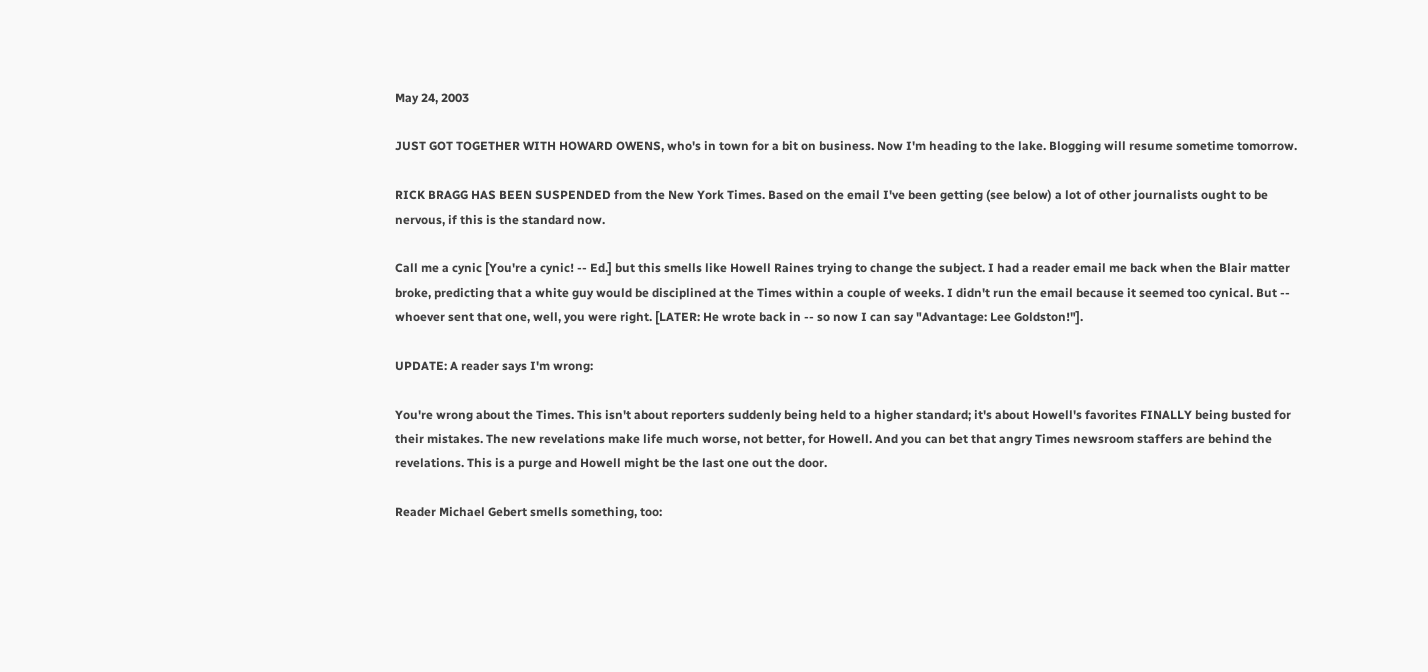May 24, 2003

JUST GOT TOGETHER WITH HOWARD OWENS, who's in town for a bit on business. Now I'm heading to the lake. Blogging will resume sometime tomorrow.

RICK BRAGG HAS BEEN SUSPENDED from the New York Times. Based on the email I've been getting (see below) a lot of other journalists ought to be nervous, if this is the standard now.

Call me a cynic [You're a cynic! -- Ed.] but this smells like Howell Raines trying to change the subject. I had a reader email me back when the Blair matter broke, predicting that a white guy would be disciplined at the Times within a couple of weeks. I didn't run the email because it seemed too cynical. But -- whoever sent that one, well, you were right. [LATER: He wrote back in -- so now I can say "Advantage: Lee Goldston!"].

UPDATE: A reader says I'm wrong:

You're wrong about the Times. This isn't about reporters suddenly being held to a higher standard; it's about Howell's favorites FINALLY being busted for their mistakes. The new revelations make life much worse, not better, for Howell. And you can bet that angry Times newsroom staffers are behind the revelations. This is a purge and Howell might be the last one out the door.

Reader Michael Gebert smells something, too: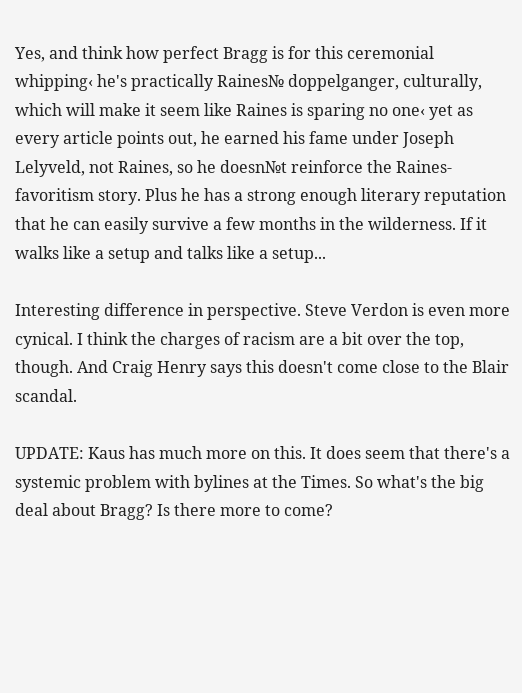Yes, and think how perfect Bragg is for this ceremonial whipping‹ he's practically Raines№ doppelganger, culturally, which will make it seem like Raines is sparing no one‹ yet as every article points out, he earned his fame under Joseph Lelyveld, not Raines, so he doesn№t reinforce the Raines-favoritism story. Plus he has a strong enough literary reputation that he can easily survive a few months in the wilderness. If it walks like a setup and talks like a setup...

Interesting difference in perspective. Steve Verdon is even more cynical. I think the charges of racism are a bit over the top, though. And Craig Henry says this doesn't come close to the Blair scandal.

UPDATE: Kaus has much more on this. It does seem that there's a systemic problem with bylines at the Times. So what's the big deal about Bragg? Is there more to come?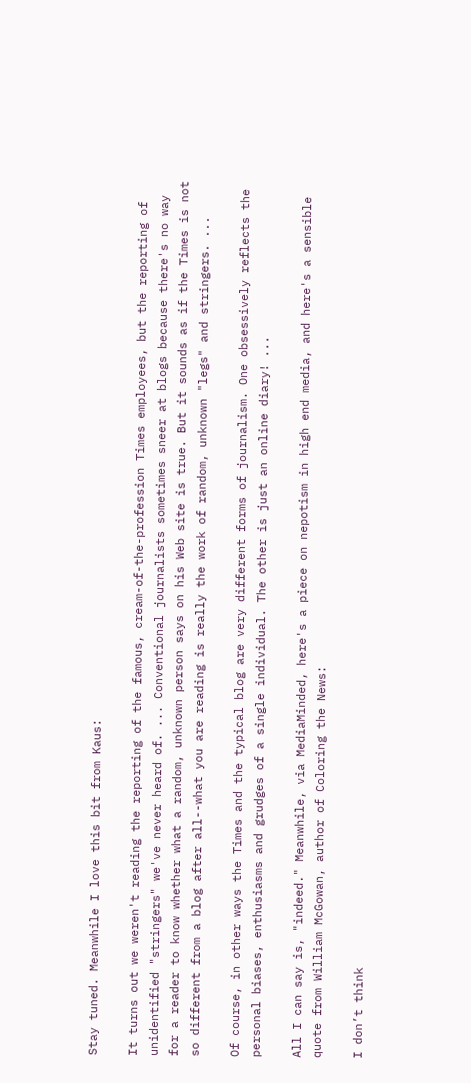Stay tuned. Meanwhile I love this bit from Kaus:

It turns out we weren't reading the reporting of the famous, cream-of-the-profession Times employees, but the reporting of unidentified "stringers" we've never heard of. ... Conventional journalists sometimes sneer at blogs because there's no way for a reader to know whether what a random, unknown person says on his Web site is true. But it sounds as if the Times is not so different from a blog after all--what you are reading is really the work of random, unknown "legs" and stringers. ...

Of course, in other ways the Times and the typical blog are very different forms of journalism. One obsessively reflects the personal biases, enthusiasms and grudges of a single individual. The other is just an online diary! ...

All I can say is, "indeed." Meanwhile, via MediaMinded, here's a piece on nepotism in high end media, and here's a sensible quote from William McGowan, author of Coloring the News:

I don’t think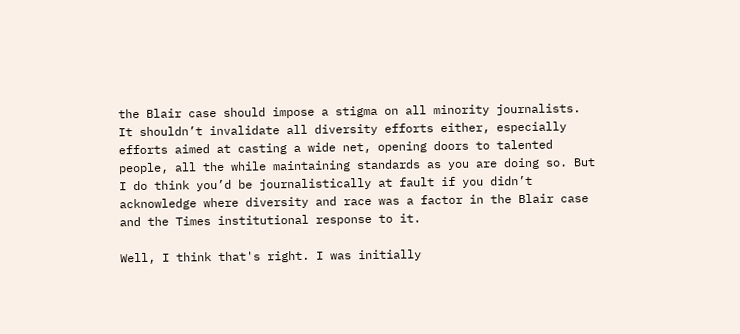the Blair case should impose a stigma on all minority journalists. It shouldn’t invalidate all diversity efforts either, especially efforts aimed at casting a wide net, opening doors to talented people, all the while maintaining standards as you are doing so. But I do think you’d be journalistically at fault if you didn’t acknowledge where diversity and race was a factor in the Blair case and the Times institutional response to it.

Well, I think that's right. I was initially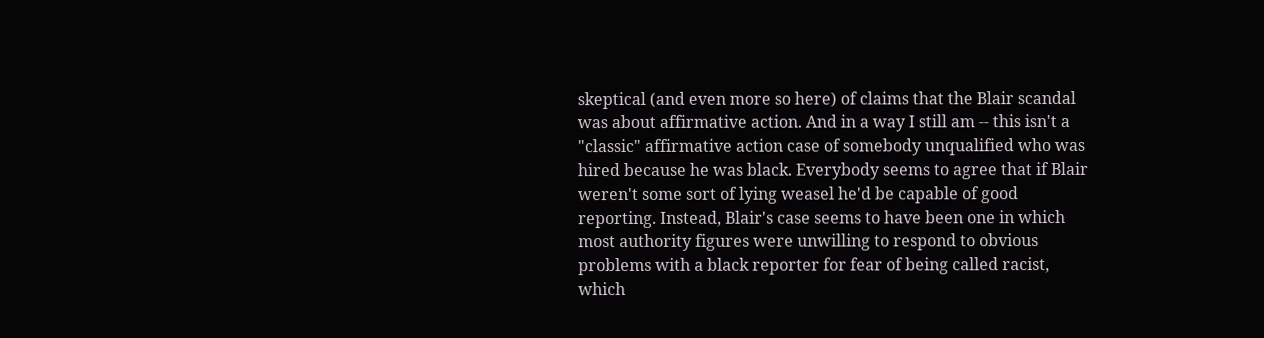skeptical (and even more so here) of claims that the Blair scandal was about affirmative action. And in a way I still am -- this isn't a "classic" affirmative action case of somebody unqualified who was hired because he was black. Everybody seems to agree that if Blair weren't some sort of lying weasel he'd be capable of good reporting. Instead, Blair's case seems to have been one in which most authority figures were unwilling to respond to obvious problems with a black reporter for fear of being called racist, which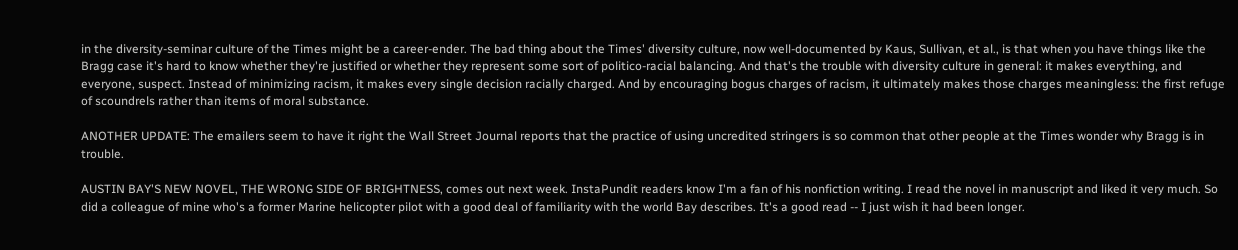in the diversity-seminar culture of the Times might be a career-ender. The bad thing about the Times' diversity culture, now well-documented by Kaus, Sullivan, et al., is that when you have things like the Bragg case it's hard to know whether they're justified or whether they represent some sort of politico-racial balancing. And that's the trouble with diversity culture in general: it makes everything, and everyone, suspect. Instead of minimizing racism, it makes every single decision racially charged. And by encouraging bogus charges of racism, it ultimately makes those charges meaningless: the first refuge of scoundrels rather than items of moral substance.

ANOTHER UPDATE: The emailers seem to have it right the Wall Street Journal reports that the practice of using uncredited stringers is so common that other people at the Times wonder why Bragg is in trouble.

AUSTIN BAY'S NEW NOVEL, THE WRONG SIDE OF BRIGHTNESS, comes out next week. InstaPundit readers know I'm a fan of his nonfiction writing. I read the novel in manuscript and liked it very much. So did a colleague of mine who's a former Marine helicopter pilot with a good deal of familiarity with the world Bay describes. It's a good read -- I just wish it had been longer.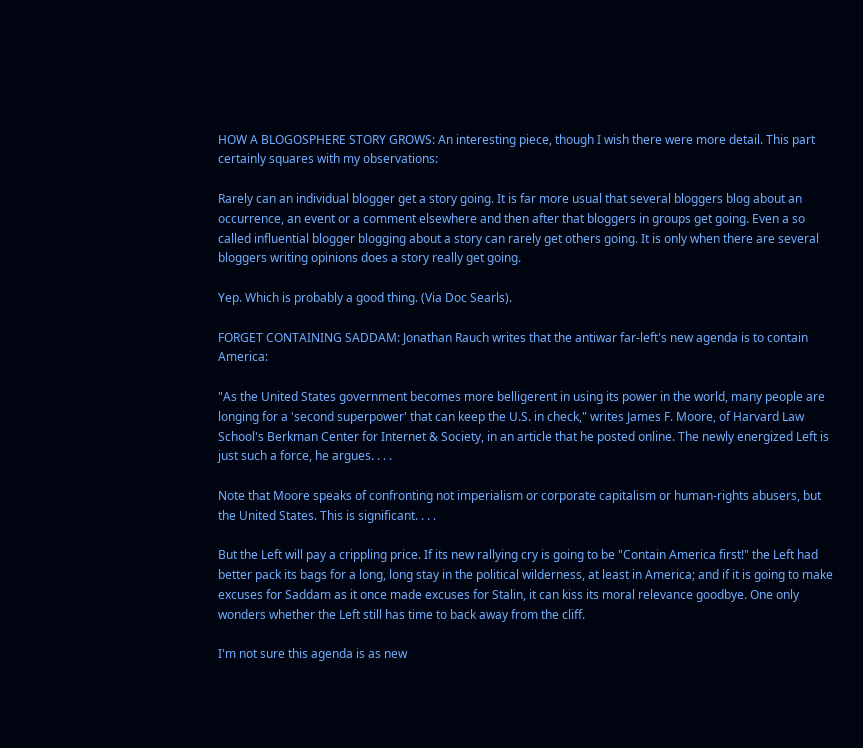HOW A BLOGOSPHERE STORY GROWS: An interesting piece, though I wish there were more detail. This part certainly squares with my observations:

Rarely can an individual blogger get a story going. It is far more usual that several bloggers blog about an occurrence, an event or a comment elsewhere and then after that bloggers in groups get going. Even a so called influential blogger blogging about a story can rarely get others going. It is only when there are several bloggers writing opinions does a story really get going.

Yep. Which is probably a good thing. (Via Doc Searls).

FORGET CONTAINING SADDAM: Jonathan Rauch writes that the antiwar far-left's new agenda is to contain America:

"As the United States government becomes more belligerent in using its power in the world, many people are longing for a 'second superpower' that can keep the U.S. in check," writes James F. Moore, of Harvard Law School's Berkman Center for Internet & Society, in an article that he posted online. The newly energized Left is just such a force, he argues. . . .

Note that Moore speaks of confronting not imperialism or corporate capitalism or human-rights abusers, but the United States. This is significant. . . .

But the Left will pay a crippling price. If its new rallying cry is going to be "Contain America first!" the Left had better pack its bags for a long, long stay in the political wilderness, at least in America; and if it is going to make excuses for Saddam as it once made excuses for Stalin, it can kiss its moral relevance goodbye. One only wonders whether the Left still has time to back away from the cliff.

I'm not sure this agenda is as new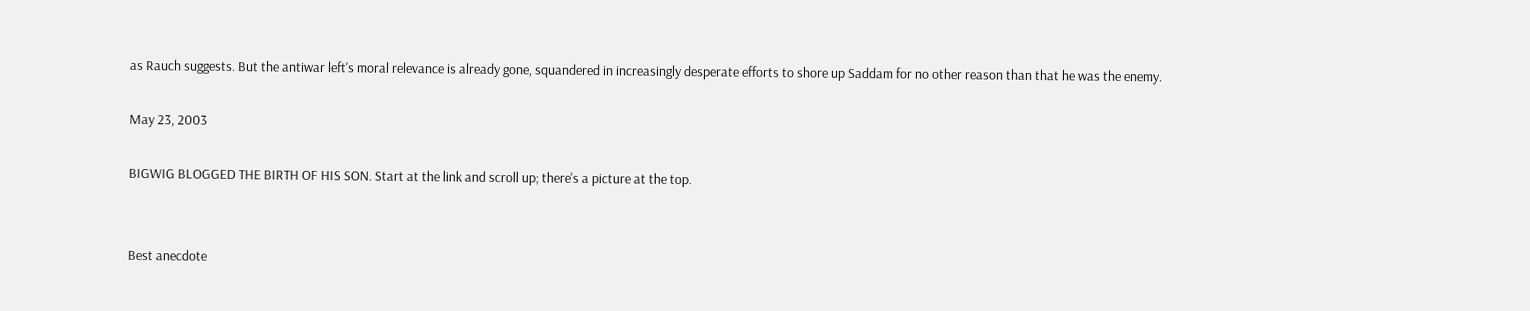as Rauch suggests. But the antiwar left's moral relevance is already gone, squandered in increasingly desperate efforts to shore up Saddam for no other reason than that he was the enemy.

May 23, 2003

BIGWIG BLOGGED THE BIRTH OF HIS SON. Start at the link and scroll up; there's a picture at the top.


Best anecdote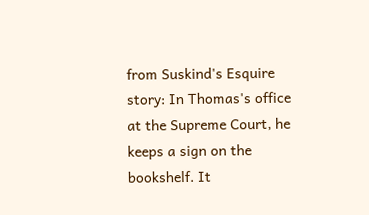from Suskind's Esquire story: In Thomas's office at the Supreme Court, he keeps a sign on the bookshelf. It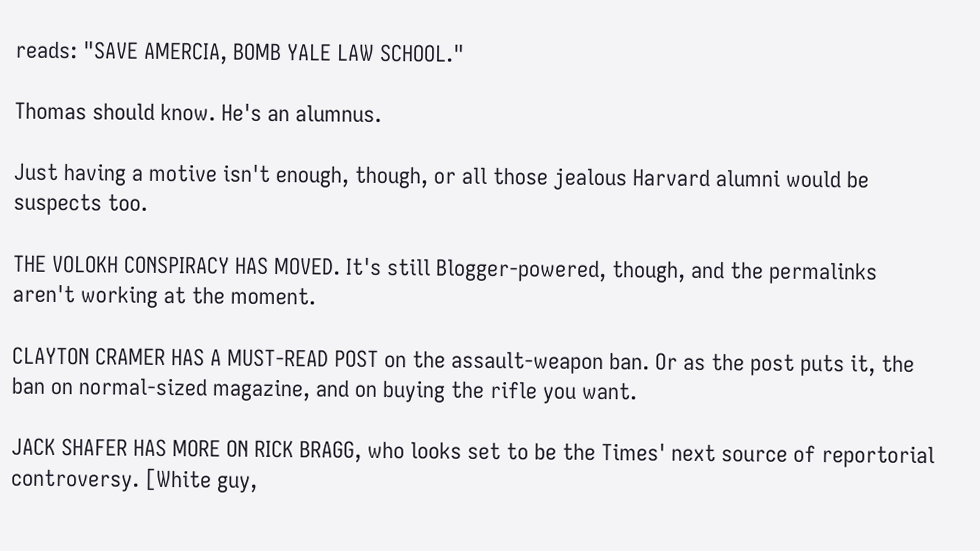reads: "SAVE AMERCIA, BOMB YALE LAW SCHOOL."

Thomas should know. He's an alumnus.

Just having a motive isn't enough, though, or all those jealous Harvard alumni would be suspects too.

THE VOLOKH CONSPIRACY HAS MOVED. It's still Blogger-powered, though, and the permalinks aren't working at the moment.

CLAYTON CRAMER HAS A MUST-READ POST on the assault-weapon ban. Or as the post puts it, the ban on normal-sized magazine, and on buying the rifle you want.

JACK SHAFER HAS MORE ON RICK BRAGG, who looks set to be the Times' next source of reportorial controversy. [White guy,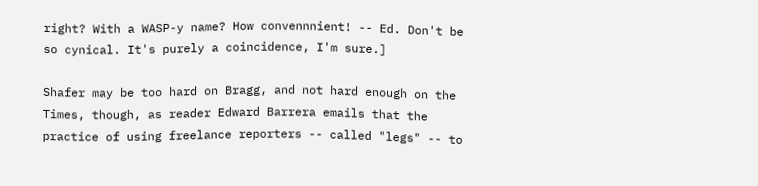right? With a WASP-y name? How convennnient! -- Ed. Don't be so cynical. It's purely a coincidence, I'm sure.]

Shafer may be too hard on Bragg, and not hard enough on the Times, though, as reader Edward Barrera emails that the practice of using freelance reporters -- called "legs" -- to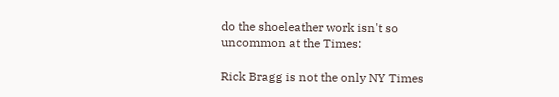do the shoeleather work isn't so uncommon at the Times:

Rick Bragg is not the only NY Times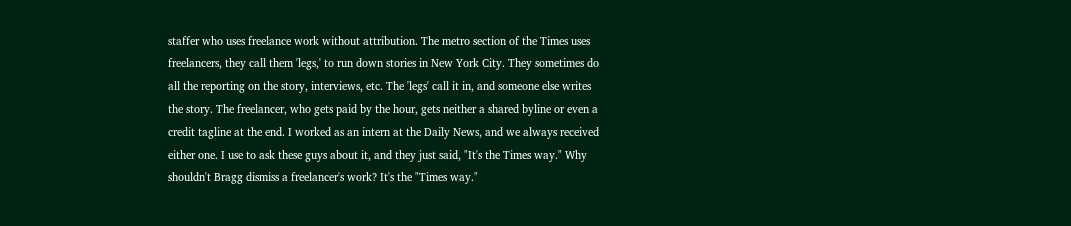staffer who uses freelance work without attribution. The metro section of the Times uses freelancers, they call them 'legs,' to run down stories in New York City. They sometimes do all the reporting on the story, interviews, etc. The 'legs' call it in, and someone else writes the story. The freelancer, who gets paid by the hour, gets neither a shared byline or even a credit tagline at the end. I worked as an intern at the Daily News, and we always received either one. I use to ask these guys about it, and they just said, "It's the Times way." Why shouldn't Bragg dismiss a freelancer's work? It's the "Times way."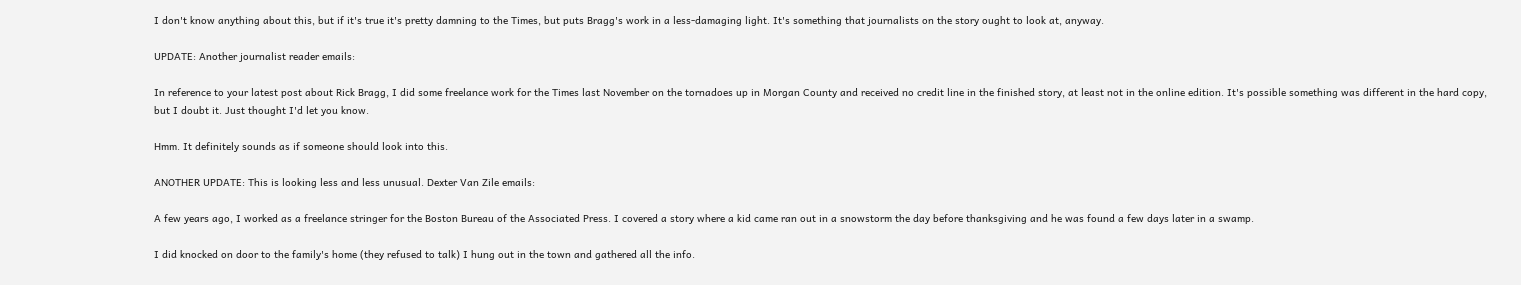I don't know anything about this, but if it's true it's pretty damning to the Times, but puts Bragg's work in a less-damaging light. It's something that journalists on the story ought to look at, anyway.

UPDATE: Another journalist reader emails:

In reference to your latest post about Rick Bragg, I did some freelance work for the Times last November on the tornadoes up in Morgan County and received no credit line in the finished story, at least not in the online edition. It's possible something was different in the hard copy, but I doubt it. Just thought I'd let you know.

Hmm. It definitely sounds as if someone should look into this.

ANOTHER UPDATE: This is looking less and less unusual. Dexter Van Zile emails:

A few years ago, I worked as a freelance stringer for the Boston Bureau of the Associated Press. I covered a story where a kid came ran out in a snowstorm the day before thanksgiving and he was found a few days later in a swamp.

I did knocked on door to the family's home (they refused to talk) I hung out in the town and gathered all the info.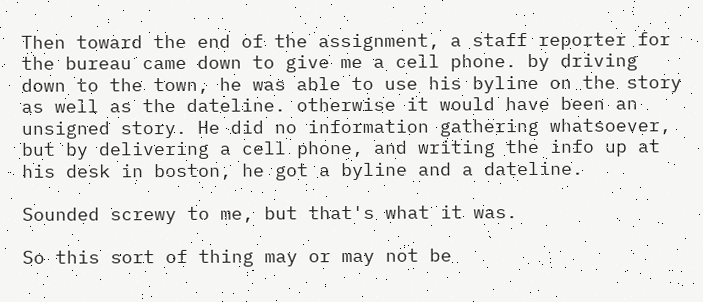Then toward the end of the assignment, a staff reporter for the bureau came down to give me a cell phone. by driving down to the town, he was able to use his byline on the story as well as the dateline. otherwise it would have been an unsigned story. He did no information gathering whatsoever, but by delivering a cell phone, and writing the info up at his desk in boston, he got a byline and a dateline.

Sounded screwy to me, but that's what it was.

So this sort of thing may or may not be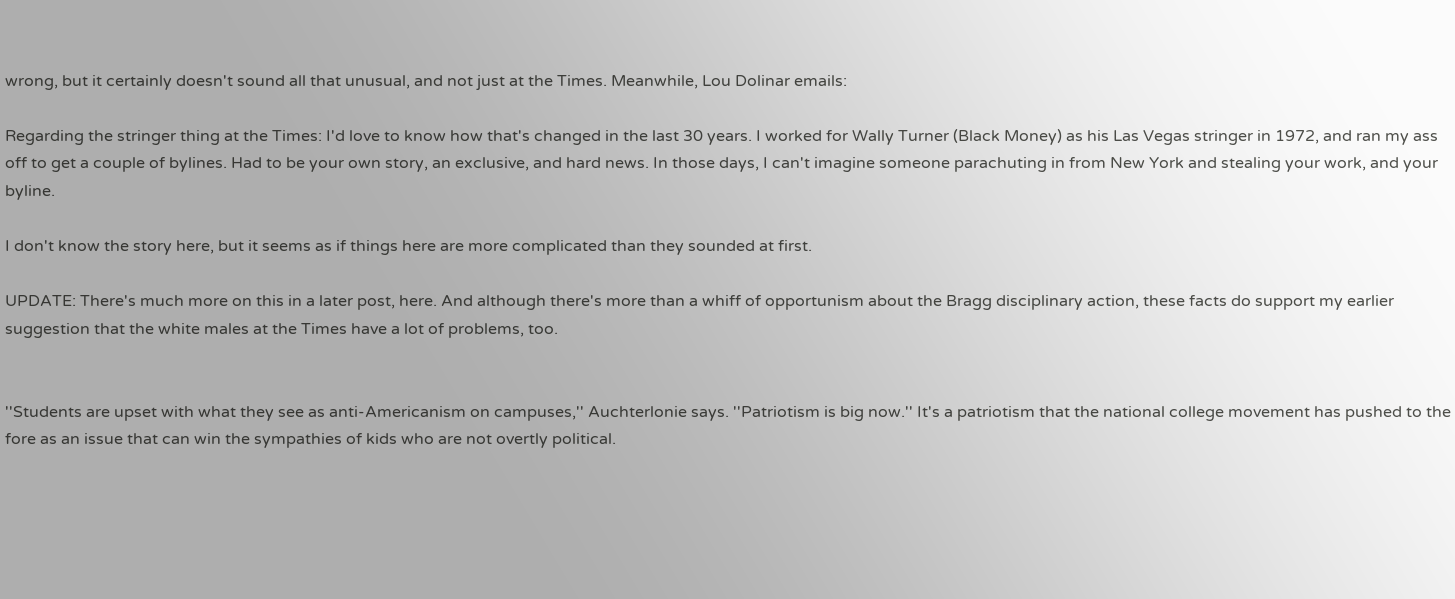wrong, but it certainly doesn't sound all that unusual, and not just at the Times. Meanwhile, Lou Dolinar emails:

Regarding the stringer thing at the Times: I'd love to know how that's changed in the last 30 years. I worked for Wally Turner (Black Money) as his Las Vegas stringer in 1972, and ran my ass off to get a couple of bylines. Had to be your own story, an exclusive, and hard news. In those days, I can't imagine someone parachuting in from New York and stealing your work, and your byline.

I don't know the story here, but it seems as if things here are more complicated than they sounded at first.

UPDATE: There's much more on this in a later post, here. And although there's more than a whiff of opportunism about the Bragg disciplinary action, these facts do support my earlier suggestion that the white males at the Times have a lot of problems, too.


''Students are upset with what they see as anti-Americanism on campuses,'' Auchterlonie says. ''Patriotism is big now.'' It's a patriotism that the national college movement has pushed to the fore as an issue that can win the sympathies of kids who are not overtly political.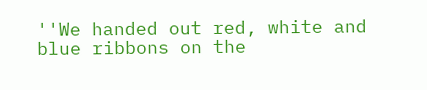''We handed out red, white and blue ribbons on the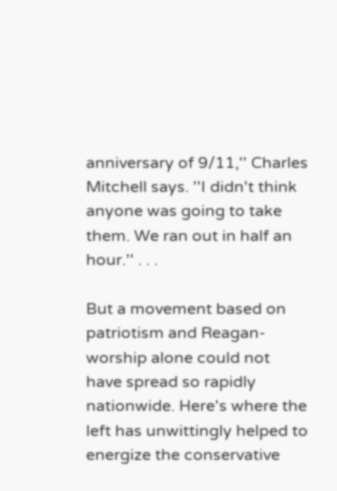anniversary of 9/11,'' Charles Mitchell says. ''I didn't think anyone was going to take them. We ran out in half an hour.'' . . .

But a movement based on patriotism and Reagan-worship alone could not have spread so rapidly nationwide. Here's where the left has unwittingly helped to energize the conservative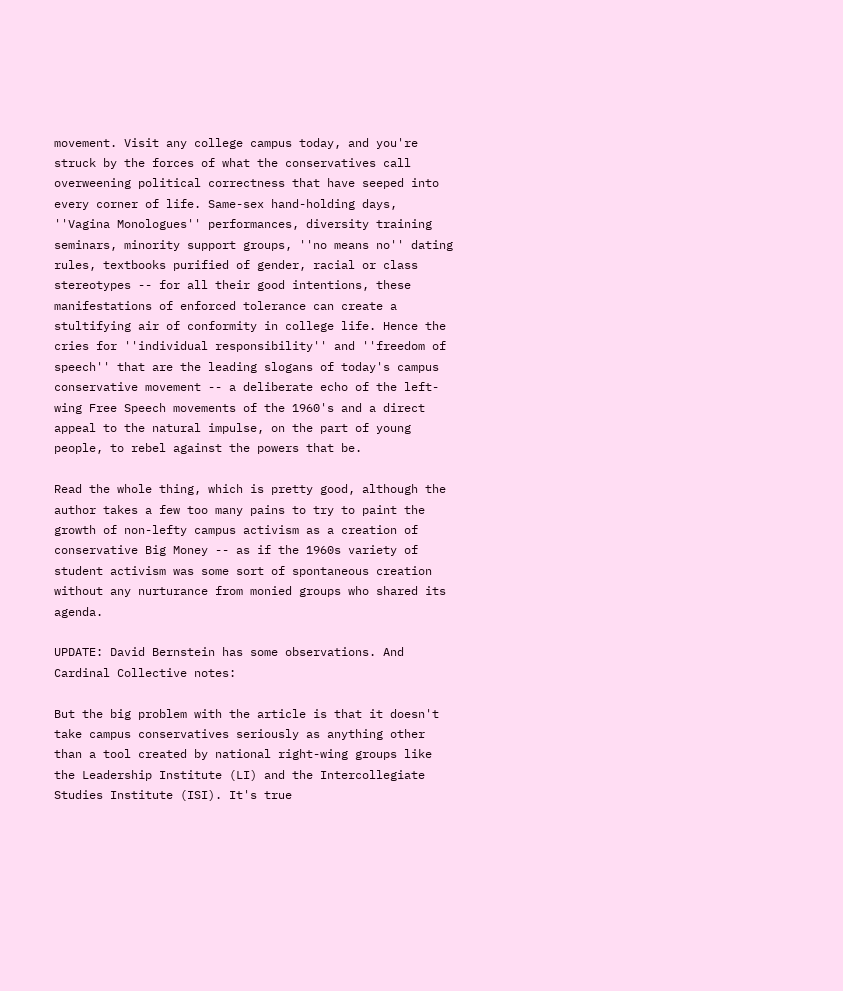movement. Visit any college campus today, and you're struck by the forces of what the conservatives call overweening political correctness that have seeped into every corner of life. Same-sex hand-holding days, ''Vagina Monologues'' performances, diversity training seminars, minority support groups, ''no means no'' dating rules, textbooks purified of gender, racial or class stereotypes -- for all their good intentions, these manifestations of enforced tolerance can create a stultifying air of conformity in college life. Hence the cries for ''individual responsibility'' and ''freedom of speech'' that are the leading slogans of today's campus conservative movement -- a deliberate echo of the left-wing Free Speech movements of the 1960's and a direct appeal to the natural impulse, on the part of young people, to rebel against the powers that be.

Read the whole thing, which is pretty good, although the author takes a few too many pains to try to paint the growth of non-lefty campus activism as a creation of conservative Big Money -- as if the 1960s variety of student activism was some sort of spontaneous creation without any nurturance from monied groups who shared its agenda.

UPDATE: David Bernstein has some observations. And Cardinal Collective notes:

But the big problem with the article is that it doesn't take campus conservatives seriously as anything other than a tool created by national right-wing groups like the Leadership Institute (LI) and the Intercollegiate Studies Institute (ISI). It's true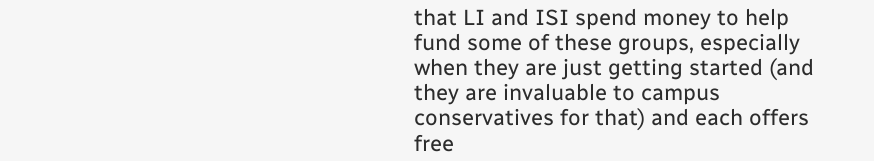that LI and ISI spend money to help fund some of these groups, especially when they are just getting started (and they are invaluable to campus conservatives for that) and each offers free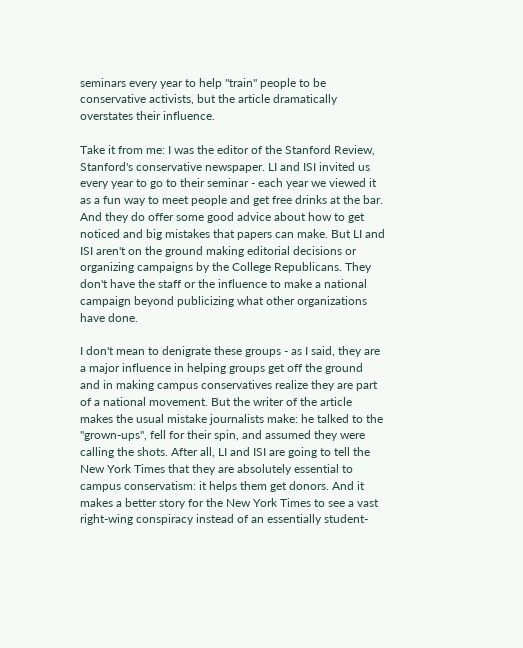seminars every year to help "train" people to be conservative activists, but the article dramatically overstates their influence.

Take it from me: I was the editor of the Stanford Review, Stanford's conservative newspaper. LI and ISI invited us every year to go to their seminar - each year we viewed it as a fun way to meet people and get free drinks at the bar. And they do offer some good advice about how to get noticed and big mistakes that papers can make. But LI and ISI aren't on the ground making editorial decisions or organizing campaigns by the College Republicans. They don't have the staff or the influence to make a national campaign beyond publicizing what other organizations have done.

I don't mean to denigrate these groups - as I said, they are a major influence in helping groups get off the ground and in making campus conservatives realize they are part of a national movement. But the writer of the article makes the usual mistake journalists make: he talked to the "grown-ups", fell for their spin, and assumed they were calling the shots. After all, LI and ISI are going to tell the New York Times that they are absolutely essential to campus conservatism: it helps them get donors. And it makes a better story for the New York Times to see a vast right-wing conspiracy instead of an essentially student-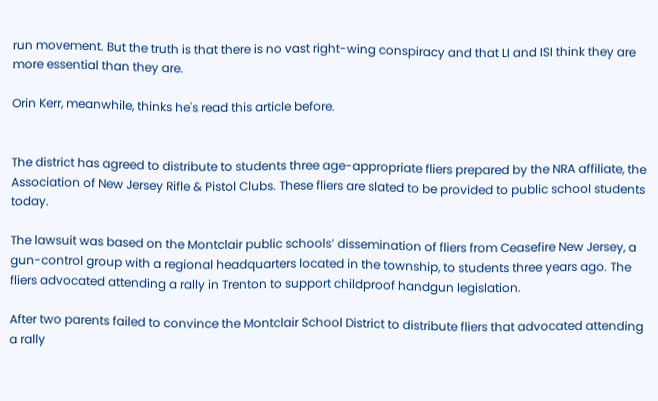run movement. But the truth is that there is no vast right-wing conspiracy and that LI and ISI think they are more essential than they are.

Orin Kerr, meanwhile, thinks he's read this article before.


The district has agreed to distribute to students three age-appropriate fliers prepared by the NRA affiliate, the Association of New Jersey Rifle & Pistol Clubs. These fliers are slated to be provided to public school students today.

The lawsuit was based on the Montclair public schools’ dissemination of fliers from Ceasefire New Jersey, a gun-control group with a regional headquarters located in the township, to students three years ago. The fliers advocated attending a rally in Trenton to support childproof handgun legislation.

After two parents failed to convince the Montclair School District to distribute fliers that advocated attending a rally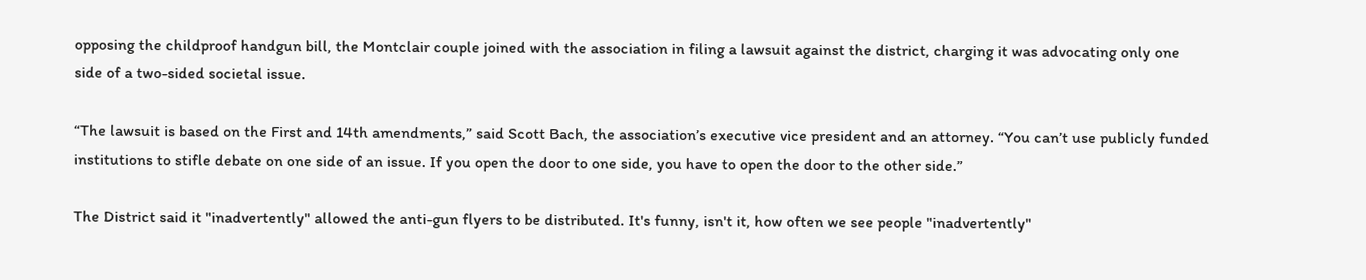opposing the childproof handgun bill, the Montclair couple joined with the association in filing a lawsuit against the district, charging it was advocating only one side of a two-sided societal issue.

“The lawsuit is based on the First and 14th amendments,” said Scott Bach, the association’s executive vice president and an attorney. “You can’t use publicly funded institutions to stifle debate on one side of an issue. If you open the door to one side, you have to open the door to the other side.”

The District said it "inadvertently" allowed the anti-gun flyers to be distributed. It's funny, isn't it, how often we see people "inadvertently"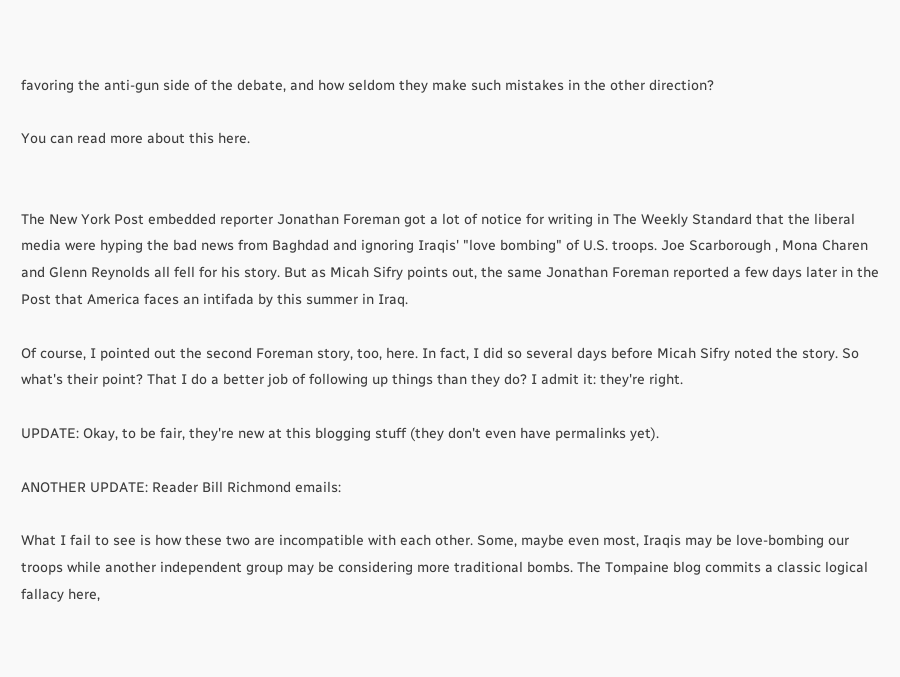favoring the anti-gun side of the debate, and how seldom they make such mistakes in the other direction?

You can read more about this here.


The New York Post embedded reporter Jonathan Foreman got a lot of notice for writing in The Weekly Standard that the liberal media were hyping the bad news from Baghdad and ignoring Iraqis' "love bombing" of U.S. troops. Joe Scarborough , Mona Charen and Glenn Reynolds all fell for his story. But as Micah Sifry points out, the same Jonathan Foreman reported a few days later in the Post that America faces an intifada by this summer in Iraq.

Of course, I pointed out the second Foreman story, too, here. In fact, I did so several days before Micah Sifry noted the story. So what's their point? That I do a better job of following up things than they do? I admit it: they're right.

UPDATE: Okay, to be fair, they're new at this blogging stuff (they don't even have permalinks yet).

ANOTHER UPDATE: Reader Bill Richmond emails:

What I fail to see is how these two are incompatible with each other. Some, maybe even most, Iraqis may be love-bombing our troops while another independent group may be considering more traditional bombs. The Tompaine blog commits a classic logical fallacy here,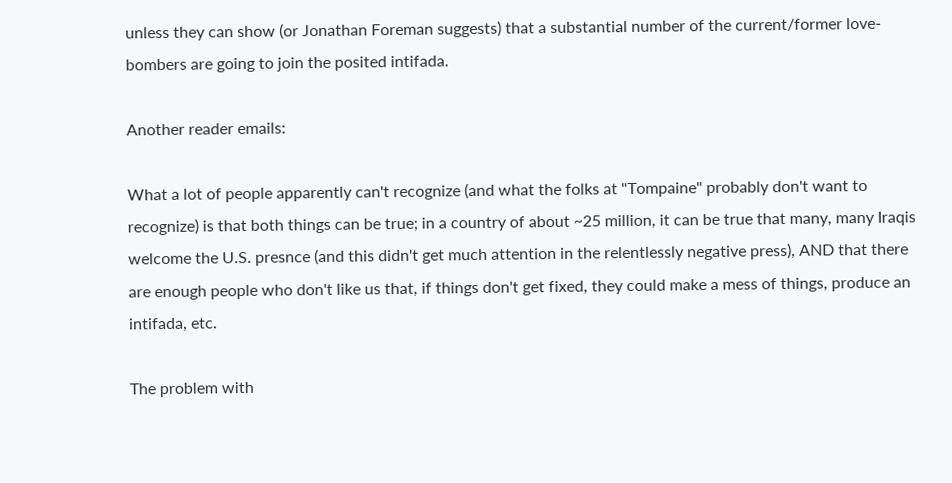unless they can show (or Jonathan Foreman suggests) that a substantial number of the current/former love-bombers are going to join the posited intifada.

Another reader emails:

What a lot of people apparently can't recognize (and what the folks at "Tompaine" probably don't want to recognize) is that both things can be true; in a country of about ~25 million, it can be true that many, many Iraqis welcome the U.S. presnce (and this didn't get much attention in the relentlessly negative press), AND that there are enough people who don't like us that, if things don't get fixed, they could make a mess of things, produce an intifada, etc.

The problem with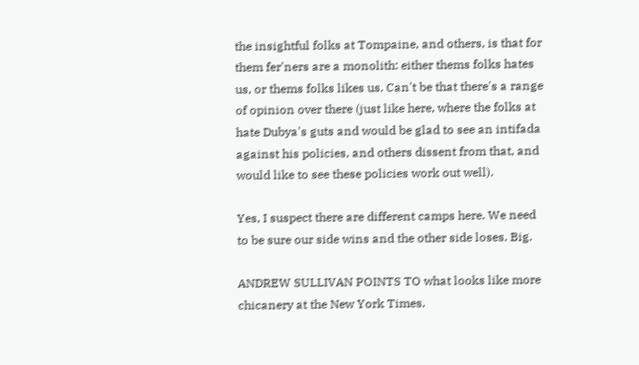the insightful folks at Tompaine, and others, is that for them fer'ners are a monolith: either thems folks hates us, or thems folks likes us. Can't be that there's a range of opinion over there (just like here, where the folks at hate Dubya's guts and would be glad to see an intifada against his policies, and others dissent from that, and would like to see these policies work out well).

Yes, I suspect there are different camps here. We need to be sure our side wins and the other side loses. Big.

ANDREW SULLIVAN POINTS TO what looks like more chicanery at the New York Times.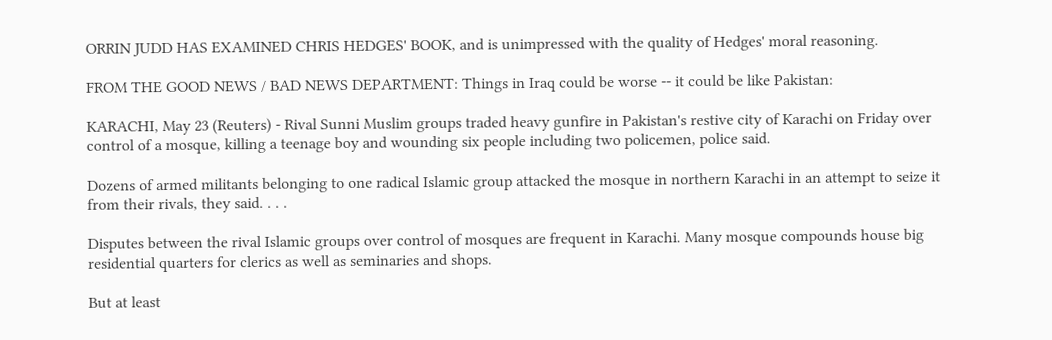ORRIN JUDD HAS EXAMINED CHRIS HEDGES' BOOK, and is unimpressed with the quality of Hedges' moral reasoning.

FROM THE GOOD NEWS / BAD NEWS DEPARTMENT: Things in Iraq could be worse -- it could be like Pakistan:

KARACHI, May 23 (Reuters) - Rival Sunni Muslim groups traded heavy gunfire in Pakistan's restive city of Karachi on Friday over control of a mosque, killing a teenage boy and wounding six people including two policemen, police said.

Dozens of armed militants belonging to one radical Islamic group attacked the mosque in northern Karachi in an attempt to seize it from their rivals, they said. . . .

Disputes between the rival Islamic groups over control of mosques are frequent in Karachi. Many mosque compounds house big residential quarters for clerics as well as seminaries and shops.

But at least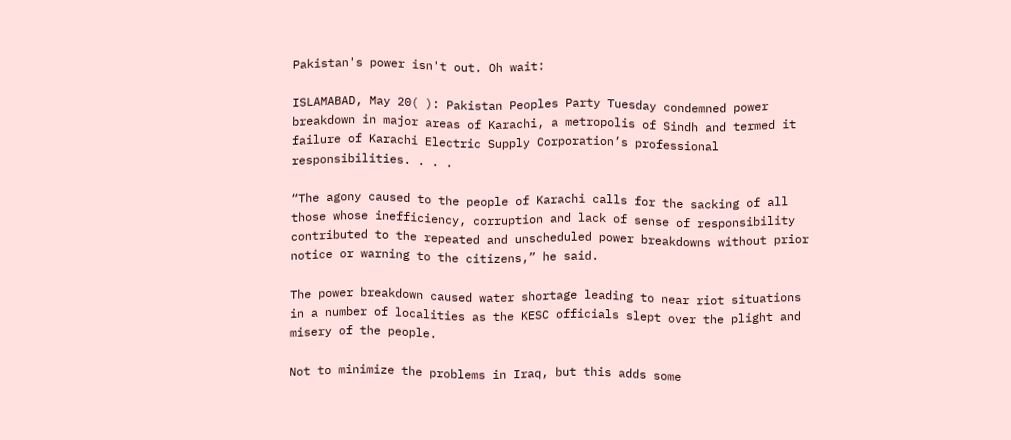Pakistan's power isn't out. Oh wait:

ISLAMABAD, May 20( ): Pakistan Peoples Party Tuesday condemned power breakdown in major areas of Karachi, a metropolis of Sindh and termed it failure of Karachi Electric Supply Corporation’s professional responsibilities. . . .

“The agony caused to the people of Karachi calls for the sacking of all those whose inefficiency, corruption and lack of sense of responsibility contributed to the repeated and unscheduled power breakdowns without prior notice or warning to the citizens,” he said.

The power breakdown caused water shortage leading to near riot situations in a number of localities as the KESC officials slept over the plight and misery of the people.

Not to minimize the problems in Iraq, but this adds some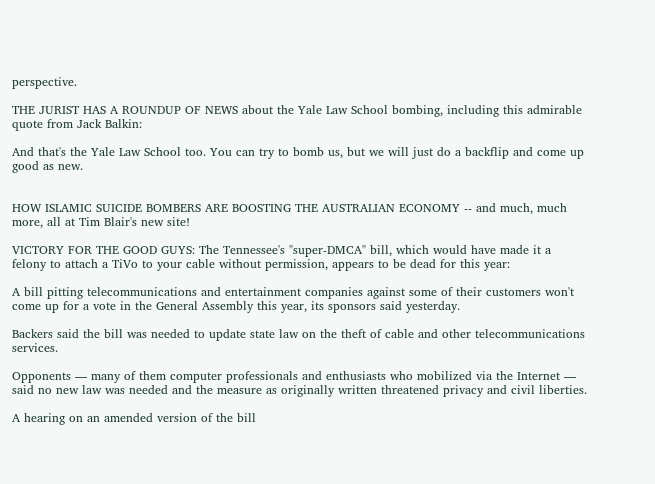perspective.

THE JURIST HAS A ROUNDUP OF NEWS about the Yale Law School bombing, including this admirable quote from Jack Balkin:

And that's the Yale Law School too. You can try to bomb us, but we will just do a backflip and come up good as new.


HOW ISLAMIC SUICIDE BOMBERS ARE BOOSTING THE AUSTRALIAN ECONOMY -- and much, much more, all at Tim Blair's new site!

VICTORY FOR THE GOOD GUYS: The Tennessee's "super-DMCA" bill, which would have made it a felony to attach a TiVo to your cable without permission, appears to be dead for this year:

A bill pitting telecommunications and entertainment companies against some of their customers won't come up for a vote in the General Assembly this year, its sponsors said yesterday.

Backers said the bill was needed to update state law on the theft of cable and other telecommunications services.

Opponents — many of them computer professionals and enthusiasts who mobilized via the Internet — said no new law was needed and the measure as originally written threatened privacy and civil liberties.

A hearing on an amended version of the bill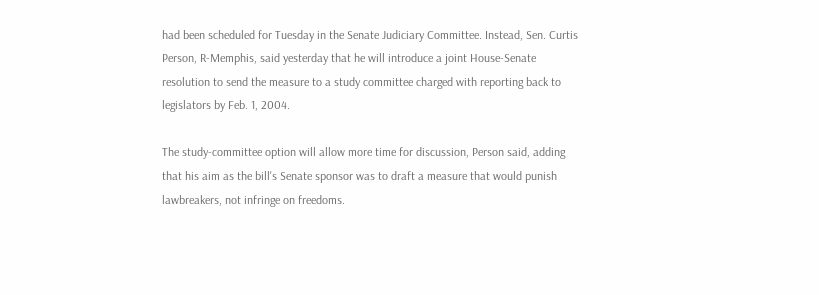had been scheduled for Tuesday in the Senate Judiciary Committee. Instead, Sen. Curtis Person, R-Memphis, said yesterday that he will introduce a joint House-Senate resolution to send the measure to a study committee charged with reporting back to legislators by Feb. 1, 2004.

The study-committee option will allow more time for discussion, Person said, adding that his aim as the bill's Senate sponsor was to draft a measure that would punish lawbreakers, not infringe on freedoms.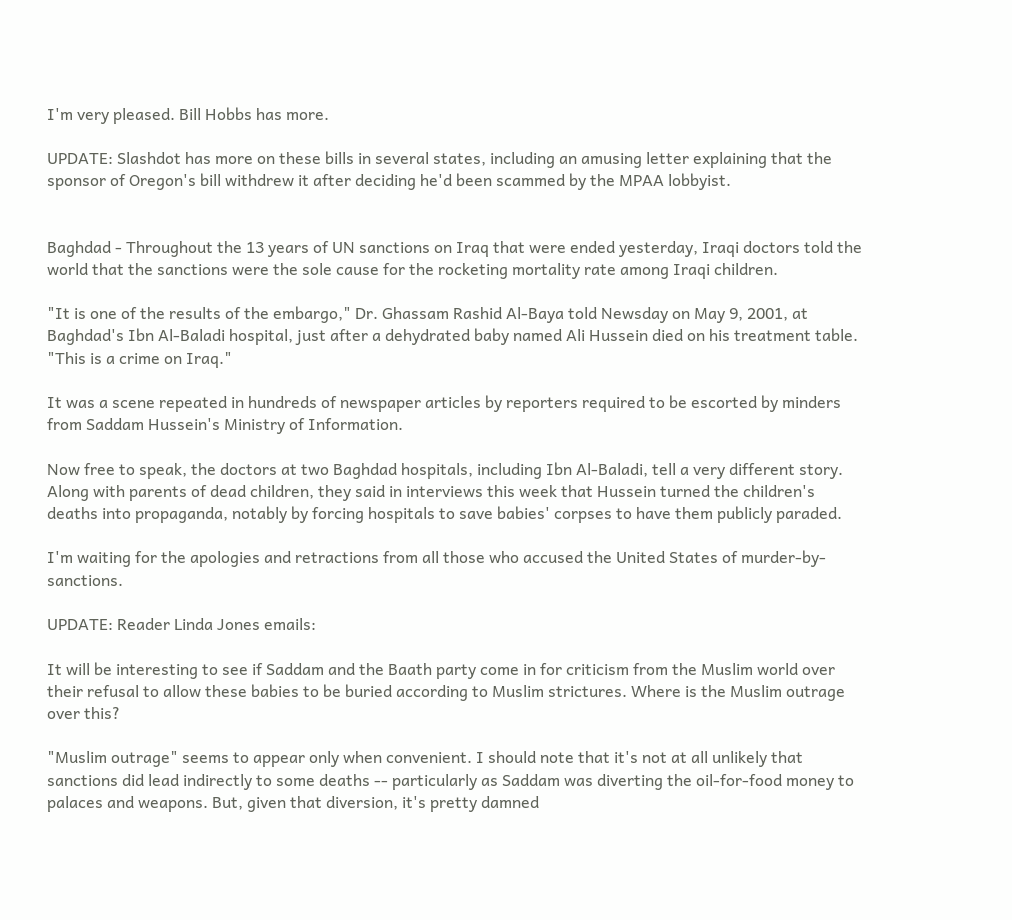I'm very pleased. Bill Hobbs has more.

UPDATE: Slashdot has more on these bills in several states, including an amusing letter explaining that the sponsor of Oregon's bill withdrew it after deciding he'd been scammed by the MPAA lobbyist.


Baghdad - Throughout the 13 years of UN sanctions on Iraq that were ended yesterday, Iraqi doctors told the world that the sanctions were the sole cause for the rocketing mortality rate among Iraqi children.

"It is one of the results of the embargo," Dr. Ghassam Rashid Al-Baya told Newsday on May 9, 2001, at Baghdad's Ibn Al-Baladi hospital, just after a dehydrated baby named Ali Hussein died on his treatment table. "This is a crime on Iraq."

It was a scene repeated in hundreds of newspaper articles by reporters required to be escorted by minders from Saddam Hussein's Ministry of Information.

Now free to speak, the doctors at two Baghdad hospitals, including Ibn Al-Baladi, tell a very different story. Along with parents of dead children, they said in interviews this week that Hussein turned the children's deaths into propaganda, notably by forcing hospitals to save babies' corpses to have them publicly paraded.

I'm waiting for the apologies and retractions from all those who accused the United States of murder-by-sanctions.

UPDATE: Reader Linda Jones emails:

It will be interesting to see if Saddam and the Baath party come in for criticism from the Muslim world over their refusal to allow these babies to be buried according to Muslim strictures. Where is the Muslim outrage over this?

"Muslim outrage" seems to appear only when convenient. I should note that it's not at all unlikely that sanctions did lead indirectly to some deaths -- particularly as Saddam was diverting the oil-for-food money to palaces and weapons. But, given that diversion, it's pretty damned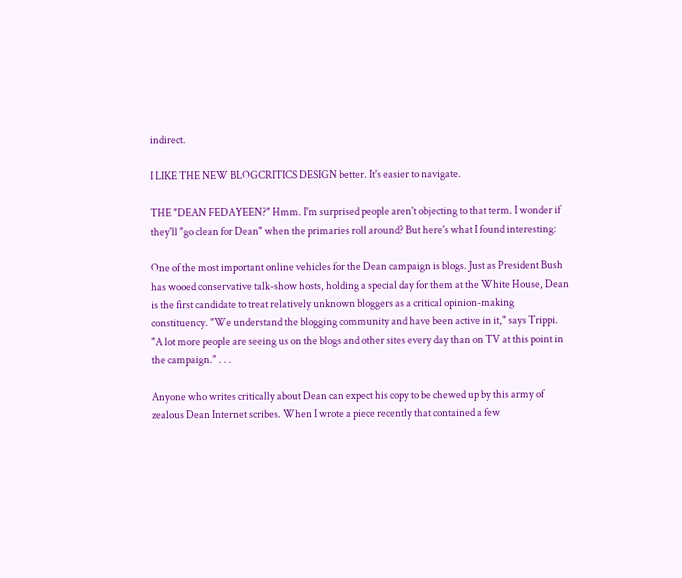indirect.

I LIKE THE NEW BLOGCRITICS DESIGN better. It's easier to navigate.

THE "DEAN FEDAYEEN?" Hmm. I'm surprised people aren't objecting to that term. I wonder if they'll "go clean for Dean" when the primaries roll around? But here's what I found interesting:

One of the most important online vehicles for the Dean campaign is blogs. Just as President Bush has wooed conservative talk-show hosts, holding a special day for them at the White House, Dean is the first candidate to treat relatively unknown bloggers as a critical opinion-making constituency. "We understand the blogging community and have been active in it," says Trippi. "A lot more people are seeing us on the blogs and other sites every day than on TV at this point in the campaign." . . .

Anyone who writes critically about Dean can expect his copy to be chewed up by this army of zealous Dean Internet scribes. When I wrote a piece recently that contained a few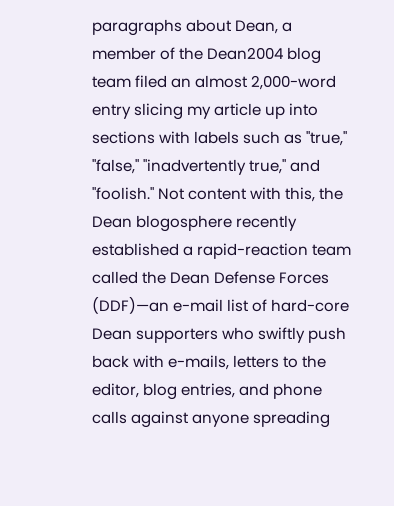paragraphs about Dean, a member of the Dean2004 blog team filed an almost 2,000-word entry slicing my article up into sections with labels such as "true," "false," "inadvertently true," and "foolish." Not content with this, the Dean blogosphere recently established a rapid-reaction team called the Dean Defense Forces (DDF)—an e-mail list of hard-core Dean supporters who swiftly push back with e-mails, letters to the editor, blog entries, and phone calls against anyone spreading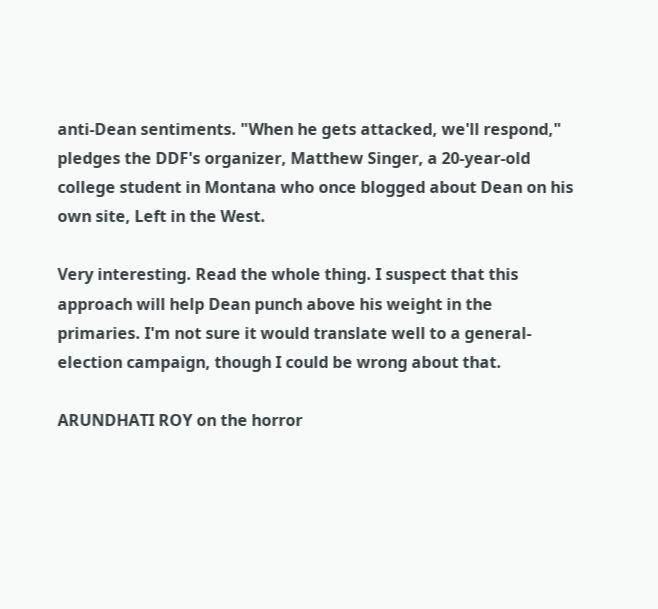anti-Dean sentiments. "When he gets attacked, we'll respond," pledges the DDF's organizer, Matthew Singer, a 20-year-old college student in Montana who once blogged about Dean on his own site, Left in the West.

Very interesting. Read the whole thing. I suspect that this approach will help Dean punch above his weight in the primaries. I'm not sure it would translate well to a general-election campaign, though I could be wrong about that.

ARUNDHATI ROY on the horror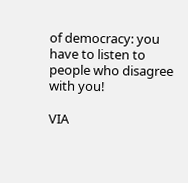of democracy: you have to listen to people who disagree with you!

VIA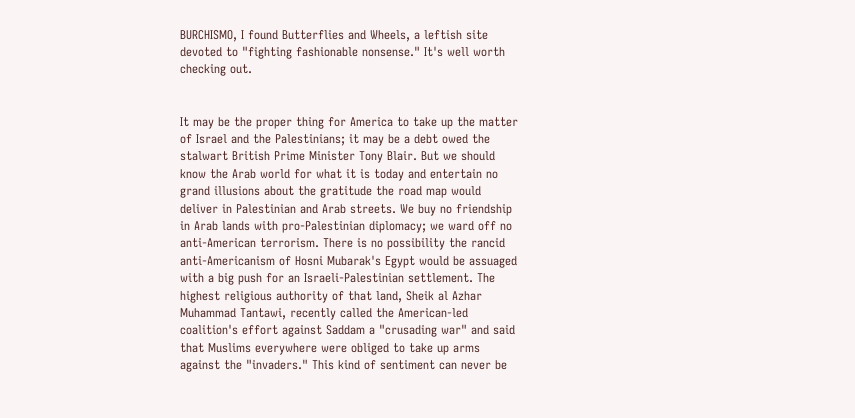BURCHISMO, I found Butterflies and Wheels, a leftish site devoted to "fighting fashionable nonsense." It's well worth checking out.


It may be the proper thing for America to take up the matter of Israel and the Palestinians; it may be a debt owed the stalwart British Prime Minister Tony Blair. But we should know the Arab world for what it is today and entertain no grand illusions about the gratitude the road map would deliver in Palestinian and Arab streets. We buy no friendship in Arab lands with pro-Palestinian diplomacy; we ward off no anti-American terrorism. There is no possibility the rancid anti-Americanism of Hosni Mubarak's Egypt would be assuaged with a big push for an Israeli-Palestinian settlement. The highest religious authority of that land, Sheik al Azhar Muhammad Tantawi, recently called the American-led coalition's effort against Saddam a "crusading war" and said that Muslims everywhere were obliged to take up arms against the "invaders." This kind of sentiment can never be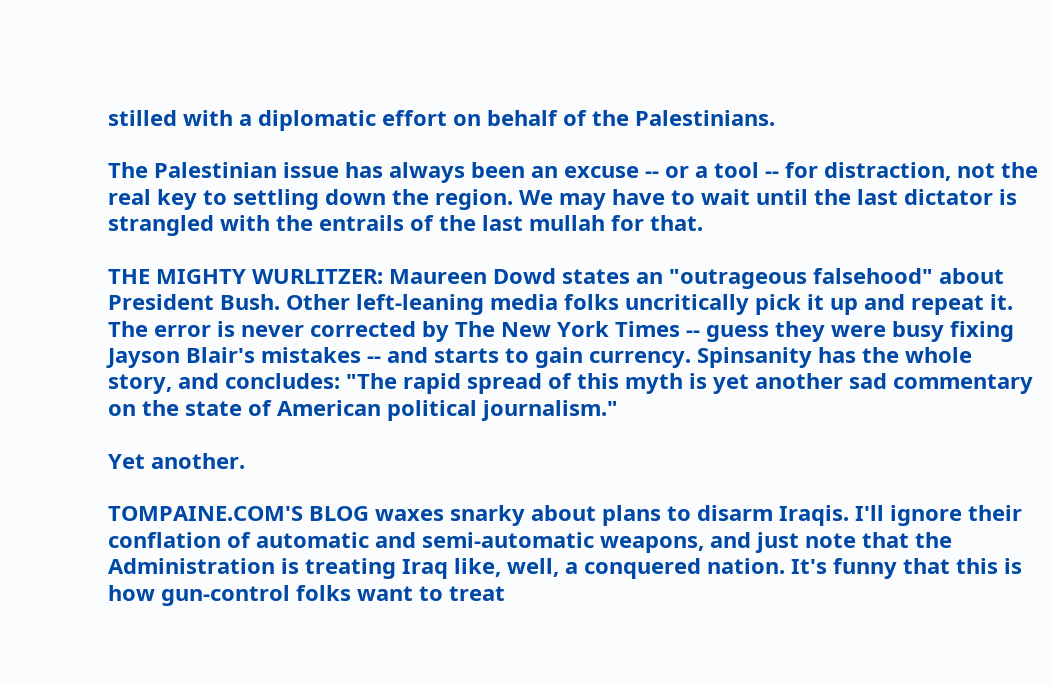stilled with a diplomatic effort on behalf of the Palestinians.

The Palestinian issue has always been an excuse -- or a tool -- for distraction, not the real key to settling down the region. We may have to wait until the last dictator is strangled with the entrails of the last mullah for that.

THE MIGHTY WURLITZER: Maureen Dowd states an "outrageous falsehood" about President Bush. Other left-leaning media folks uncritically pick it up and repeat it. The error is never corrected by The New York Times -- guess they were busy fixing Jayson Blair's mistakes -- and starts to gain currency. Spinsanity has the whole story, and concludes: "The rapid spread of this myth is yet another sad commentary on the state of American political journalism."

Yet another.

TOMPAINE.COM'S BLOG waxes snarky about plans to disarm Iraqis. I'll ignore their conflation of automatic and semi-automatic weapons, and just note that the Administration is treating Iraq like, well, a conquered nation. It's funny that this is how gun-control folks want to treat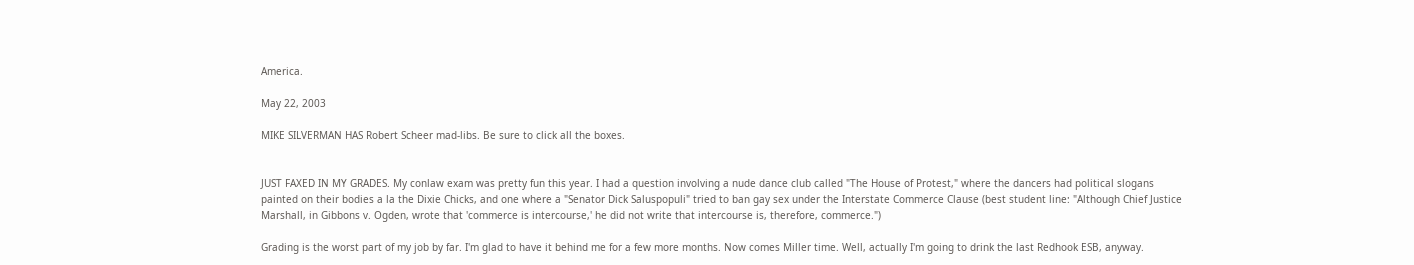America.

May 22, 2003

MIKE SILVERMAN HAS Robert Scheer mad-libs. Be sure to click all the boxes.


JUST FAXED IN MY GRADES. My conlaw exam was pretty fun this year. I had a question involving a nude dance club called "The House of Protest," where the dancers had political slogans painted on their bodies a la the Dixie Chicks, and one where a "Senator Dick Saluspopuli" tried to ban gay sex under the Interstate Commerce Clause (best student line: "Although Chief Justice Marshall, in Gibbons v. Ogden, wrote that 'commerce is intercourse,' he did not write that intercourse is, therefore, commerce.")

Grading is the worst part of my job by far. I'm glad to have it behind me for a few more months. Now comes Miller time. Well, actually I'm going to drink the last Redhook ESB, anyway.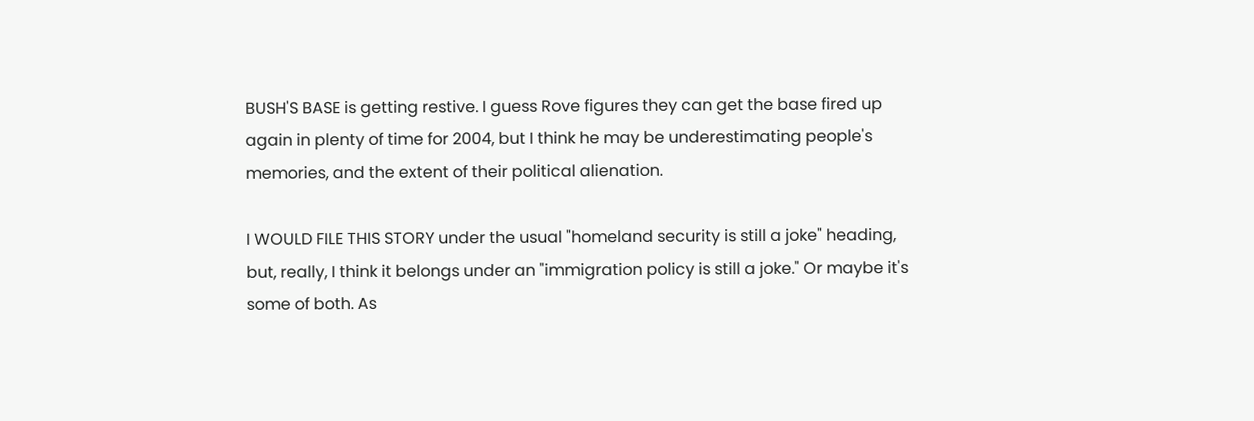BUSH'S BASE is getting restive. I guess Rove figures they can get the base fired up again in plenty of time for 2004, but I think he may be underestimating people's memories, and the extent of their political alienation.

I WOULD FILE THIS STORY under the usual "homeland security is still a joke" heading, but, really, I think it belongs under an "immigration policy is still a joke." Or maybe it's some of both. As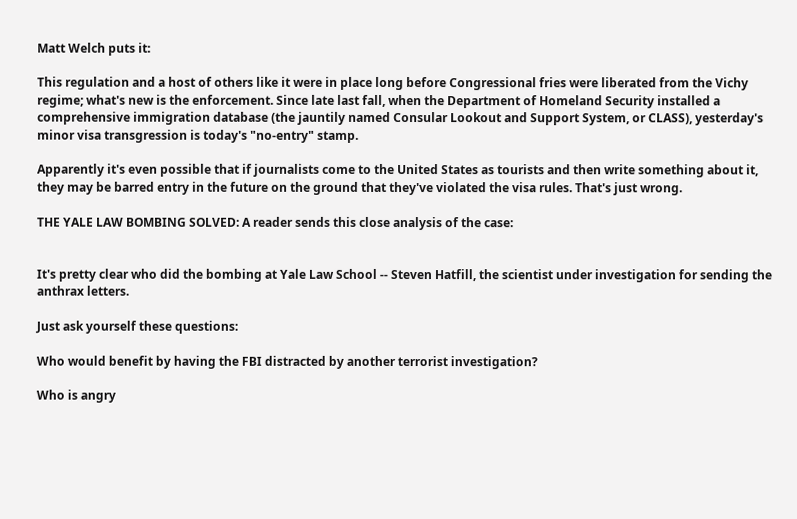Matt Welch puts it:

This regulation and a host of others like it were in place long before Congressional fries were liberated from the Vichy regime; what's new is the enforcement. Since late last fall, when the Department of Homeland Security installed a comprehensive immigration database (the jauntily named Consular Lookout and Support System, or CLASS), yesterday's minor visa transgression is today's "no-entry" stamp.

Apparently it's even possible that if journalists come to the United States as tourists and then write something about it, they may be barred entry in the future on the ground that they've violated the visa rules. That's just wrong.

THE YALE LAW BOMBING SOLVED: A reader sends this close analysis of the case:


It's pretty clear who did the bombing at Yale Law School -- Steven Hatfill, the scientist under investigation for sending the anthrax letters.

Just ask yourself these questions:

Who would benefit by having the FBI distracted by another terrorist investigation?

Who is angry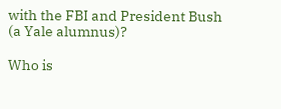with the FBI and President Bush (a Yale alumnus)?

Who is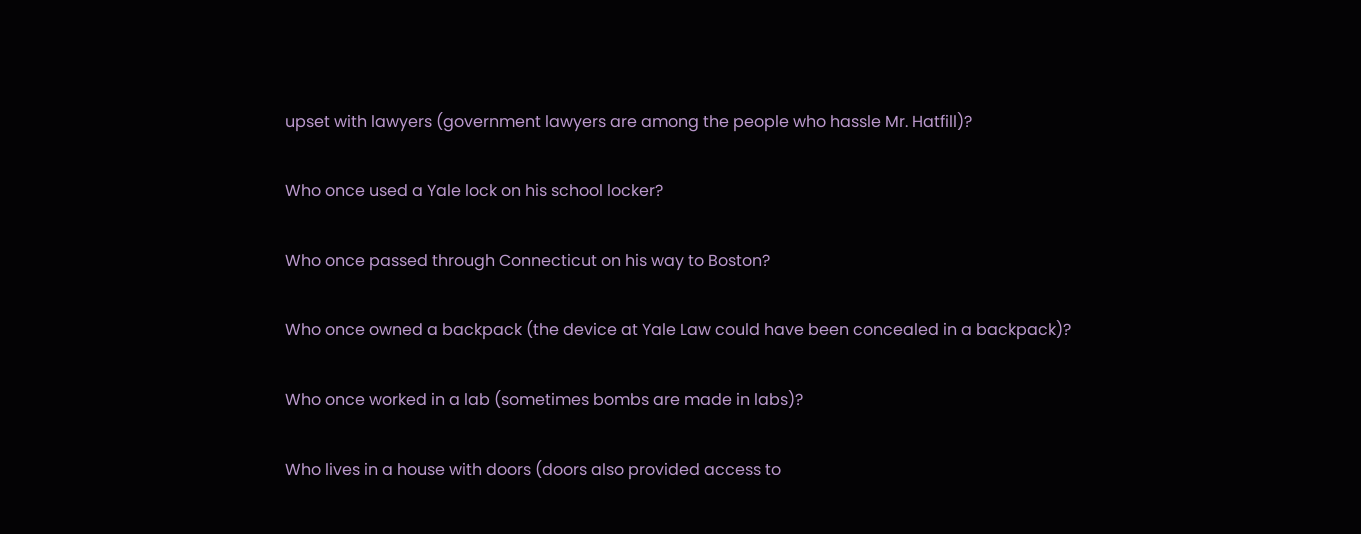upset with lawyers (government lawyers are among the people who hassle Mr. Hatfill)?

Who once used a Yale lock on his school locker?

Who once passed through Connecticut on his way to Boston?

Who once owned a backpack (the device at Yale Law could have been concealed in a backpack)?

Who once worked in a lab (sometimes bombs are made in labs)?

Who lives in a house with doors (doors also provided access to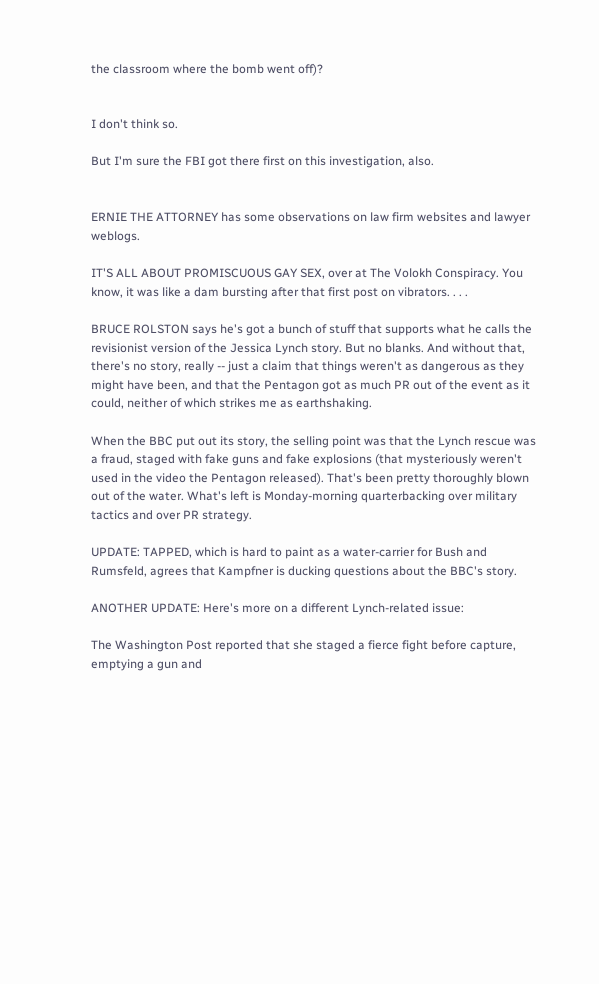the classroom where the bomb went off)?


I don't think so.

But I'm sure the FBI got there first on this investigation, also.


ERNIE THE ATTORNEY has some observations on law firm websites and lawyer weblogs.

IT'S ALL ABOUT PROMISCUOUS GAY SEX, over at The Volokh Conspiracy. You know, it was like a dam bursting after that first post on vibrators. . . .

BRUCE ROLSTON says he's got a bunch of stuff that supports what he calls the revisionist version of the Jessica Lynch story. But no blanks. And without that, there's no story, really -- just a claim that things weren't as dangerous as they might have been, and that the Pentagon got as much PR out of the event as it could, neither of which strikes me as earthshaking.

When the BBC put out its story, the selling point was that the Lynch rescue was a fraud, staged with fake guns and fake explosions (that mysteriously weren't used in the video the Pentagon released). That's been pretty thoroughly blown out of the water. What's left is Monday-morning quarterbacking over military tactics and over PR strategy.

UPDATE: TAPPED, which is hard to paint as a water-carrier for Bush and Rumsfeld, agrees that Kampfner is ducking questions about the BBC's story.

ANOTHER UPDATE: Here's more on a different Lynch-related issue:

The Washington Post reported that she staged a fierce fight before capture, emptying a gun and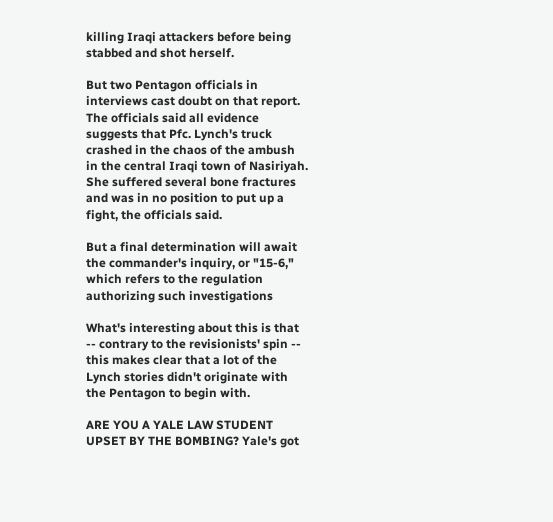killing Iraqi attackers before being stabbed and shot herself.

But two Pentagon officials in interviews cast doubt on that report. The officials said all evidence suggests that Pfc. Lynch's truck crashed in the chaos of the ambush in the central Iraqi town of Nasiriyah. She suffered several bone fractures and was in no position to put up a fight, the officials said.

But a final determination will await the commander's inquiry, or "15-6," which refers to the regulation authorizing such investigations

What's interesting about this is that -- contrary to the revisionists' spin -- this makes clear that a lot of the Lynch stories didn't originate with the Pentagon to begin with.

ARE YOU A YALE LAW STUDENT UPSET BY THE BOMBING? Yale's got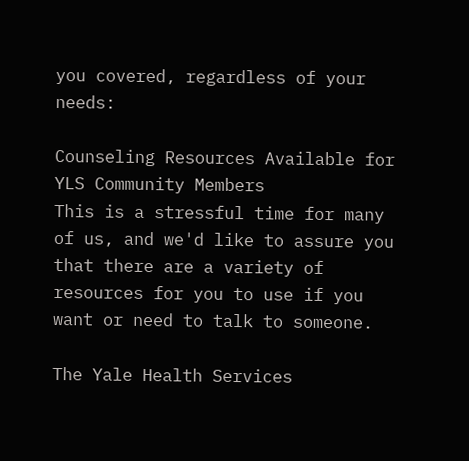you covered, regardless of your needs:

Counseling Resources Available for YLS Community Members
This is a stressful time for many of us, and we'd like to assure you that there are a variety of resources for you to use if you want or need to talk to someone.

The Yale Health Services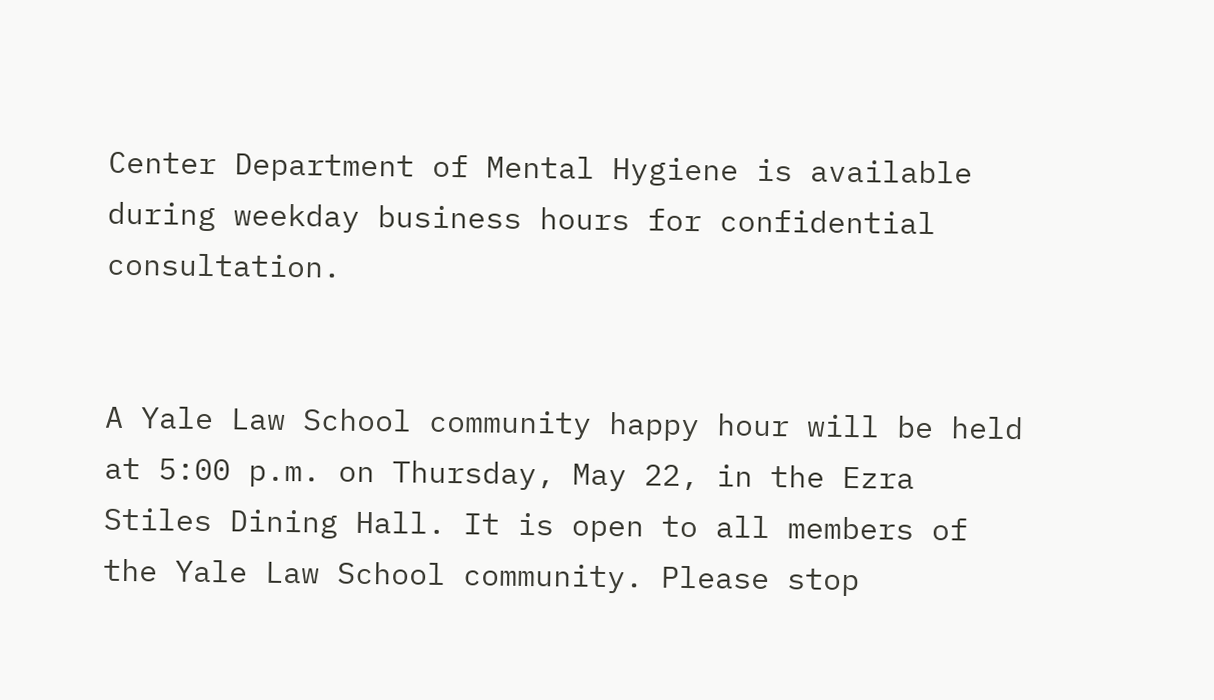Center Department of Mental Hygiene is available during weekday business hours for confidential consultation.


A Yale Law School community happy hour will be held at 5:00 p.m. on Thursday, May 22, in the Ezra Stiles Dining Hall. It is open to all members of the Yale Law School community. Please stop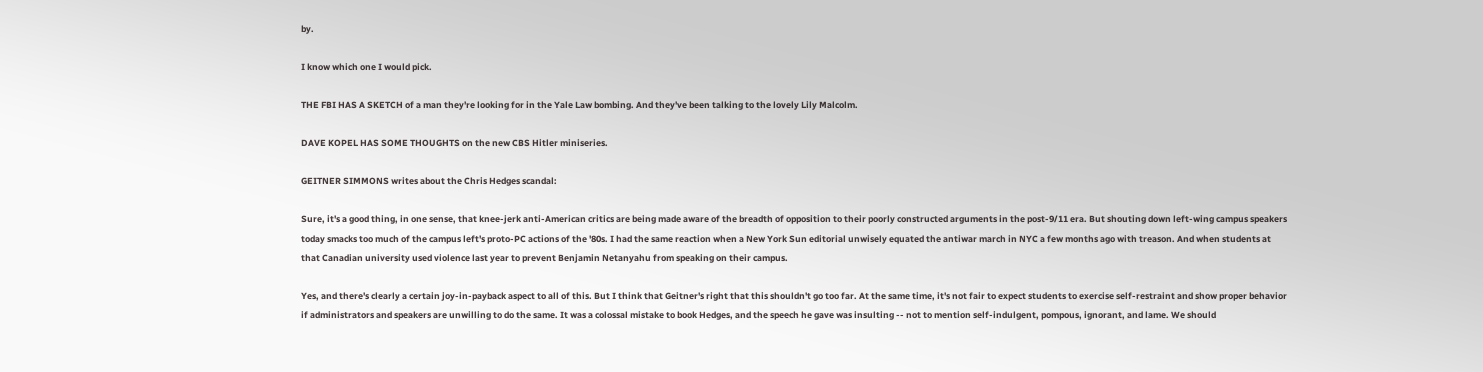by.

I know which one I would pick.

THE FBI HAS A SKETCH of a man they're looking for in the Yale Law bombing. And they've been talking to the lovely Lily Malcolm.

DAVE KOPEL HAS SOME THOUGHTS on the new CBS Hitler miniseries.

GEITNER SIMMONS writes about the Chris Hedges scandal:

Sure, it's a good thing, in one sense, that knee-jerk anti-American critics are being made aware of the breadth of opposition to their poorly constructed arguments in the post-9/11 era. But shouting down left-wing campus speakers today smacks too much of the campus left's proto-PC actions of the '80s. I had the same reaction when a New York Sun editorial unwisely equated the antiwar march in NYC a few months ago with treason. And when students at that Canadian university used violence last year to prevent Benjamin Netanyahu from speaking on their campus.

Yes, and there's clearly a certain joy-in-payback aspect to all of this. But I think that Geitner's right that this shouldn't go too far. At the same time, it's not fair to expect students to exercise self-restraint and show proper behavior if administrators and speakers are unwilling to do the same. It was a colossal mistake to book Hedges, and the speech he gave was insulting -- not to mention self-indulgent, pompous, ignorant, and lame. We should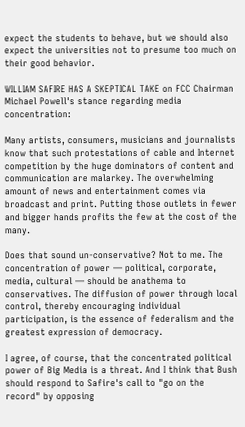expect the students to behave, but we should also expect the universities not to presume too much on their good behavior.

WILLIAM SAFIRE HAS A SKEPTICAL TAKE on FCC Chairman Michael Powell's stance regarding media concentration:

Many artists, consumers, musicians and journalists know that such protestations of cable and Internet competition by the huge dominators of content and communication are malarkey. The overwhelming amount of news and entertainment comes via broadcast and print. Putting those outlets in fewer and bigger hands profits the few at the cost of the many.

Does that sound un-conservative? Not to me. The concentration of power — political, corporate, media, cultural — should be anathema to conservatives. The diffusion of power through local control, thereby encouraging individual participation, is the essence of federalism and the greatest expression of democracy.

I agree, of course, that the concentrated political power of Big Media is a threat. And I think that Bush should respond to Safire's call to "go on the record" by opposing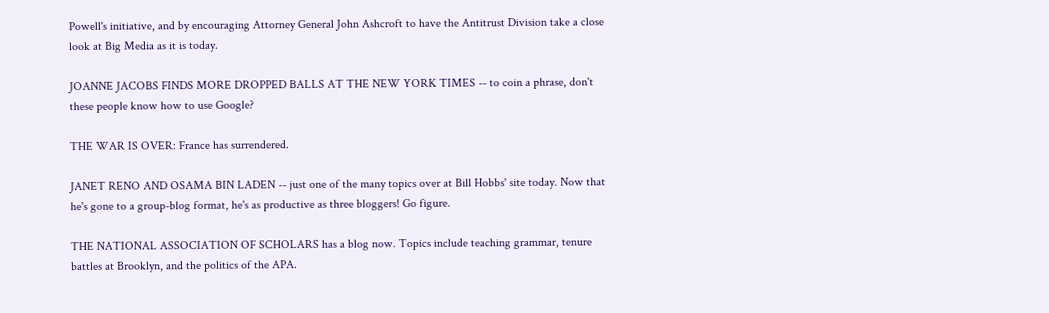Powell's initiative, and by encouraging Attorney General John Ashcroft to have the Antitrust Division take a close look at Big Media as it is today.

JOANNE JACOBS FINDS MORE DROPPED BALLS AT THE NEW YORK TIMES -- to coin a phrase, don't these people know how to use Google?

THE WAR IS OVER: France has surrendered.

JANET RENO AND OSAMA BIN LADEN -- just one of the many topics over at Bill Hobbs' site today. Now that he's gone to a group-blog format, he's as productive as three bloggers! Go figure.

THE NATIONAL ASSOCIATION OF SCHOLARS has a blog now. Topics include teaching grammar, tenure battles at Brooklyn, and the politics of the APA.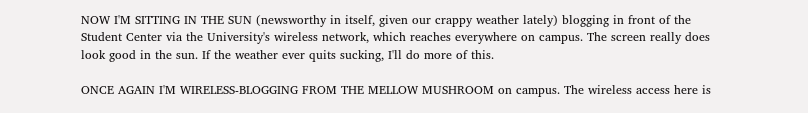NOW I'M SITTING IN THE SUN (newsworthy in itself, given our crappy weather lately) blogging in front of the Student Center via the University's wireless network, which reaches everywhere on campus. The screen really does look good in the sun. If the weather ever quits sucking, I'll do more of this.

ONCE AGAIN I'M WIRELESS-BLOGGING FROM THE MELLOW MUSHROOM on campus. The wireless access here is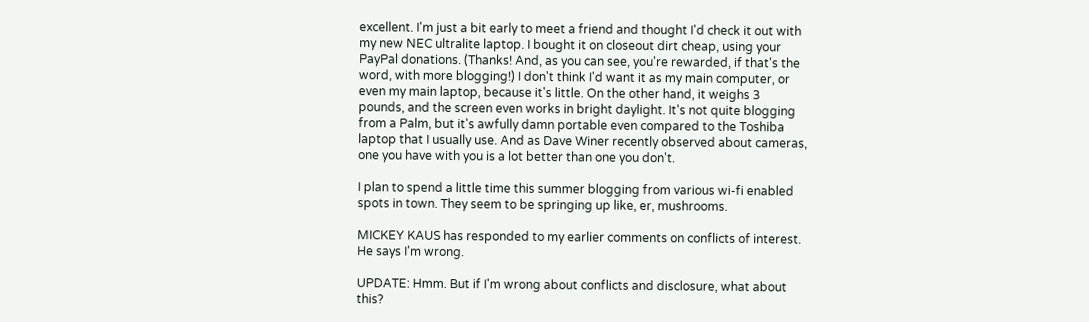excellent. I'm just a bit early to meet a friend and thought I'd check it out with my new NEC ultralite laptop. I bought it on closeout dirt cheap, using your PayPal donations. (Thanks! And, as you can see, you're rewarded, if that's the word, with more blogging!) I don't think I'd want it as my main computer, or even my main laptop, because it's little. On the other hand, it weighs 3 pounds, and the screen even works in bright daylight. It's not quite blogging from a Palm, but it's awfully damn portable even compared to the Toshiba laptop that I usually use. And as Dave Winer recently observed about cameras, one you have with you is a lot better than one you don't.

I plan to spend a little time this summer blogging from various wi-fi enabled spots in town. They seem to be springing up like, er, mushrooms.

MICKEY KAUS has responded to my earlier comments on conflicts of interest. He says I'm wrong.

UPDATE: Hmm. But if I'm wrong about conflicts and disclosure, what about this?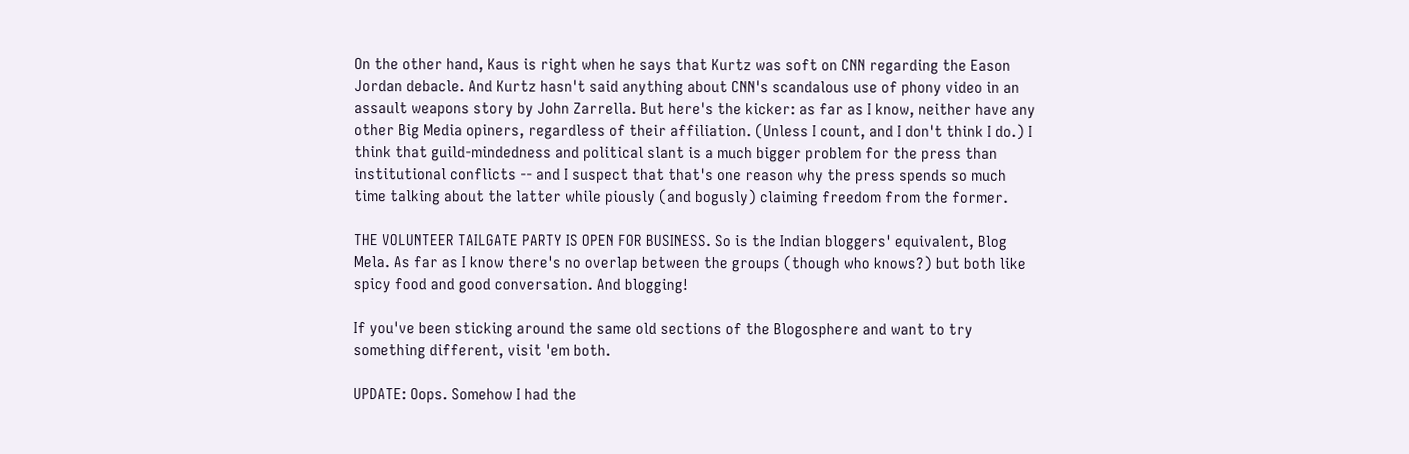On the other hand, Kaus is right when he says that Kurtz was soft on CNN regarding the Eason Jordan debacle. And Kurtz hasn't said anything about CNN's scandalous use of phony video in an assault weapons story by John Zarrella. But here's the kicker: as far as I know, neither have any other Big Media opiners, regardless of their affiliation. (Unless I count, and I don't think I do.) I think that guild-mindedness and political slant is a much bigger problem for the press than institutional conflicts -- and I suspect that that's one reason why the press spends so much time talking about the latter while piously (and bogusly) claiming freedom from the former.

THE VOLUNTEER TAILGATE PARTY IS OPEN FOR BUSINESS. So is the Indian bloggers' equivalent, Blog Mela. As far as I know there's no overlap between the groups (though who knows?) but both like spicy food and good conversation. And blogging!

If you've been sticking around the same old sections of the Blogosphere and want to try something different, visit 'em both.

UPDATE: Oops. Somehow I had the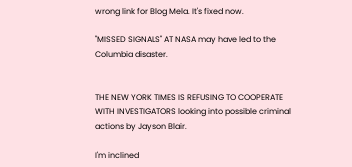wrong link for Blog Mela. It's fixed now.

"MISSED SIGNALS" AT NASA may have led to the Columbia disaster.


THE NEW YORK TIMES IS REFUSING TO COOPERATE WITH INVESTIGATORS looking into possible criminal actions by Jayson Blair.

I'm inclined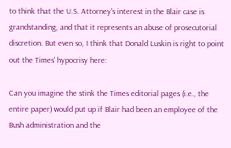to think that the U.S. Attorney's interest in the Blair case is grandstanding, and that it represents an abuse of prosecutorial discretion. But even so, I think that Donald Luskin is right to point out the Times' hypocrisy here:

Can you imagine the stink the Times editorial pages (i.e., the entire paper) would put up if Blair had been an employee of the Bush administration and the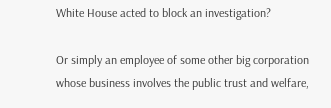White House acted to block an investigation?

Or simply an employee of some other big corporation whose business involves the public trust and welfare,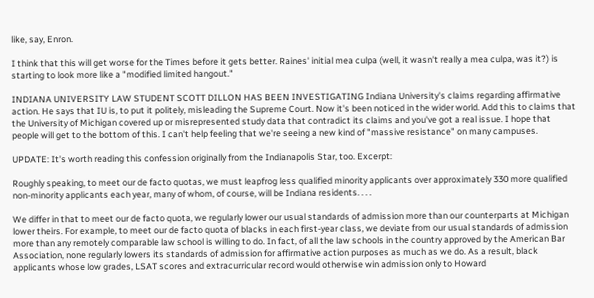like, say, Enron.

I think that this will get worse for the Times before it gets better. Raines' initial mea culpa (well, it wasn't really a mea culpa, was it?) is starting to look more like a "modified limited hangout."

INDIANA UNIVERSITY LAW STUDENT SCOTT DILLON HAS BEEN INVESTIGATING Indiana University's claims regarding affirmative action. He says that IU is, to put it politely, misleading the Supreme Court. Now it's been noticed in the wider world. Add this to claims that the University of Michigan covered up or misrepresented study data that contradict its claims and you've got a real issue. I hope that people will get to the bottom of this. I can't help feeling that we're seeing a new kind of "massive resistance" on many campuses.

UPDATE: It's worth reading this confession originally from the Indianapolis Star, too. Excerpt:

Roughly speaking, to meet our de facto quotas, we must leapfrog less qualified minority applicants over approximately 330 more qualified non-minority applicants each year, many of whom, of course, will be Indiana residents. . . .

We differ in that to meet our de facto quota, we regularly lower our usual standards of admission more than our counterparts at Michigan lower theirs. For example, to meet our de facto quota of blacks in each first-year class, we deviate from our usual standards of admission more than any remotely comparable law school is willing to do. In fact, of all the law schools in the country approved by the American Bar Association, none regularly lowers its standards of admission for affirmative action purposes as much as we do. As a result, black applicants whose low grades, LSAT scores and extracurricular record would otherwise win admission only to Howard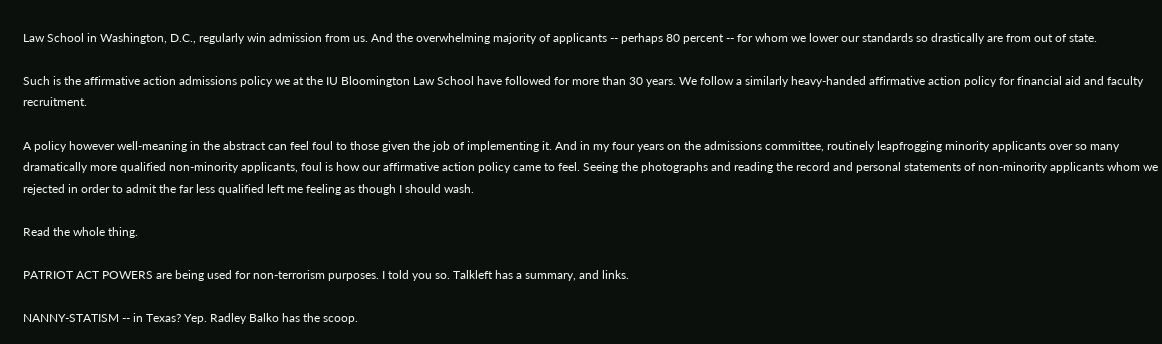Law School in Washington, D.C., regularly win admission from us. And the overwhelming majority of applicants -- perhaps 80 percent -- for whom we lower our standards so drastically are from out of state.

Such is the affirmative action admissions policy we at the IU Bloomington Law School have followed for more than 30 years. We follow a similarly heavy-handed affirmative action policy for financial aid and faculty recruitment.

A policy however well-meaning in the abstract can feel foul to those given the job of implementing it. And in my four years on the admissions committee, routinely leapfrogging minority applicants over so many dramatically more qualified non-minority applicants, foul is how our affirmative action policy came to feel. Seeing the photographs and reading the record and personal statements of non-minority applicants whom we rejected in order to admit the far less qualified left me feeling as though I should wash.

Read the whole thing.

PATRIOT ACT POWERS are being used for non-terrorism purposes. I told you so. Talkleft has a summary, and links.

NANNY-STATISM -- in Texas? Yep. Radley Balko has the scoop.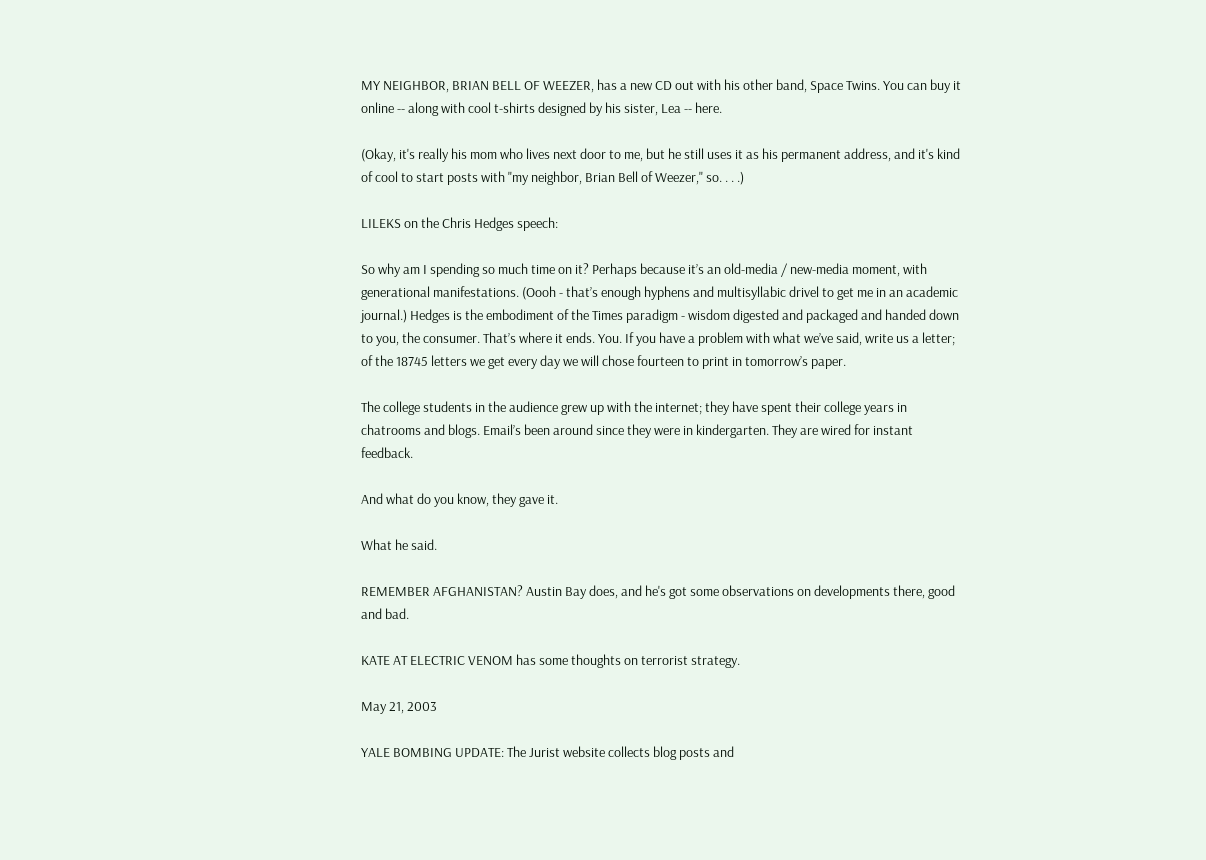MY NEIGHBOR, BRIAN BELL OF WEEZER, has a new CD out with his other band, Space Twins. You can buy it online -- along with cool t-shirts designed by his sister, Lea -- here.

(Okay, it's really his mom who lives next door to me, but he still uses it as his permanent address, and it's kind of cool to start posts with "my neighbor, Brian Bell of Weezer," so. . . .)

LILEKS on the Chris Hedges speech:

So why am I spending so much time on it? Perhaps because it’s an old-media / new-media moment, with generational manifestations. (Oooh - that’s enough hyphens and multisyllabic drivel to get me in an academic journal.) Hedges is the embodiment of the Times paradigm - wisdom digested and packaged and handed down to you, the consumer. That’s where it ends. You. If you have a problem with what we’ve said, write us a letter; of the 18745 letters we get every day we will chose fourteen to print in tomorrow’s paper.

The college students in the audience grew up with the internet; they have spent their college years in chatrooms and blogs. Email’s been around since they were in kindergarten. They are wired for instant feedback.

And what do you know, they gave it.

What he said.

REMEMBER AFGHANISTAN? Austin Bay does, and he's got some observations on developments there, good and bad.

KATE AT ELECTRIC VENOM has some thoughts on terrorist strategy.

May 21, 2003

YALE BOMBING UPDATE: The Jurist website collects blog posts and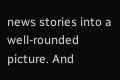news stories into a well-rounded picture. And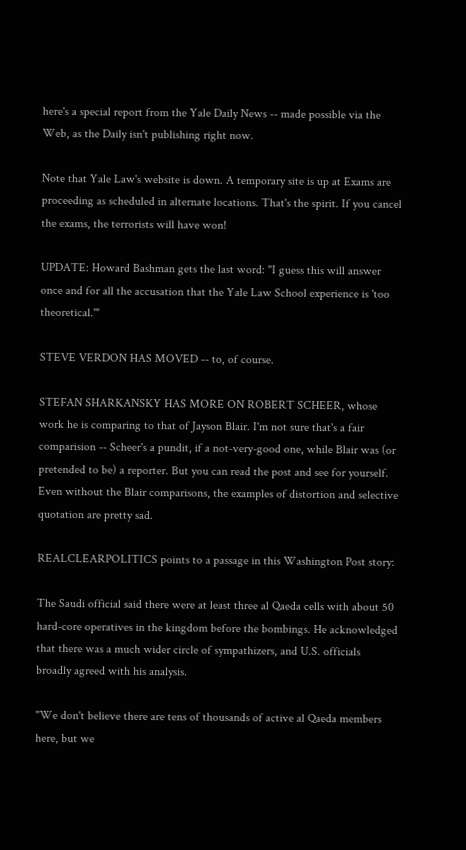here's a special report from the Yale Daily News -- made possible via the Web, as the Daily isn't publishing right now.

Note that Yale Law's website is down. A temporary site is up at Exams are proceeding as scheduled in alternate locations. That's the spirit. If you cancel the exams, the terrorists will have won!

UPDATE: Howard Bashman gets the last word: "I guess this will answer once and for all the accusation that the Yale Law School experience is 'too theoretical.'"

STEVE VERDON HAS MOVED -- to, of course.

STEFAN SHARKANSKY HAS MORE ON ROBERT SCHEER, whose work he is comparing to that of Jayson Blair. I'm not sure that's a fair comparision -- Scheer's a pundit, if a not-very-good one, while Blair was (or pretended to be) a reporter. But you can read the post and see for yourself. Even without the Blair comparisons, the examples of distortion and selective quotation are pretty sad.

REALCLEARPOLITICS points to a passage in this Washington Post story:

The Saudi official said there were at least three al Qaeda cells with about 50 hard-core operatives in the kingdom before the bombings. He acknowledged that there was a much wider circle of sympathizers, and U.S. officials broadly agreed with his analysis.

"We don't believe there are tens of thousands of active al Qaeda members here, but we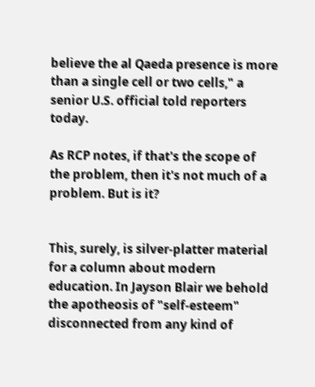believe the al Qaeda presence is more than a single cell or two cells," a senior U.S. official told reporters today.

As RCP notes, if that's the scope of the problem, then it's not much of a problem. But is it?


This, surely, is silver-platter material for a column about modern education. In Jayson Blair we behold the apotheosis of "self-esteem" disconnected from any kind of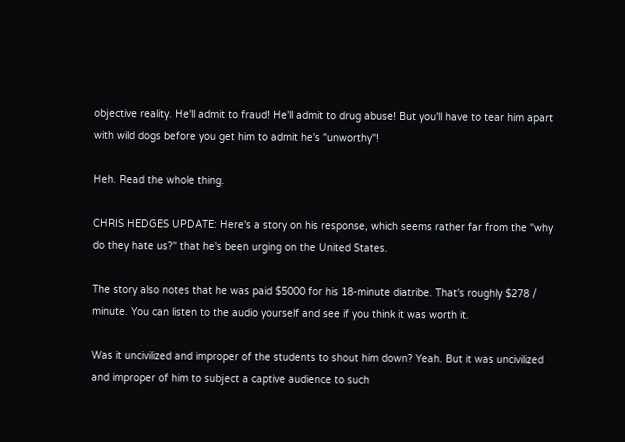objective reality. He'll admit to fraud! He'll admit to drug abuse! But you'll have to tear him apart with wild dogs before you get him to admit he's "unworthy"!

Heh. Read the whole thing.

CHRIS HEDGES UPDATE: Here's a story on his response, which seems rather far from the "why do they hate us?" that he's been urging on the United States.

The story also notes that he was paid $5000 for his 18-minute diatribe. That's roughly $278 / minute. You can listen to the audio yourself and see if you think it was worth it.

Was it uncivilized and improper of the students to shout him down? Yeah. But it was uncivilized and improper of him to subject a captive audience to such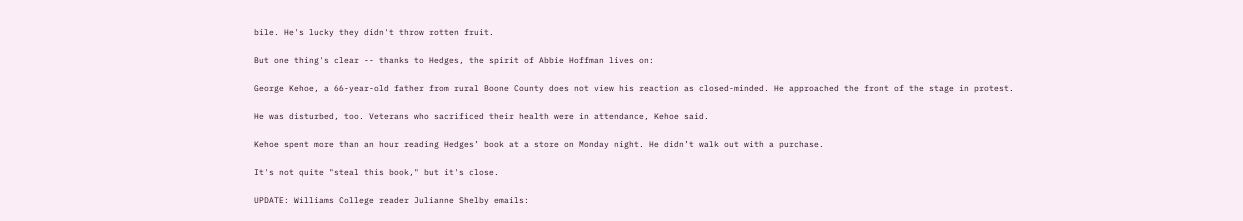bile. He's lucky they didn't throw rotten fruit.

But one thing's clear -- thanks to Hedges, the spirit of Abbie Hoffman lives on:

George Kehoe, a 66-year-old father from rural Boone County does not view his reaction as closed-minded. He approached the front of the stage in protest.

He was disturbed, too. Veterans who sacrificed their health were in attendance, Kehoe said.

Kehoe spent more than an hour reading Hedges’ book at a store on Monday night. He didn’t walk out with a purchase.

It's not quite "steal this book," but it's close.

UPDATE: Williams College reader Julianne Shelby emails: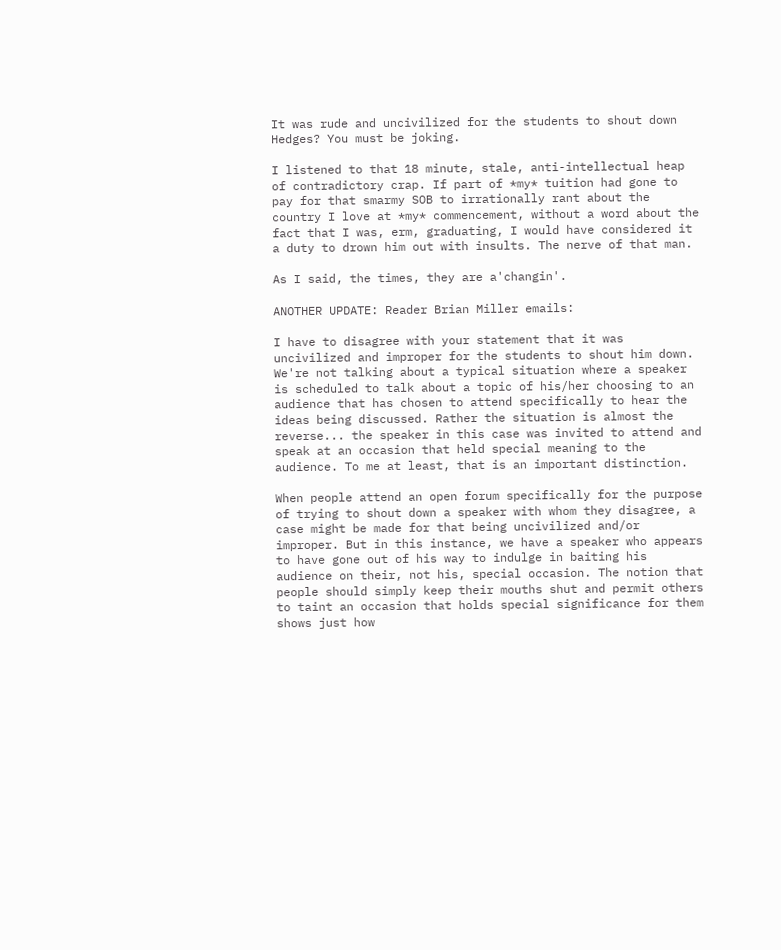It was rude and uncivilized for the students to shout down Hedges? You must be joking.

I listened to that 18 minute, stale, anti-intellectual heap of contradictory crap. If part of *my* tuition had gone to pay for that smarmy SOB to irrationally rant about the country I love at *my* commencement, without a word about the fact that I was, erm, graduating, I would have considered it a duty to drown him out with insults. The nerve of that man.

As I said, the times, they are a'changin'.

ANOTHER UPDATE: Reader Brian Miller emails:

I have to disagree with your statement that it was uncivilized and improper for the students to shout him down. We're not talking about a typical situation where a speaker is scheduled to talk about a topic of his/her choosing to an audience that has chosen to attend specifically to hear the ideas being discussed. Rather the situation is almost the reverse... the speaker in this case was invited to attend and speak at an occasion that held special meaning to the audience. To me at least, that is an important distinction.

When people attend an open forum specifically for the purpose of trying to shout down a speaker with whom they disagree, a case might be made for that being uncivilized and/or improper. But in this instance, we have a speaker who appears to have gone out of his way to indulge in baiting his audience on their, not his, special occasion. The notion that people should simply keep their mouths shut and permit others to taint an occasion that holds special significance for them shows just how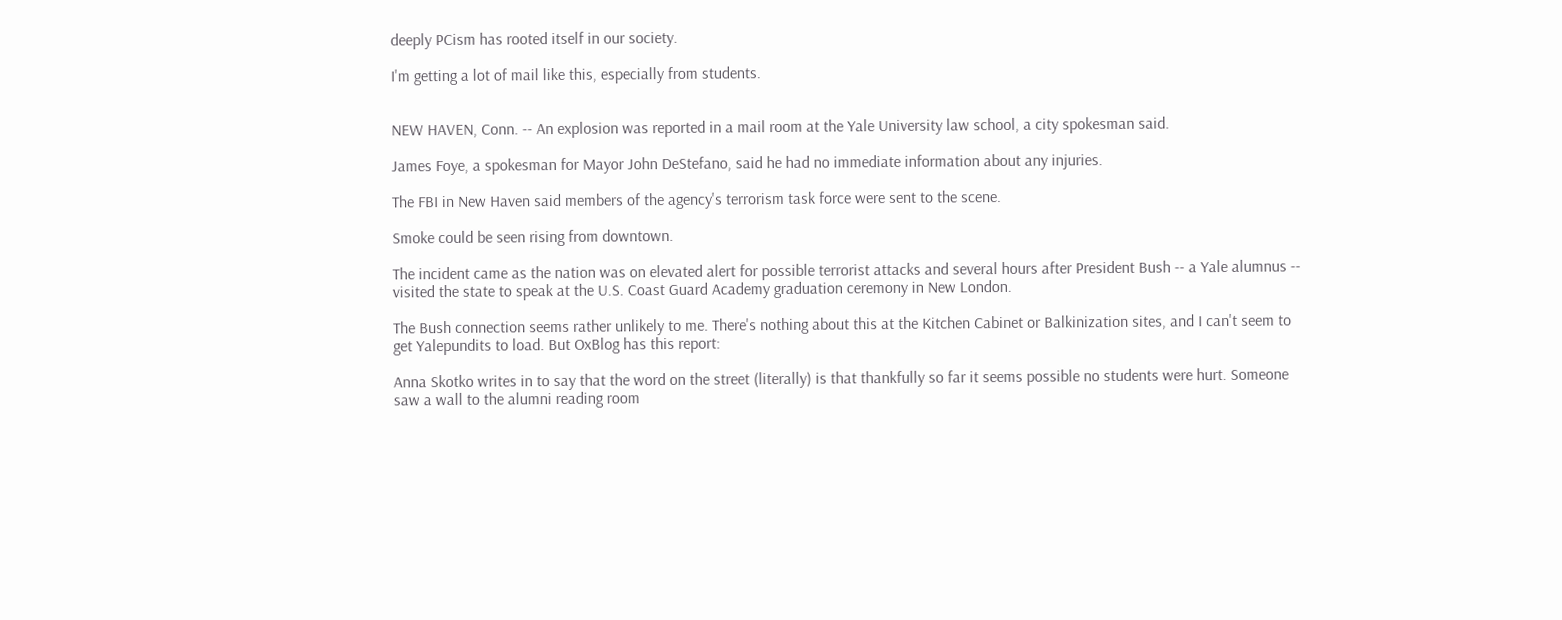deeply PCism has rooted itself in our society.

I'm getting a lot of mail like this, especially from students.


NEW HAVEN, Conn. -- An explosion was reported in a mail room at the Yale University law school, a city spokesman said.

James Foye, a spokesman for Mayor John DeStefano, said he had no immediate information about any injuries.

The FBI in New Haven said members of the agency's terrorism task force were sent to the scene.

Smoke could be seen rising from downtown.

The incident came as the nation was on elevated alert for possible terrorist attacks and several hours after President Bush -- a Yale alumnus -- visited the state to speak at the U.S. Coast Guard Academy graduation ceremony in New London.

The Bush connection seems rather unlikely to me. There's nothing about this at the Kitchen Cabinet or Balkinization sites, and I can't seem to get Yalepundits to load. But OxBlog has this report:

Anna Skotko writes in to say that the word on the street (literally) is that thankfully so far it seems possible no students were hurt. Someone saw a wall to the alumni reading room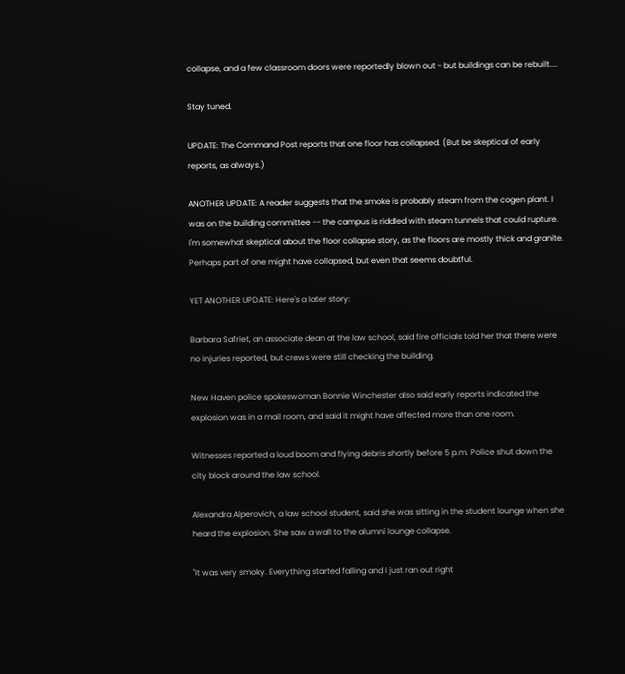collapse, and a few classroom doors were reportedly blown out - but buildings can be rebuilt....

Stay tuned.

UPDATE: The Command Post reports that one floor has collapsed. (But be skeptical of early reports, as always.)

ANOTHER UPDATE: A reader suggests that the smoke is probably steam from the cogen plant. I was on the building committee -- the campus is riddled with steam tunnels that could rupture. I'm somewhat skeptical about the floor collapse story, as the floors are mostly thick and granite. Perhaps part of one might have collapsed, but even that seems doubtful.

YET ANOTHER UPDATE: Here's a later story:

Barbara Safriet, an associate dean at the law school, said fire officials told her that there were no injuries reported, but crews were still checking the building.

New Haven police spokeswoman Bonnie Winchester also said early reports indicated the explosion was in a mail room, and said it might have affected more than one room.

Witnesses reported a loud boom and flying debris shortly before 5 p.m. Police shut down the city block around the law school.

Alexandra Alperovich, a law school student, said she was sitting in the student lounge when she heard the explosion. She saw a wall to the alumni lounge collapse.

"It was very smoky. Everything started falling and I just ran out right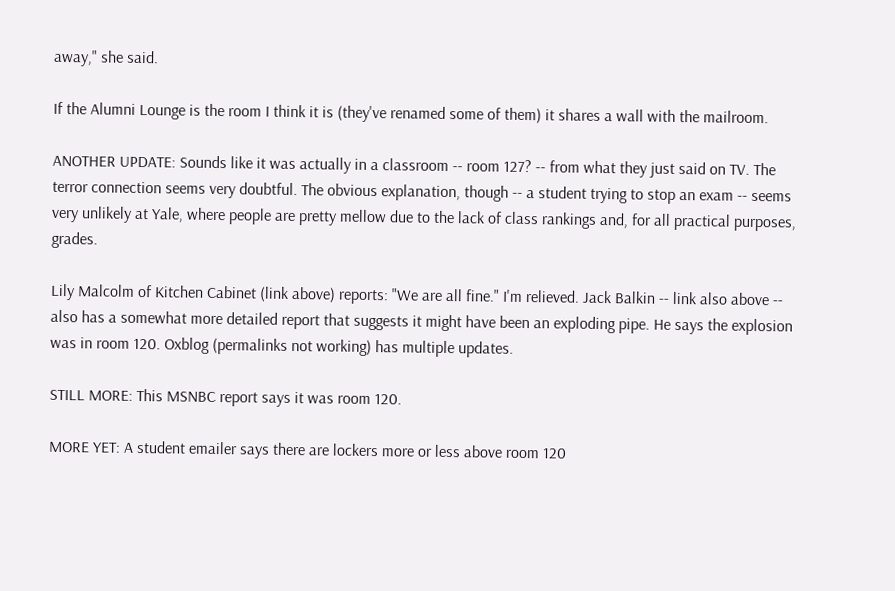away," she said.

If the Alumni Lounge is the room I think it is (they've renamed some of them) it shares a wall with the mailroom.

ANOTHER UPDATE: Sounds like it was actually in a classroom -- room 127? -- from what they just said on TV. The terror connection seems very doubtful. The obvious explanation, though -- a student trying to stop an exam -- seems very unlikely at Yale, where people are pretty mellow due to the lack of class rankings and, for all practical purposes, grades.

Lily Malcolm of Kitchen Cabinet (link above) reports: "We are all fine." I'm relieved. Jack Balkin -- link also above -- also has a somewhat more detailed report that suggests it might have been an exploding pipe. He says the explosion was in room 120. Oxblog (permalinks not working) has multiple updates.

STILL MORE: This MSNBC report says it was room 120.

MORE YET: A student emailer says there are lockers more or less above room 120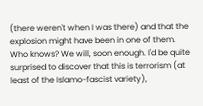(there weren't when I was there) and that the explosion might have been in one of them. Who knows? We will, soon enough. I'd be quite surprised to discover that this is terrorism (at least of the Islamo-fascist variety),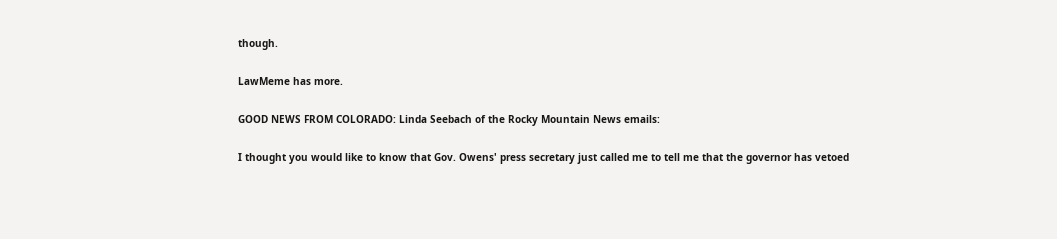though.

LawMeme has more.

GOOD NEWS FROM COLORADO: Linda Seebach of the Rocky Mountain News emails:

I thought you would like to know that Gov. Owens' press secretary just called me to tell me that the governor has vetoed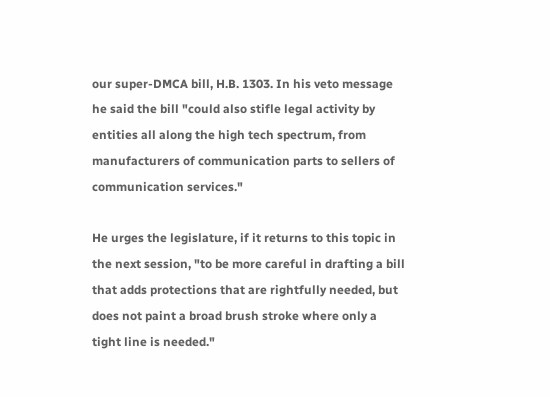our super-DMCA bill, H.B. 1303. In his veto message he said the bill "could also stifle legal activity by entities all along the high tech spectrum, from manufacturers of communication parts to sellers of communication services."

He urges the legislature, if it returns to this topic in the next session, "to be more careful in drafting a bill that adds protections that are rightfully needed, but does not paint a broad brush stroke where only a tight line is needed."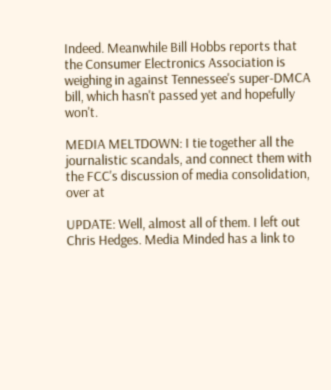Indeed. Meanwhile Bill Hobbs reports that the Consumer Electronics Association is weighing in against Tennessee's super-DMCA bill, which hasn't passed yet and hopefully won't.

MEDIA MELTDOWN: I tie together all the journalistic scandals, and connect them with the FCC's discussion of media consolidation, over at

UPDATE: Well, almost all of them. I left out Chris Hedges. Media Minded has a link to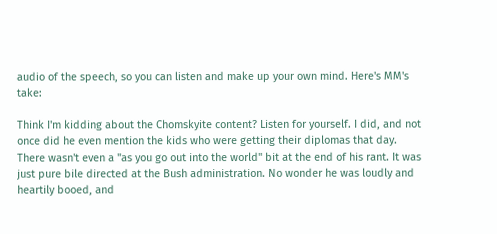audio of the speech, so you can listen and make up your own mind. Here's MM's take:

Think I'm kidding about the Chomskyite content? Listen for yourself. I did, and not once did he even mention the kids who were getting their diplomas that day. There wasn't even a "as you go out into the world" bit at the end of his rant. It was just pure bile directed at the Bush administration. No wonder he was loudly and heartily booed, and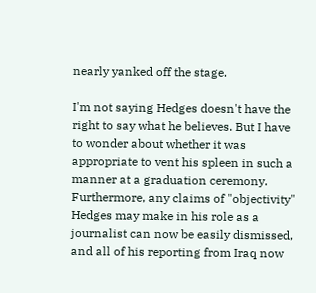nearly yanked off the stage.

I'm not saying Hedges doesn't have the right to say what he believes. But I have to wonder about whether it was appropriate to vent his spleen in such a manner at a graduation ceremony. Furthermore, any claims of "objectivity" Hedges may make in his role as a journalist can now be easily dismissed, and all of his reporting from Iraq now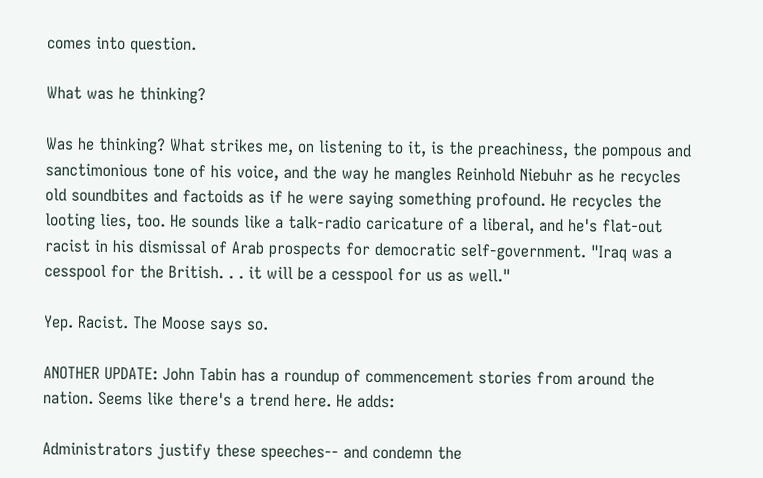comes into question.

What was he thinking?

Was he thinking? What strikes me, on listening to it, is the preachiness, the pompous and sanctimonious tone of his voice, and the way he mangles Reinhold Niebuhr as he recycles old soundbites and factoids as if he were saying something profound. He recycles the looting lies, too. He sounds like a talk-radio caricature of a liberal, and he's flat-out racist in his dismissal of Arab prospects for democratic self-government. "Iraq was a cesspool for the British. . . it will be a cesspool for us as well."

Yep. Racist. The Moose says so.

ANOTHER UPDATE: John Tabin has a roundup of commencement stories from around the nation. Seems like there's a trend here. He adds:

Administrators justify these speeches-- and condemn the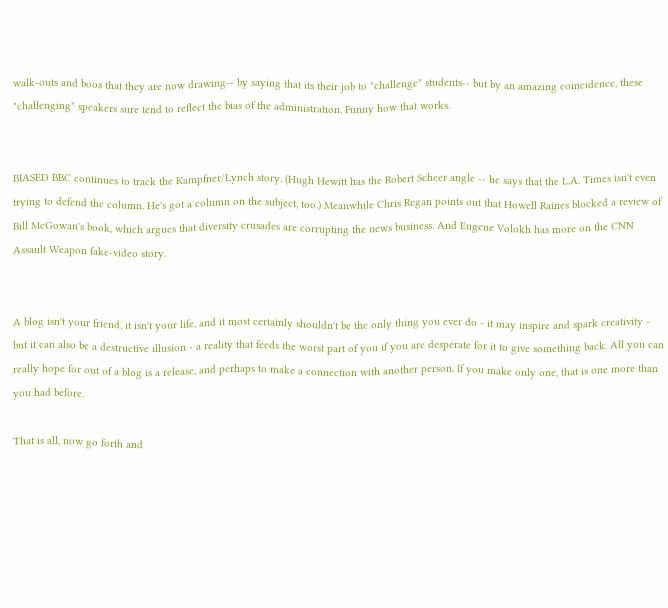walk-outs and boos that they are now drawing-- by saying that its their job to "challenge" students-- but by an amazing coincidence, these "challenging" speakers sure tend to reflect the bias of the administration. Funny how that works.


BIASED BBC continues to track the Kampfner/Lynch story. (Hugh Hewitt has the Robert Scheer angle -- he says that the L.A. Times isn't even trying to defend the column. He's got a column on the subject, too.) Meanwhile Chris Regan points out that Howell Raines blocked a review of Bill McGowan's book, which argues that diversity crusades are corrupting the news business. And Eugene Volokh has more on the CNN Assault Weapon fake-video story.


A blog isn't your friend, it isn't your life, and it most certainly shouldn't be the only thing you ever do - it may inspire and spark creativity - but it can also be a destructive illusion - a reality that feeds the worst part of you if you are desperate for it to give something back. All you can really hope for out of a blog is a release, and perhaps to make a connection with another person. If you make only one, that is one more than you had before.

That is all, now go forth and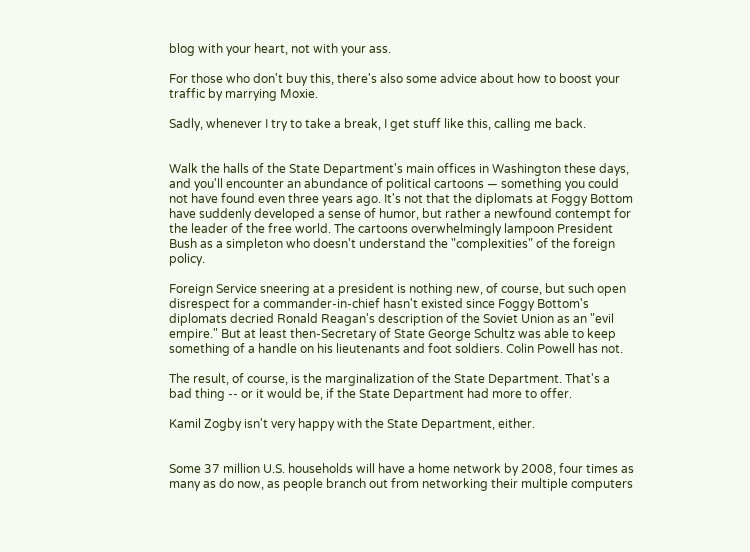blog with your heart, not with your ass.

For those who don't buy this, there's also some advice about how to boost your traffic by marrying Moxie.

Sadly, whenever I try to take a break, I get stuff like this, calling me back.


Walk the halls of the State Department's main offices in Washington these days, and you'll encounter an abundance of political cartoons — something you could not have found even three years ago. It's not that the diplomats at Foggy Bottom have suddenly developed a sense of humor, but rather a newfound contempt for the leader of the free world. The cartoons overwhelmingly lampoon President Bush as a simpleton who doesn't understand the "complexities" of the foreign policy.

Foreign Service sneering at a president is nothing new, of course, but such open disrespect for a commander-in-chief hasn't existed since Foggy Bottom's diplomats decried Ronald Reagan's description of the Soviet Union as an "evil empire." But at least then-Secretary of State George Schultz was able to keep something of a handle on his lieutenants and foot soldiers. Colin Powell has not.

The result, of course, is the marginalization of the State Department. That's a bad thing -- or it would be, if the State Department had more to offer.

Kamil Zogby isn't very happy with the State Department, either.


Some 37 million U.S. households will have a home network by 2008, four times as many as do now, as people branch out from networking their multiple computers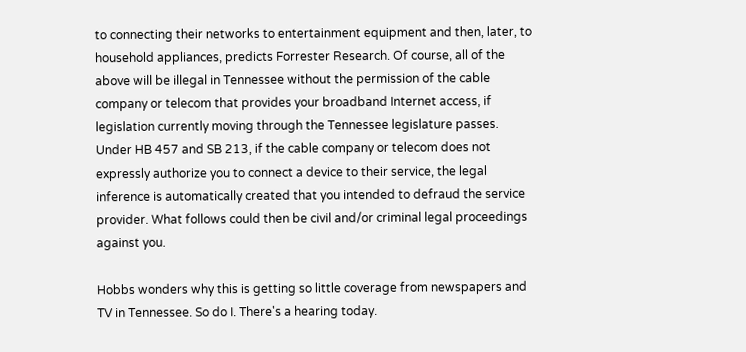to connecting their networks to entertainment equipment and then, later, to household appliances, predicts Forrester Research. Of course, all of the above will be illegal in Tennessee without the permission of the cable company or telecom that provides your broadband Internet access, if legislation currently moving through the Tennessee legislature passes. Under HB 457 and SB 213, if the cable company or telecom does not expressly authorize you to connect a device to their service, the legal inference is automatically created that you intended to defraud the service provider. What follows could then be civil and/or criminal legal proceedings against you.

Hobbs wonders why this is getting so little coverage from newspapers and TV in Tennessee. So do I. There's a hearing today.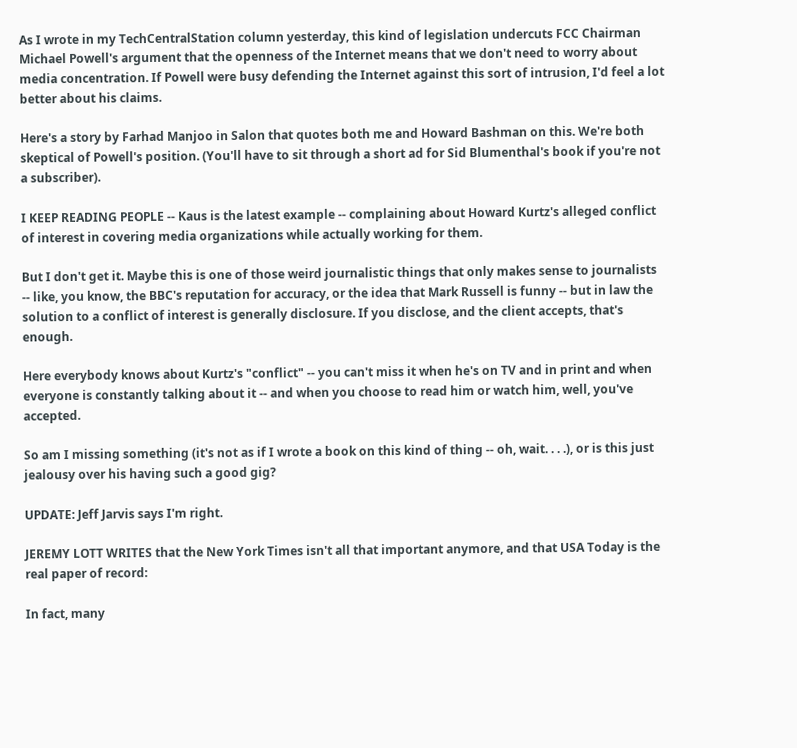As I wrote in my TechCentralStation column yesterday, this kind of legislation undercuts FCC Chairman Michael Powell's argument that the openness of the Internet means that we don't need to worry about media concentration. If Powell were busy defending the Internet against this sort of intrusion, I'd feel a lot better about his claims.

Here's a story by Farhad Manjoo in Salon that quotes both me and Howard Bashman on this. We're both skeptical of Powell's position. (You'll have to sit through a short ad for Sid Blumenthal's book if you're not a subscriber).

I KEEP READING PEOPLE -- Kaus is the latest example -- complaining about Howard Kurtz's alleged conflict of interest in covering media organizations while actually working for them.

But I don't get it. Maybe this is one of those weird journalistic things that only makes sense to journalists -- like, you know, the BBC's reputation for accuracy, or the idea that Mark Russell is funny -- but in law the solution to a conflict of interest is generally disclosure. If you disclose, and the client accepts, that's enough.

Here everybody knows about Kurtz's "conflict" -- you can't miss it when he's on TV and in print and when everyone is constantly talking about it -- and when you choose to read him or watch him, well, you've accepted.

So am I missing something (it's not as if I wrote a book on this kind of thing -- oh, wait. . . .), or is this just jealousy over his having such a good gig?

UPDATE: Jeff Jarvis says I'm right.

JEREMY LOTT WRITES that the New York Times isn't all that important anymore, and that USA Today is the real paper of record:

In fact, many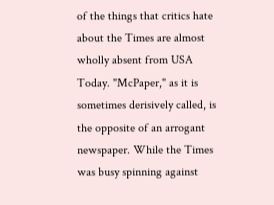of the things that critics hate about the Times are almost wholly absent from USA Today. "McPaper," as it is sometimes derisively called, is the opposite of an arrogant newspaper. While the Times was busy spinning against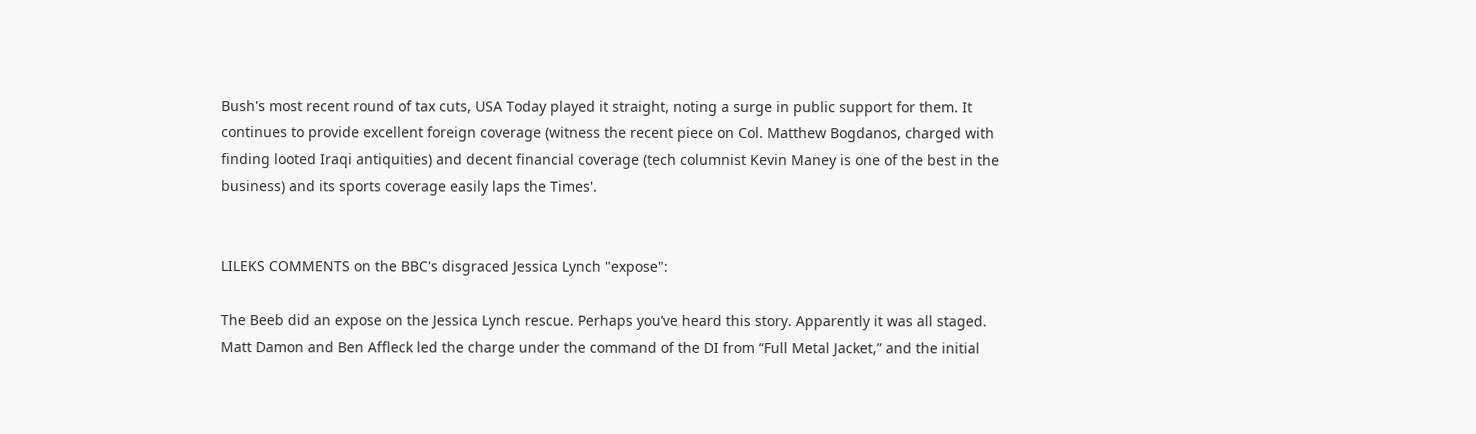Bush's most recent round of tax cuts, USA Today played it straight, noting a surge in public support for them. It continues to provide excellent foreign coverage (witness the recent piece on Col. Matthew Bogdanos, charged with finding looted Iraqi antiquities) and decent financial coverage (tech columnist Kevin Maney is one of the best in the business) and its sports coverage easily laps the Times'.


LILEKS COMMENTS on the BBC's disgraced Jessica Lynch "expose":

The Beeb did an expose on the Jessica Lynch rescue. Perhaps you’ve heard this story. Apparently it was all staged. Matt Damon and Ben Affleck led the charge under the command of the DI from “Full Metal Jacket,” and the initial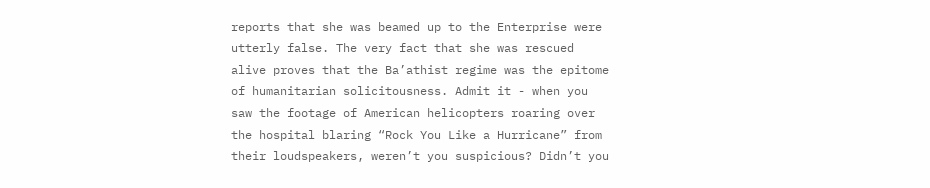reports that she was beamed up to the Enterprise were utterly false. The very fact that she was rescued alive proves that the Ba’athist regime was the epitome of humanitarian solicitousness. Admit it - when you saw the footage of American helicopters roaring over the hospital blaring “Rock You Like a Hurricane” from their loudspeakers, weren’t you suspicious? Didn’t you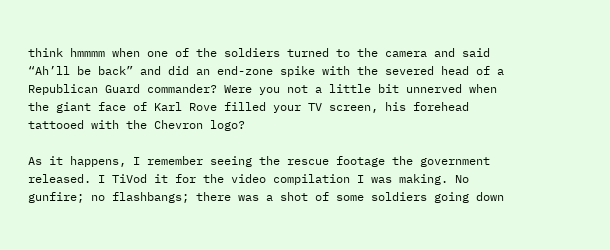think hmmmm when one of the soldiers turned to the camera and said “Ah’ll be back” and did an end-zone spike with the severed head of a Republican Guard commander? Were you not a little bit unnerved when the giant face of Karl Rove filled your TV screen, his forehead tattooed with the Chevron logo?

As it happens, I remember seeing the rescue footage the government released. I TiVod it for the video compilation I was making. No gunfire; no flashbangs; there was a shot of some soldiers going down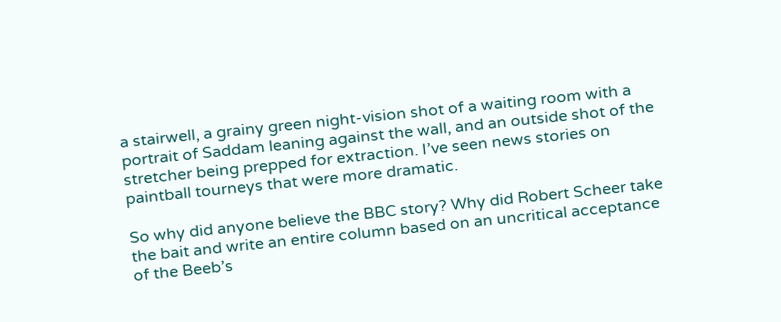a stairwell, a grainy green night-vision shot of a waiting room with a portrait of Saddam leaning against the wall, and an outside shot of the stretcher being prepped for extraction. I’ve seen news stories on paintball tourneys that were more dramatic.

So why did anyone believe the BBC story? Why did Robert Scheer take the bait and write an entire column based on an uncritical acceptance of the Beeb’s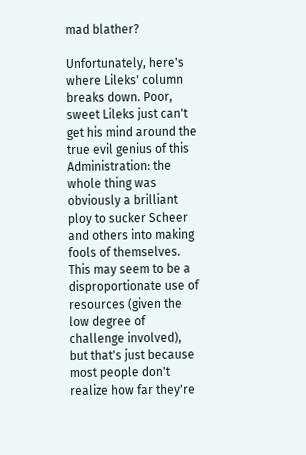mad blather?

Unfortunately, here's where Lileks' column breaks down. Poor, sweet Lileks just can't get his mind around the true evil genius of this Administration: the whole thing was obviously a brilliant ploy to sucker Scheer and others into making fools of themselves. This may seem to be a disproportionate use of resources (given the low degree of challenge involved), but that's just because most people don't realize how far they're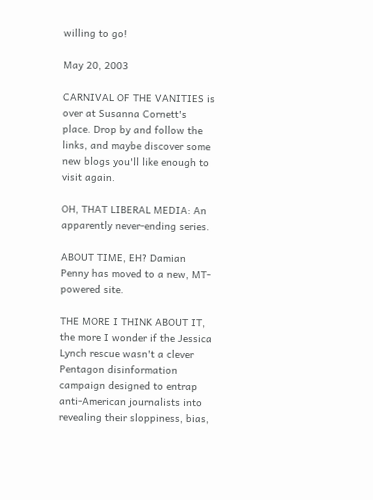willing to go!

May 20, 2003

CARNIVAL OF THE VANITIES is over at Susanna Cornett's place. Drop by and follow the links, and maybe discover some new blogs you'll like enough to visit again.

OH, THAT LIBERAL MEDIA: An apparently never-ending series.

ABOUT TIME, EH? Damian Penny has moved to a new, MT-powered site.

THE MORE I THINK ABOUT IT, the more I wonder if the Jessica Lynch rescue wasn't a clever Pentagon disinformation campaign designed to entrap anti-American journalists into revealing their sloppiness, bias,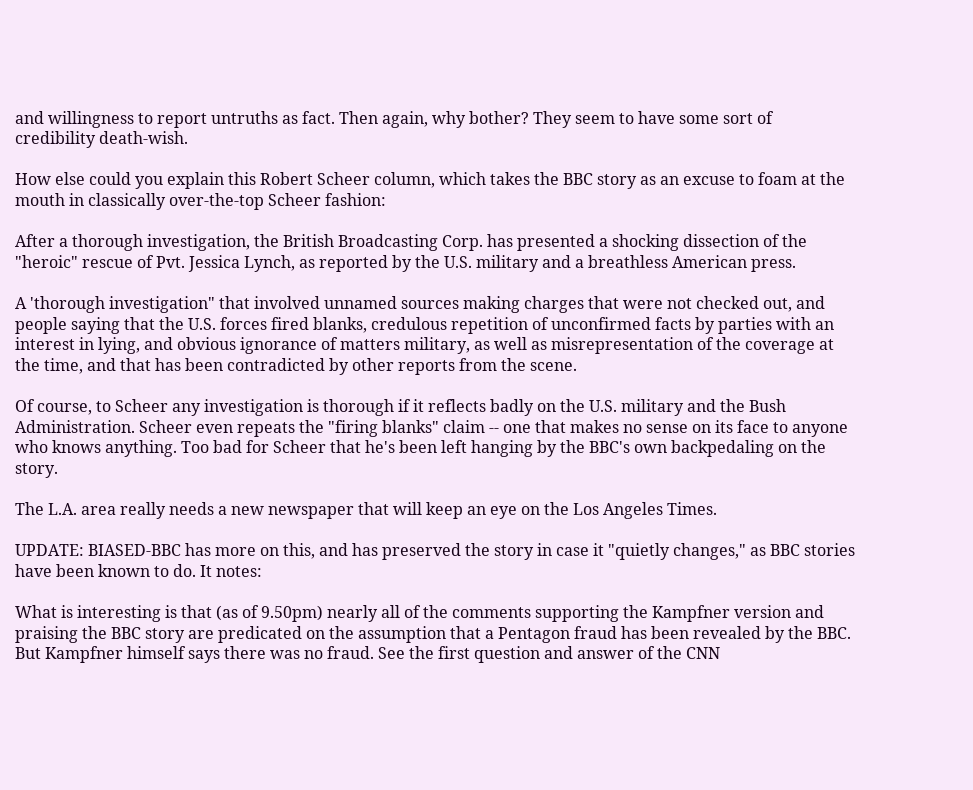and willingness to report untruths as fact. Then again, why bother? They seem to have some sort of credibility death-wish.

How else could you explain this Robert Scheer column, which takes the BBC story as an excuse to foam at the mouth in classically over-the-top Scheer fashion:

After a thorough investigation, the British Broadcasting Corp. has presented a shocking dissection of the "heroic" rescue of Pvt. Jessica Lynch, as reported by the U.S. military and a breathless American press.

A 'thorough investigation" that involved unnamed sources making charges that were not checked out, and people saying that the U.S. forces fired blanks, credulous repetition of unconfirmed facts by parties with an interest in lying, and obvious ignorance of matters military, as well as misrepresentation of the coverage at the time, and that has been contradicted by other reports from the scene.

Of course, to Scheer any investigation is thorough if it reflects badly on the U.S. military and the Bush Administration. Scheer even repeats the "firing blanks" claim -- one that makes no sense on its face to anyone who knows anything. Too bad for Scheer that he's been left hanging by the BBC's own backpedaling on the story.

The L.A. area really needs a new newspaper that will keep an eye on the Los Angeles Times.

UPDATE: BIASED-BBC has more on this, and has preserved the story in case it "quietly changes," as BBC stories have been known to do. It notes:

What is interesting is that (as of 9.50pm) nearly all of the comments supporting the Kampfner version and praising the BBC story are predicated on the assumption that a Pentagon fraud has been revealed by the BBC. But Kampfner himself says there was no fraud. See the first question and answer of the CNN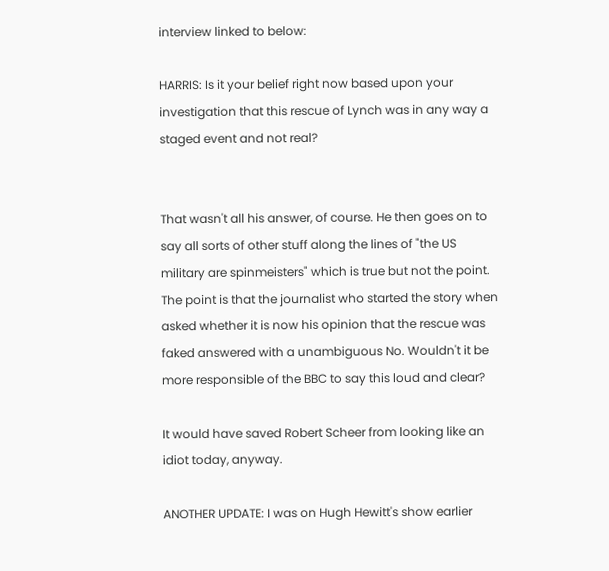interview linked to below:

HARRIS: Is it your belief right now based upon your investigation that this rescue of Lynch was in any way a staged event and not real?


That wasn't all his answer, of course. He then goes on to say all sorts of other stuff along the lines of "the US military are spinmeisters" which is true but not the point. The point is that the journalist who started the story when asked whether it is now his opinion that the rescue was faked answered with a unambiguous No. Wouldn't it be more responsible of the BBC to say this loud and clear?

It would have saved Robert Scheer from looking like an idiot today, anyway.

ANOTHER UPDATE: I was on Hugh Hewitt's show earlier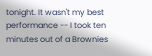tonight. It wasn't my best performance -- I took ten minutes out of a Brownies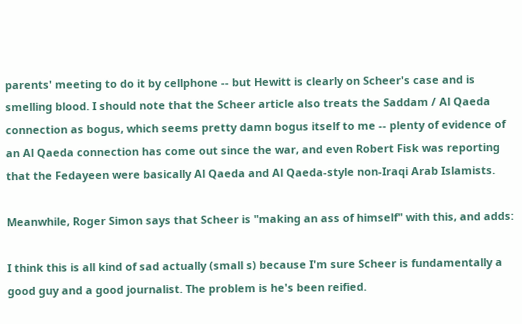parents' meeting to do it by cellphone -- but Hewitt is clearly on Scheer's case and is smelling blood. I should note that the Scheer article also treats the Saddam / Al Qaeda connection as bogus, which seems pretty damn bogus itself to me -- plenty of evidence of an Al Qaeda connection has come out since the war, and even Robert Fisk was reporting that the Fedayeen were basically Al Qaeda and Al Qaeda-style non-Iraqi Arab Islamists.

Meanwhile, Roger Simon says that Scheer is "making an ass of himself" with this, and adds:

I think this is all kind of sad actually (small s) because I'm sure Scheer is fundamentally a good guy and a good journalist. The problem is he's been reified.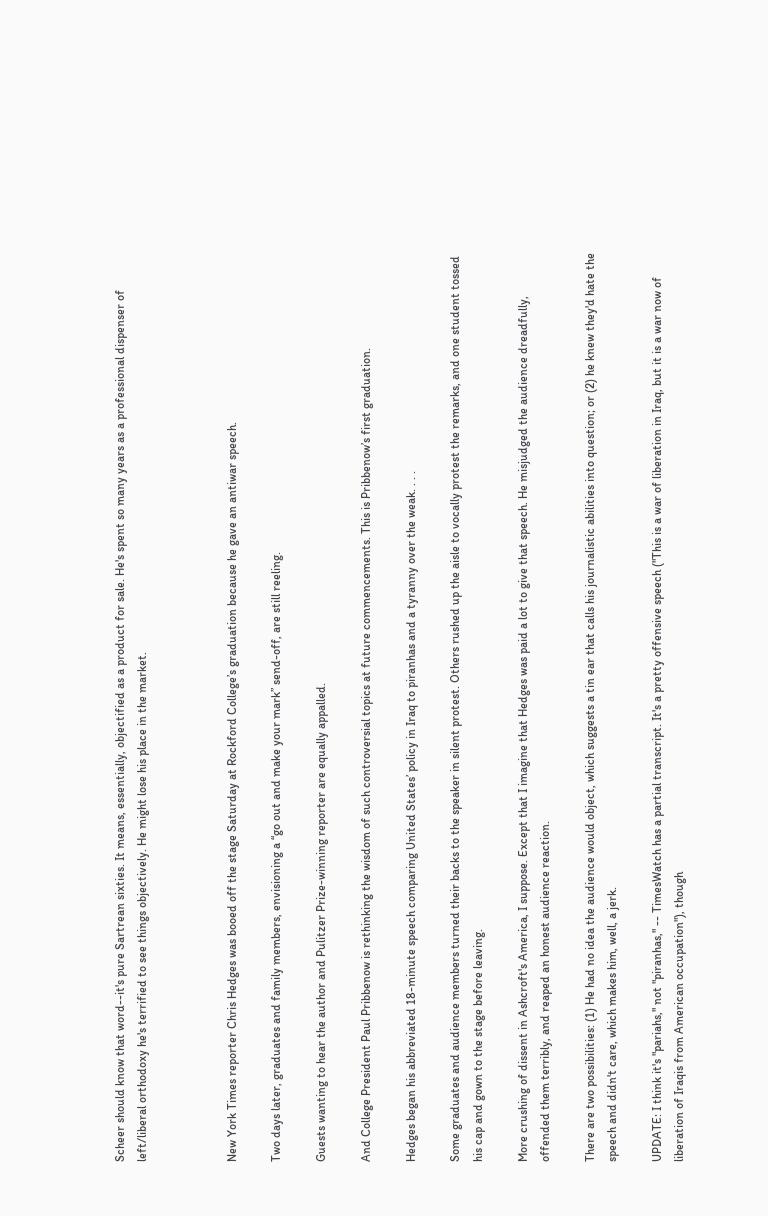Scheer should know that word--it's pure Sartrean sixties. It means, essentially, objectified as a product for sale. He's spent so many years as a professional dispenser of left/liberal orthodoxy he's terrified to see things objectively. He might lose his place in the market.



New York Times reporter Chris Hedges was booed off the stage Saturday at Rockford College’s graduation because he gave an antiwar speech.

Two days later, graduates and family members, envisioning a “go out and make your mark” send-off, are still reeling.

Guests wanting to hear the author and Pulitzer Prize-winning reporter are equally appalled.

And College President Paul Pribbenow is rethinking the wisdom of such controversial topics at future commencements. This is Pribbenow’s first graduation.

Hedges began his abbreviated 18-minute speech comparing United States’ policy in Iraq to piranhas and a tyranny over the weak. . . .

Some graduates and audience members turned their backs to the speaker in silent protest. Others rushed up the aisle to vocally protest the remarks, and one student tossed his cap and gown to the stage before leaving.

More crushing of dissent in Ashcroft's America, I suppose. Except that I imagine that Hedges was paid a lot to give that speech. He misjudged the audience dreadfully, offended them terribly, and reaped an honest audience reaction.

There are two possibilities: (1) He had no idea the audience would object, which suggests a tin ear that calls his journalistic abilities into question; or (2) he knew they'd hate the speech and didn't care, which makes him, well, a jerk.

UPDATE: I think it's "pariahs," not "piranhas," -- TimesWatch has a partial transcript. It's a pretty offensive speech ("This is a war of liberation in Iraq, but it is a war now of liberation of Iraqis from American occupation"), though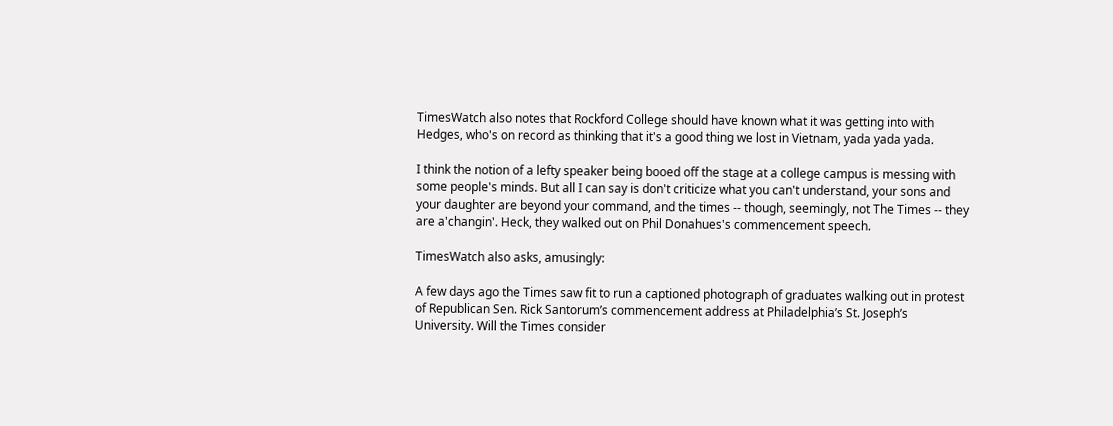TimesWatch also notes that Rockford College should have known what it was getting into with Hedges, who's on record as thinking that it's a good thing we lost in Vietnam, yada yada yada.

I think the notion of a lefty speaker being booed off the stage at a college campus is messing with some people's minds. But all I can say is don't criticize what you can't understand, your sons and your daughter are beyond your command, and the times -- though, seemingly, not The Times -- they are a'changin'. Heck, they walked out on Phil Donahues's commencement speech.

TimesWatch also asks, amusingly:

A few days ago the Times saw fit to run a captioned photograph of graduates walking out in protest of Republican Sen. Rick Santorum’s commencement address at Philadelphia’s St. Joseph’s University. Will the Times consider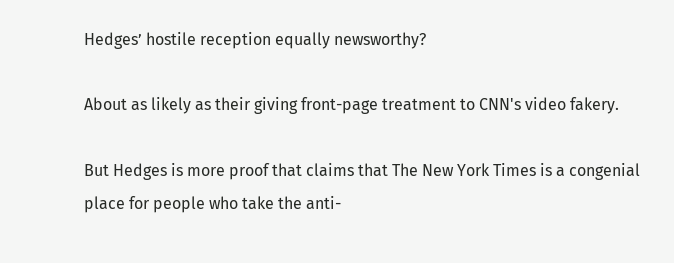Hedges’ hostile reception equally newsworthy?

About as likely as their giving front-page treatment to CNN's video fakery.

But Hedges is more proof that claims that The New York Times is a congenial place for people who take the anti-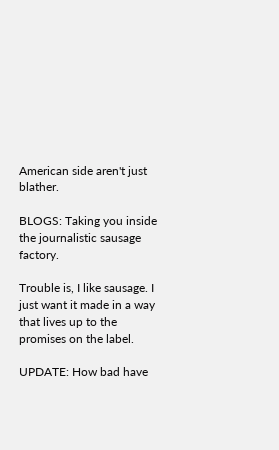American side aren't just blather.

BLOGS: Taking you inside the journalistic sausage factory.

Trouble is, I like sausage. I just want it made in a way that lives up to the promises on the label.

UPDATE: How bad have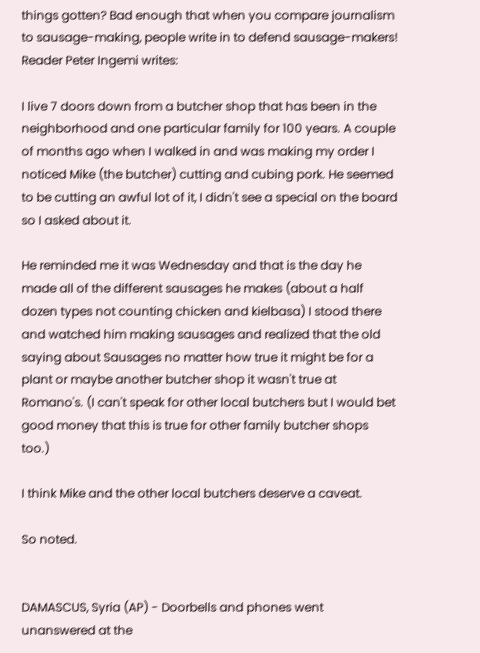things gotten? Bad enough that when you compare journalism to sausage-making, people write in to defend sausage-makers! Reader Peter Ingemi writes:

I live 7 doors down from a butcher shop that has been in the neighborhood and one particular family for 100 years. A couple of months ago when I walked in and was making my order I noticed Mike (the butcher) cutting and cubing pork. He seemed to be cutting an awful lot of it, I didn't see a special on the board so I asked about it.

He reminded me it was Wednesday and that is the day he made all of the different sausages he makes (about a half dozen types not counting chicken and kielbasa) I stood there and watched him making sausages and realized that the old saying about Sausages no matter how true it might be for a plant or maybe another butcher shop it wasn't true at Romano's. (I can't speak for other local butchers but I would bet good money that this is true for other family butcher shops too.)

I think Mike and the other local butchers deserve a caveat.

So noted.


DAMASCUS, Syria (AP) - Doorbells and phones went unanswered at the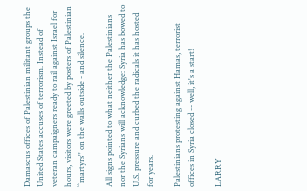Damascus offices of Palestinian militant groups the United States accuses of terrorism. Instead of veteran campaigners ready to rail against Israel for hours, visitors were greeted by posters of Palestinian ``martyrs'' on the walls outside - and silence.

All signs pointed to what neither the Palestinians nor the Syrians will acknowledge: Syria has bowed to U.S. pressure and curbed the radicals it has hosted for years.

Palestinians protesting against Hamas, terrorist offices in Syria closed -- well, it's a start!

LARRY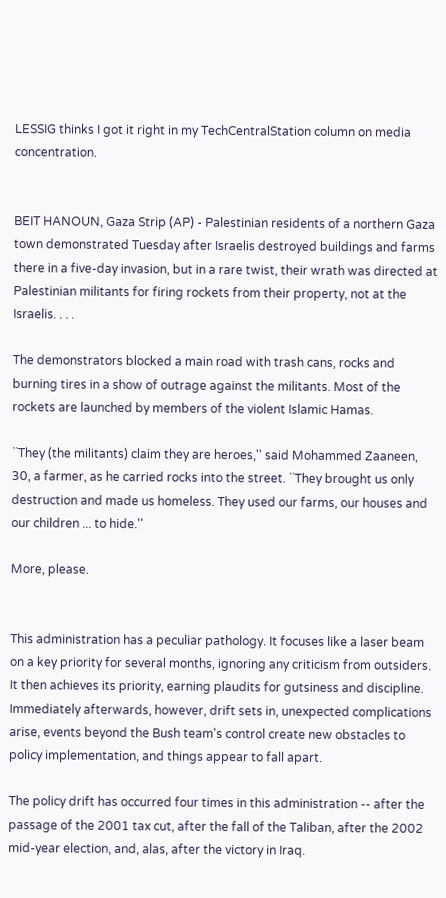LESSIG thinks I got it right in my TechCentralStation column on media concentration.


BEIT HANOUN, Gaza Strip (AP) - Palestinian residents of a northern Gaza town demonstrated Tuesday after Israelis destroyed buildings and farms there in a five-day invasion, but in a rare twist, their wrath was directed at Palestinian militants for firing rockets from their property, not at the Israelis. . . .

The demonstrators blocked a main road with trash cans, rocks and burning tires in a show of outrage against the militants. Most of the rockets are launched by members of the violent Islamic Hamas.

``They (the militants) claim they are heroes,'' said Mohammed Zaaneen, 30, a farmer, as he carried rocks into the street. ``They brought us only destruction and made us homeless. They used our farms, our houses and our children ... to hide.''

More, please.


This administration has a peculiar pathology. It focuses like a laser beam on a key priority for several months, ignoring any criticism from outsiders. It then achieves its priority, earning plaudits for gutsiness and discipline. Immediately afterwards, however, drift sets in, unexpected complications arise, events beyond the Bush team's control create new obstacles to policy implementation, and things appear to fall apart.

The policy drift has occurred four times in this administration -- after the passage of the 2001 tax cut, after the fall of the Taliban, after the 2002 mid-year election, and, alas, after the victory in Iraq.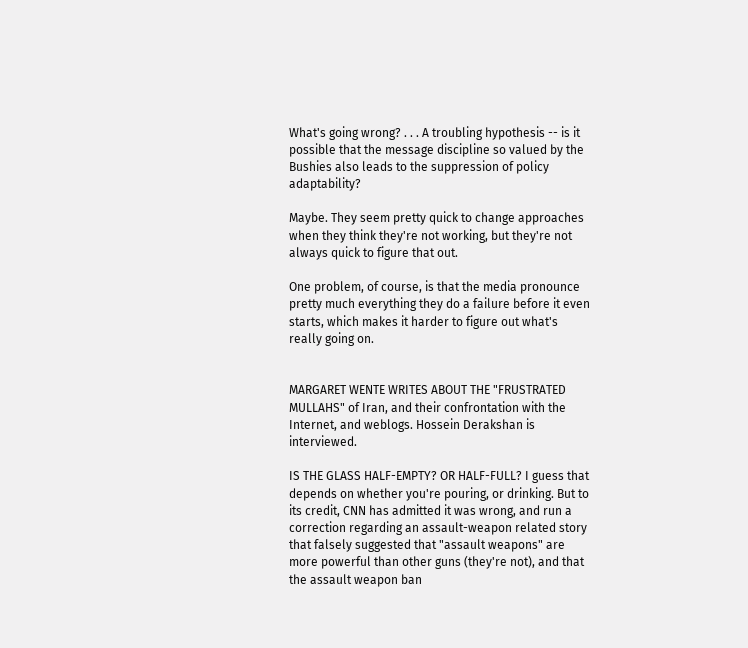What's going wrong? . . . A troubling hypothesis -- is it possible that the message discipline so valued by the Bushies also leads to the suppression of policy adaptability?

Maybe. They seem pretty quick to change approaches when they think they're not working, but they're not always quick to figure that out.

One problem, of course, is that the media pronounce pretty much everything they do a failure before it even starts, which makes it harder to figure out what's really going on.


MARGARET WENTE WRITES ABOUT THE "FRUSTRATED MULLAHS" of Iran, and their confrontation with the Internet, and weblogs. Hossein Derakshan is interviewed.

IS THE GLASS HALF-EMPTY? OR HALF-FULL? I guess that depends on whether you're pouring, or drinking. But to its credit, CNN has admitted it was wrong, and run a correction regarding an assault-weapon related story that falsely suggested that "assault weapons" are more powerful than other guns (they're not), and that the assault weapon ban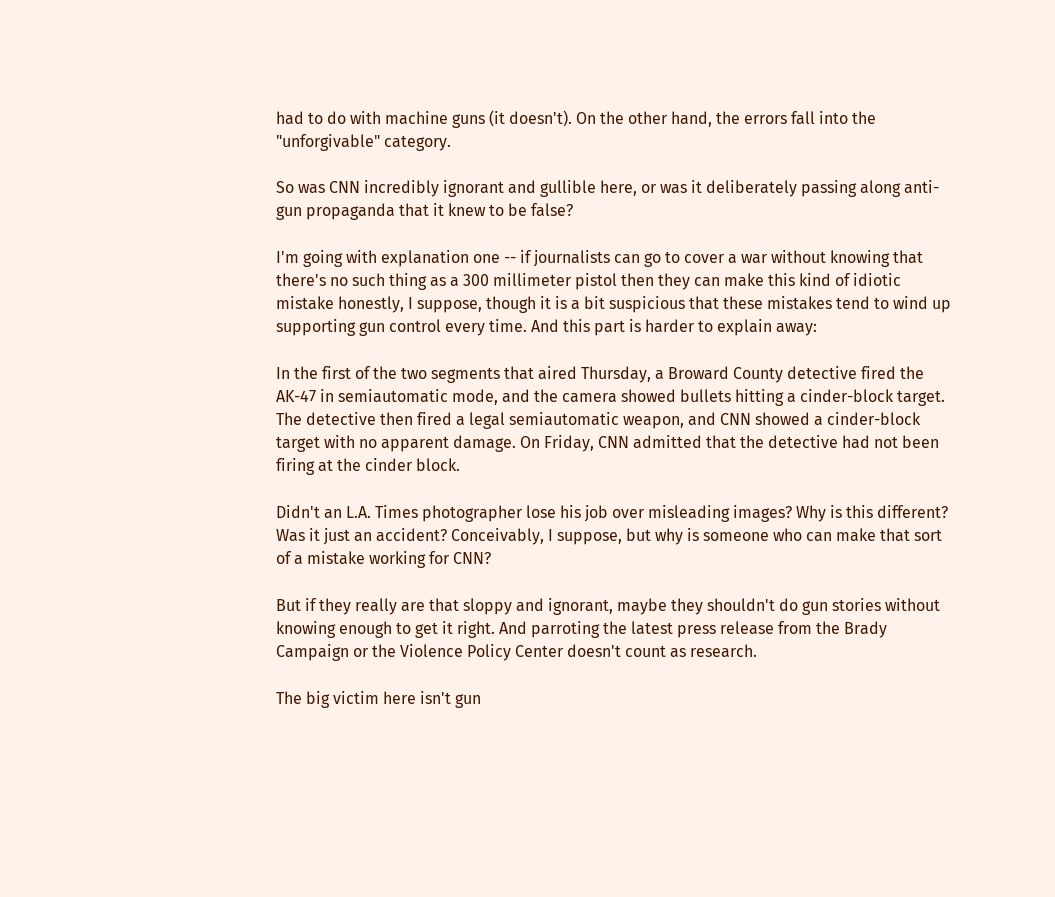had to do with machine guns (it doesn't). On the other hand, the errors fall into the "unforgivable" category.

So was CNN incredibly ignorant and gullible here, or was it deliberately passing along anti-gun propaganda that it knew to be false?

I'm going with explanation one -- if journalists can go to cover a war without knowing that there's no such thing as a 300 millimeter pistol then they can make this kind of idiotic mistake honestly, I suppose, though it is a bit suspicious that these mistakes tend to wind up supporting gun control every time. And this part is harder to explain away:

In the first of the two segments that aired Thursday, a Broward County detective fired the AK-47 in semiautomatic mode, and the camera showed bullets hitting a cinder-block target. The detective then fired a legal semiautomatic weapon, and CNN showed a cinder-block target with no apparent damage. On Friday, CNN admitted that the detective had not been firing at the cinder block.

Didn't an L.A. Times photographer lose his job over misleading images? Why is this different? Was it just an accident? Conceivably, I suppose, but why is someone who can make that sort of a mistake working for CNN?

But if they really are that sloppy and ignorant, maybe they shouldn't do gun stories without knowing enough to get it right. And parroting the latest press release from the Brady Campaign or the Violence Policy Center doesn't count as research.

The big victim here isn't gun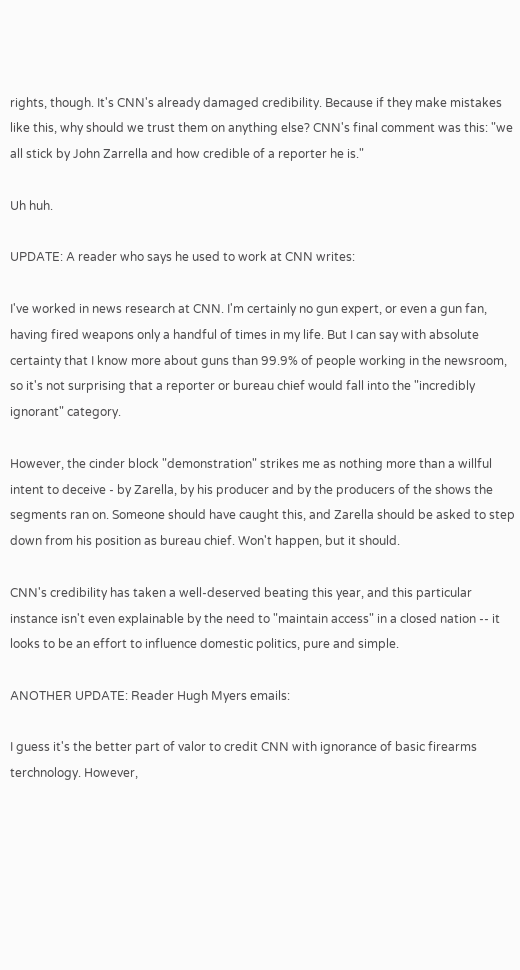rights, though. It's CNN's already damaged credibility. Because if they make mistakes like this, why should we trust them on anything else? CNN's final comment was this: "we all stick by John Zarrella and how credible of a reporter he is."

Uh huh.

UPDATE: A reader who says he used to work at CNN writes:

I've worked in news research at CNN. I'm certainly no gun expert, or even a gun fan, having fired weapons only a handful of times in my life. But I can say with absolute certainty that I know more about guns than 99.9% of people working in the newsroom, so it's not surprising that a reporter or bureau chief would fall into the "incredibly ignorant" category.

However, the cinder block "demonstration" strikes me as nothing more than a willful intent to deceive - by Zarella, by his producer and by the producers of the shows the segments ran on. Someone should have caught this, and Zarella should be asked to step down from his position as bureau chief. Won't happen, but it should.

CNN's credibility has taken a well-deserved beating this year, and this particular instance isn't even explainable by the need to "maintain access" in a closed nation -- it looks to be an effort to influence domestic politics, pure and simple.

ANOTHER UPDATE: Reader Hugh Myers emails:

I guess it's the better part of valor to credit CNN with ignorance of basic firearms terchnology. However,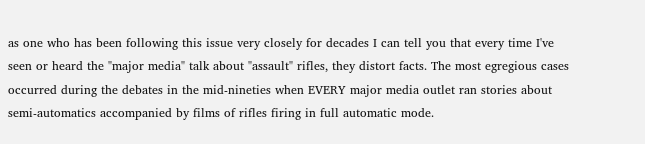as one who has been following this issue very closely for decades I can tell you that every time I've seen or heard the "major media" talk about "assault" rifles, they distort facts. The most egregious cases occurred during the debates in the mid-nineties when EVERY major media outlet ran stories about semi-automatics accompanied by films of rifles firing in full automatic mode.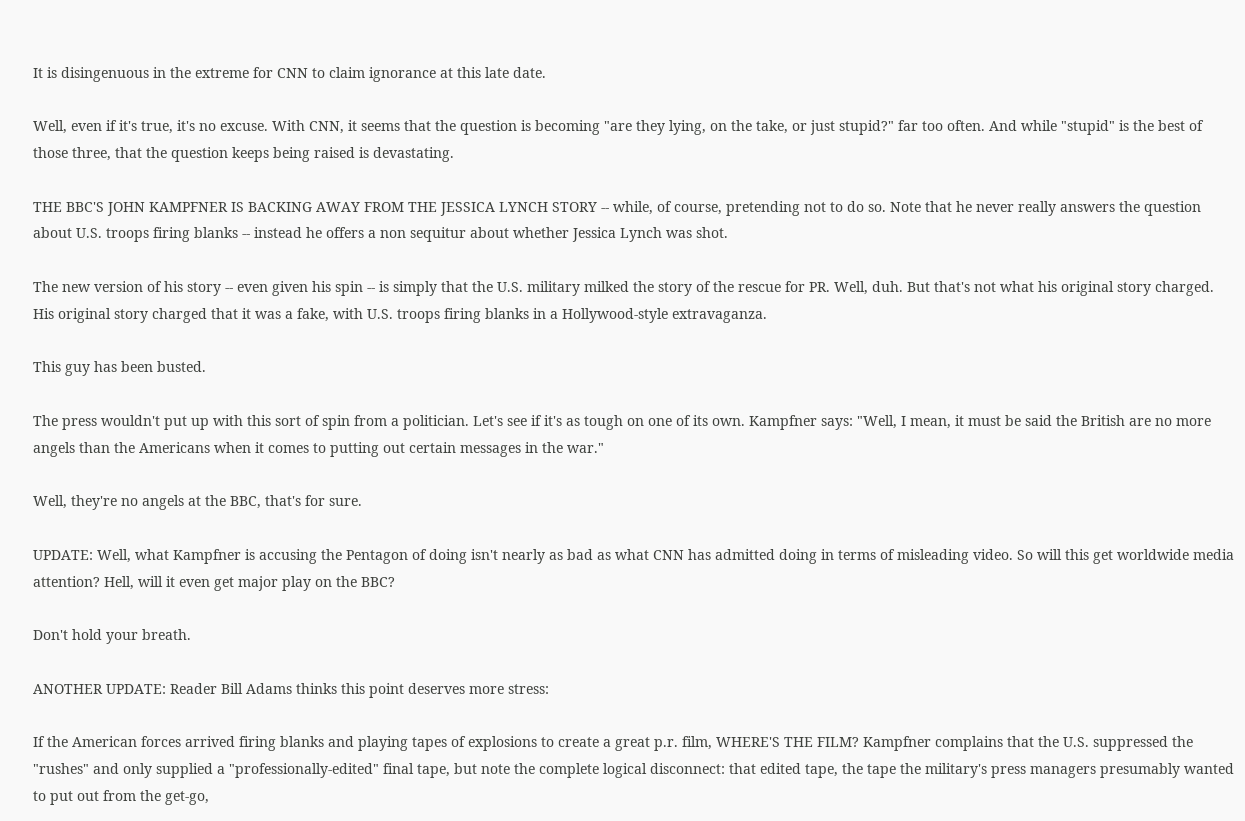It is disingenuous in the extreme for CNN to claim ignorance at this late date.

Well, even if it's true, it's no excuse. With CNN, it seems that the question is becoming "are they lying, on the take, or just stupid?" far too often. And while "stupid" is the best of those three, that the question keeps being raised is devastating.

THE BBC'S JOHN KAMPFNER IS BACKING AWAY FROM THE JESSICA LYNCH STORY -- while, of course, pretending not to do so. Note that he never really answers the question about U.S. troops firing blanks -- instead he offers a non sequitur about whether Jessica Lynch was shot.

The new version of his story -- even given his spin -- is simply that the U.S. military milked the story of the rescue for PR. Well, duh. But that's not what his original story charged. His original story charged that it was a fake, with U.S. troops firing blanks in a Hollywood-style extravaganza.

This guy has been busted.

The press wouldn't put up with this sort of spin from a politician. Let's see if it's as tough on one of its own. Kampfner says: "Well, I mean, it must be said the British are no more angels than the Americans when it comes to putting out certain messages in the war."

Well, they're no angels at the BBC, that's for sure.

UPDATE: Well, what Kampfner is accusing the Pentagon of doing isn't nearly as bad as what CNN has admitted doing in terms of misleading video. So will this get worldwide media attention? Hell, will it even get major play on the BBC?

Don't hold your breath.

ANOTHER UPDATE: Reader Bill Adams thinks this point deserves more stress:

If the American forces arrived firing blanks and playing tapes of explosions to create a great p.r. film, WHERE'S THE FILM? Kampfner complains that the U.S. suppressed the "rushes" and only supplied a "professionally-edited" final tape, but note the complete logical disconnect: that edited tape, the tape the military's press managers presumably wanted to put out from the get-go,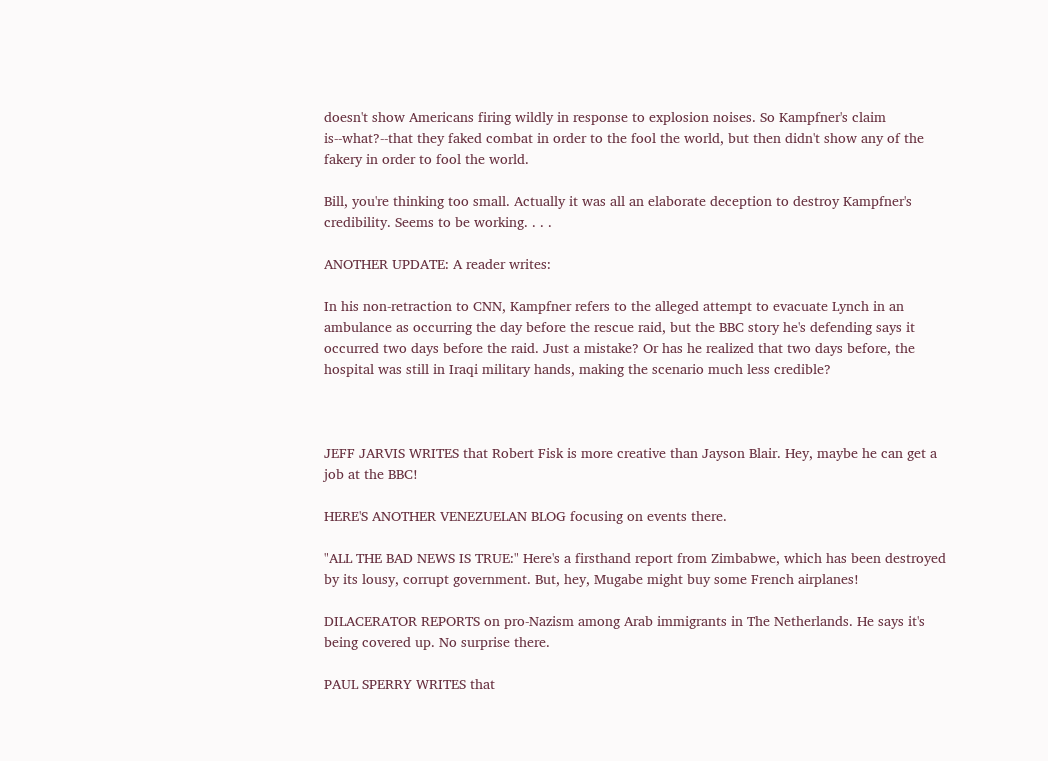doesn't show Americans firing wildly in response to explosion noises. So Kampfner's claim is--what?--that they faked combat in order to the fool the world, but then didn't show any of the fakery in order to fool the world.

Bill, you're thinking too small. Actually it was all an elaborate deception to destroy Kampfner's credibility. Seems to be working. . . .

ANOTHER UPDATE: A reader writes:

In his non-retraction to CNN, Kampfner refers to the alleged attempt to evacuate Lynch in an ambulance as occurring the day before the rescue raid, but the BBC story he's defending says it occurred two days before the raid. Just a mistake? Or has he realized that two days before, the hospital was still in Iraqi military hands, making the scenario much less credible?



JEFF JARVIS WRITES that Robert Fisk is more creative than Jayson Blair. Hey, maybe he can get a job at the BBC!

HERE'S ANOTHER VENEZUELAN BLOG focusing on events there.

"ALL THE BAD NEWS IS TRUE:" Here's a firsthand report from Zimbabwe, which has been destroyed by its lousy, corrupt government. But, hey, Mugabe might buy some French airplanes!

DILACERATOR REPORTS on pro-Nazism among Arab immigrants in The Netherlands. He says it's being covered up. No surprise there.

PAUL SPERRY WRITES that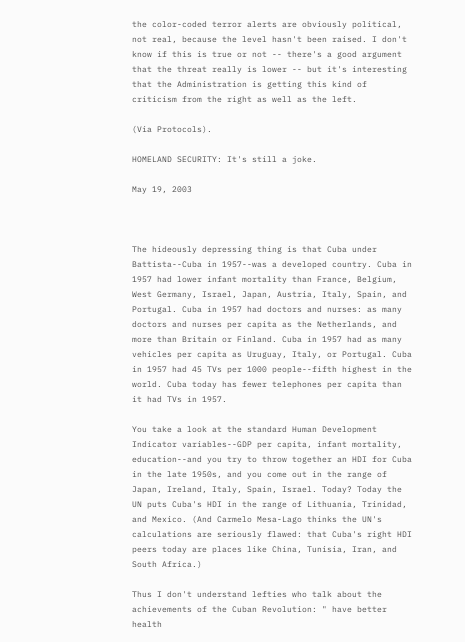the color-coded terror alerts are obviously political, not real, because the level hasn't been raised. I don't know if this is true or not -- there's a good argument that the threat really is lower -- but it's interesting that the Administration is getting this kind of criticism from the right as well as the left.

(Via Protocols).

HOMELAND SECURITY: It's still a joke.

May 19, 2003



The hideously depressing thing is that Cuba under Battista--Cuba in 1957--was a developed country. Cuba in 1957 had lower infant mortality than France, Belgium, West Germany, Israel, Japan, Austria, Italy, Spain, and Portugal. Cuba in 1957 had doctors and nurses: as many doctors and nurses per capita as the Netherlands, and more than Britain or Finland. Cuba in 1957 had as many vehicles per capita as Uruguay, Italy, or Portugal. Cuba in 1957 had 45 TVs per 1000 people--fifth highest in the world. Cuba today has fewer telephones per capita than it had TVs in 1957.

You take a look at the standard Human Development Indicator variables--GDP per capita, infant mortality, education--and you try to throw together an HDI for Cuba in the late 1950s, and you come out in the range of Japan, Ireland, Italy, Spain, Israel. Today? Today the UN puts Cuba's HDI in the range of Lithuania, Trinidad, and Mexico. (And Carmelo Mesa-Lago thinks the UN's calculations are seriously flawed: that Cuba's right HDI peers today are places like China, Tunisia, Iran, and South Africa.)

Thus I don't understand lefties who talk about the achievements of the Cuban Revolution: " have better health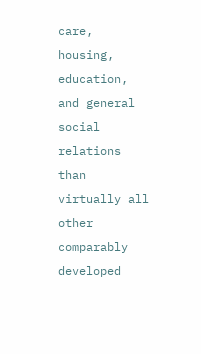care, housing, education, and general social relations than virtually all other comparably developed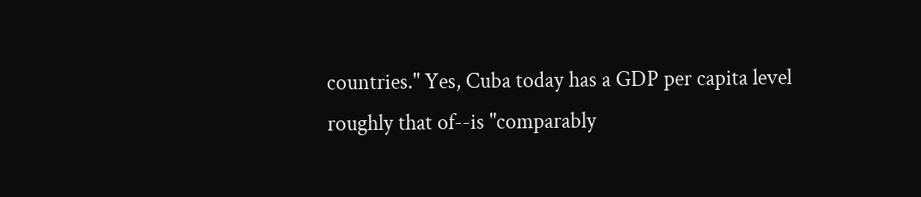countries." Yes, Cuba today has a GDP per capita level roughly that of--is "comparably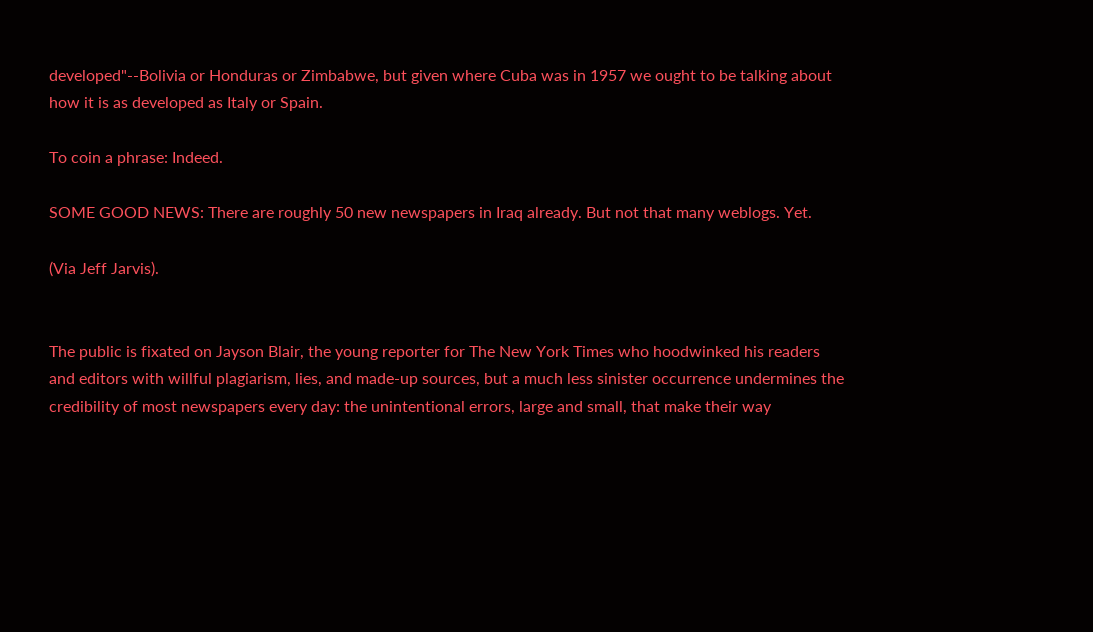developed"--Bolivia or Honduras or Zimbabwe, but given where Cuba was in 1957 we ought to be talking about how it is as developed as Italy or Spain.

To coin a phrase: Indeed.

SOME GOOD NEWS: There are roughly 50 new newspapers in Iraq already. But not that many weblogs. Yet.

(Via Jeff Jarvis).


The public is fixated on Jayson Blair, the young reporter for The New York Times who hoodwinked his readers and editors with willful plagiarism, lies, and made-up sources, but a much less sinister occurrence undermines the credibility of most newspapers every day: the unintentional errors, large and small, that make their way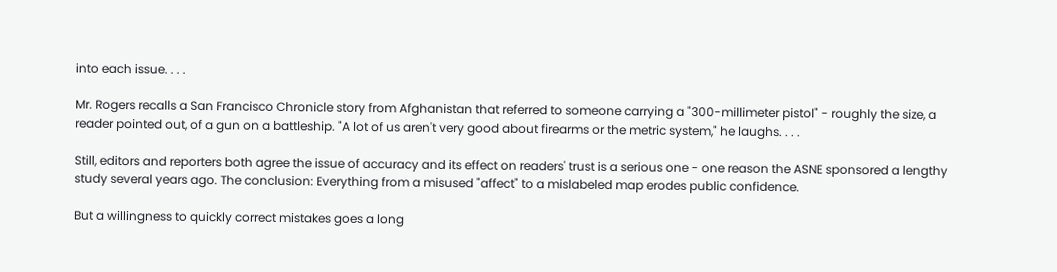into each issue. . . .

Mr. Rogers recalls a San Francisco Chronicle story from Afghanistan that referred to someone carrying a "300-millimeter pistol" - roughly the size, a reader pointed out, of a gun on a battleship. "A lot of us aren't very good about firearms or the metric system," he laughs. . . .

Still, editors and reporters both agree the issue of accuracy and its effect on readers' trust is a serious one - one reason the ASNE sponsored a lengthy study several years ago. The conclusion: Everything from a misused "affect" to a mislabeled map erodes public confidence.

But a willingness to quickly correct mistakes goes a long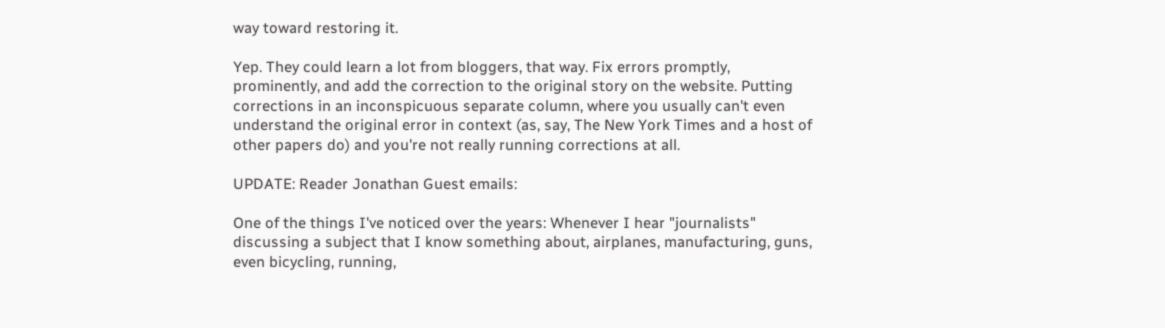way toward restoring it.

Yep. They could learn a lot from bloggers, that way. Fix errors promptly, prominently, and add the correction to the original story on the website. Putting corrections in an inconspicuous separate column, where you usually can't even understand the original error in context (as, say, The New York Times and a host of other papers do) and you're not really running corrections at all.

UPDATE: Reader Jonathan Guest emails:

One of the things I've noticed over the years: Whenever I hear "journalists" discussing a subject that I know something about, airplanes, manufacturing, guns, even bicycling, running,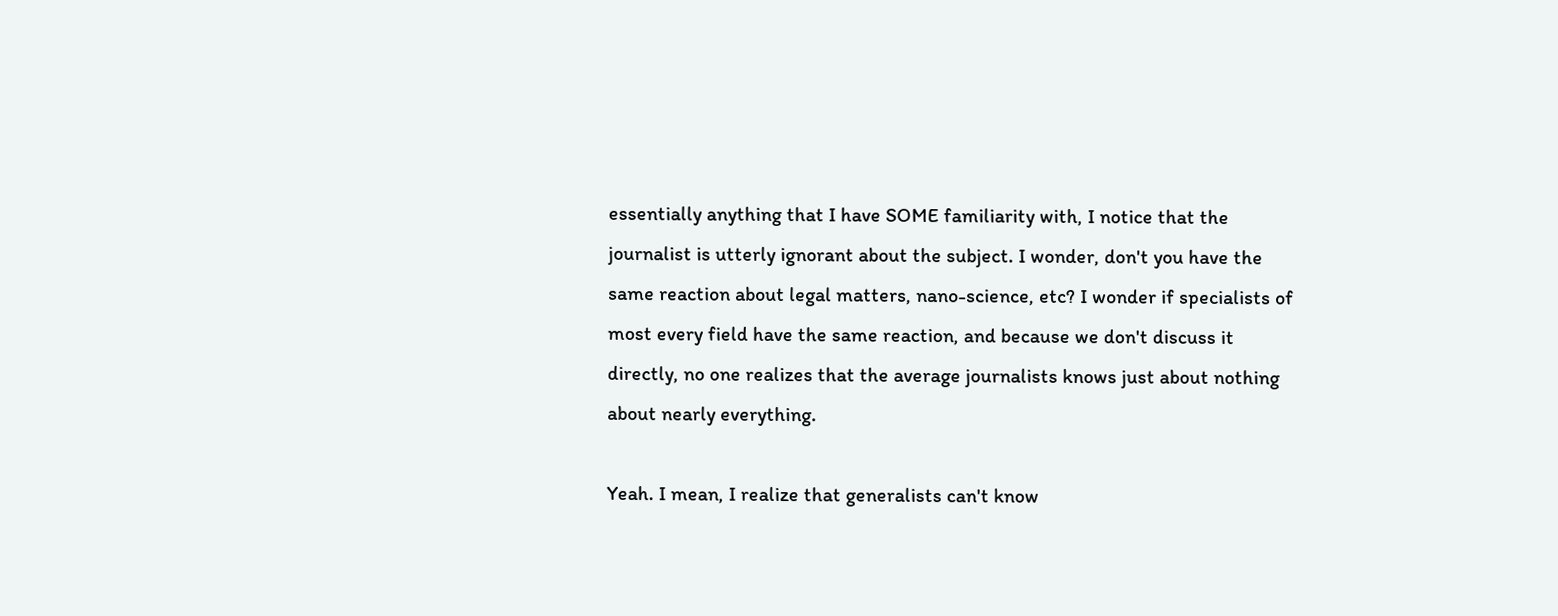essentially anything that I have SOME familiarity with, I notice that the journalist is utterly ignorant about the subject. I wonder, don't you have the same reaction about legal matters, nano-science, etc? I wonder if specialists of most every field have the same reaction, and because we don't discuss it directly, no one realizes that the average journalists knows just about nothing about nearly everything.

Yeah. I mean, I realize that generalists can't know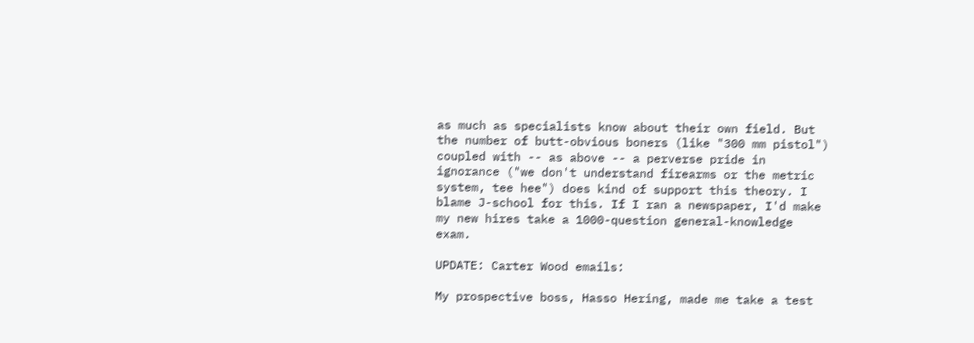as much as specialists know about their own field. But the number of butt-obvious boners (like "300 mm pistol") coupled with -- as above -- a perverse pride in ignorance ("we don't understand firearms or the metric system, tee hee") does kind of support this theory. I blame J-school for this. If I ran a newspaper, I'd make my new hires take a 1000-question general-knowledge exam.

UPDATE: Carter Wood emails:

My prospective boss, Hasso Hering, made me take a test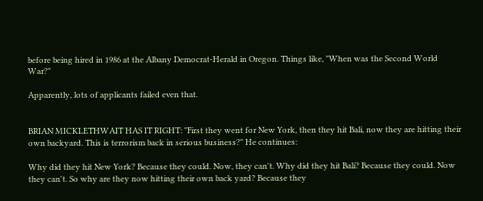before being hired in 1986 at the Albany Democrat-Herald in Oregon. Things like, "When was the Second World War?"

Apparently, lots of applicants failed even that.


BRIAN MICKLETHWAIT HAS IT RIGHT: "First they went for New York, then they hit Bali, now they are hitting their own backyard. This is terrorism back in serious business?" He continues:

Why did they hit New York? Because they could. Now, they can't. Why did they hit Bali? Because they could. Now they can't. So why are they now hitting their own back yard? Because they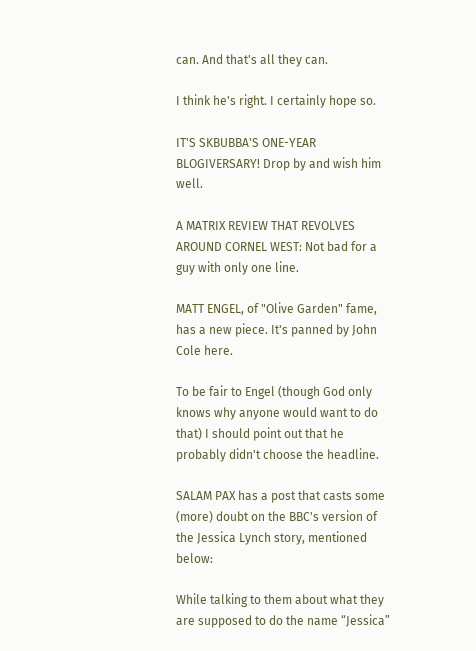can. And that's all they can.

I think he's right. I certainly hope so.

IT'S SKBUBBA'S ONE-YEAR BLOGIVERSARY! Drop by and wish him well.

A MATRIX REVIEW THAT REVOLVES AROUND CORNEL WEST: Not bad for a guy with only one line.

MATT ENGEL, of "Olive Garden" fame, has a new piece. It's panned by John Cole here.

To be fair to Engel (though God only knows why anyone would want to do that) I should point out that he probably didn't choose the headline.

SALAM PAX has a post that casts some (more) doubt on the BBC's version of the Jessica Lynch story, mentioned below:

While talking to them about what they are supposed to do the name “Jessica”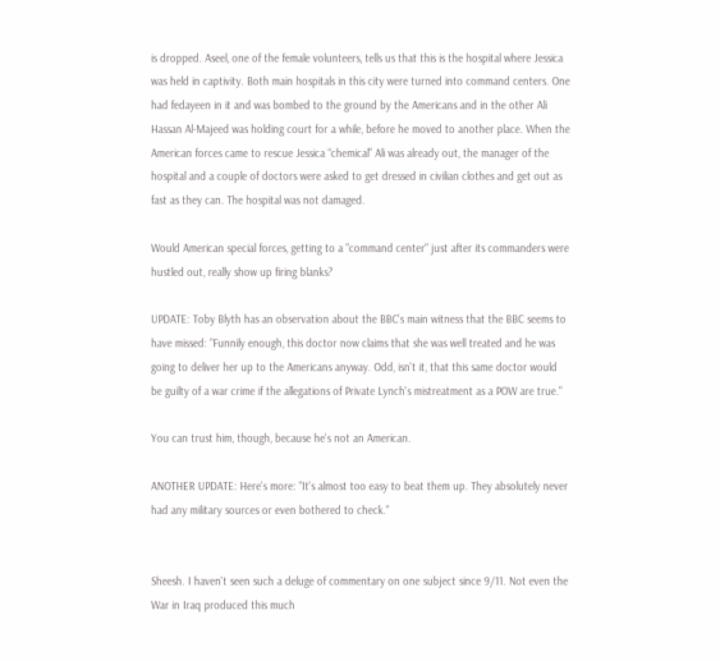is dropped. Aseel, one of the female volunteers, tells us that this is the hospital where Jessica was held in captivity. Both main hospitals in this city were turned into command centers. One had fedayeen in it and was bombed to the ground by the Americans and in the other Ali Hassan Al-Majeed was holding court for a while, before he moved to another place. When the American forces came to rescue Jessica “chemical” Ali was already out, the manager of the hospital and a couple of doctors were asked to get dressed in civilian clothes and get out as fast as they can. The hospital was not damaged.

Would American special forces, getting to a "command center" just after its commanders were hustled out, really show up firing blanks?

UPDATE: Toby Blyth has an observation about the BBC's main witness that the BBC seems to have missed: "Funnily enough, this doctor now claims that she was well treated and he was going to deliver her up to the Americans anyway. Odd, isn't it, that this same doctor would be guilty of a war crime if the allegations of Private Lynch's mistreatment as a POW are true."

You can trust him, though, because he's not an American.

ANOTHER UPDATE: Here's more: "It's almost too easy to beat them up. They absolutely never had any military sources or even bothered to check."


Sheesh. I haven't seen such a deluge of commentary on one subject since 9/11. Not even the War in Iraq produced this much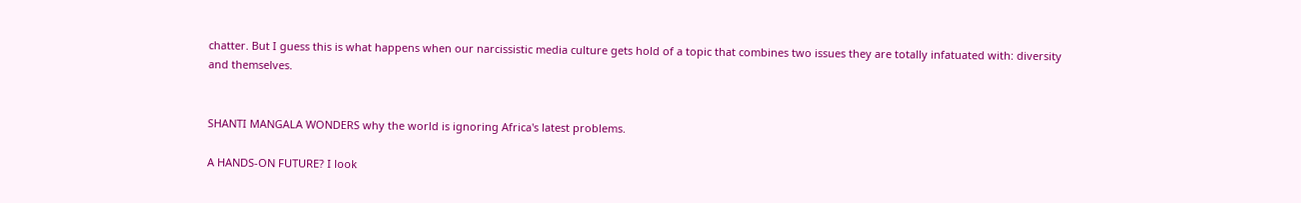chatter. But I guess this is what happens when our narcissistic media culture gets hold of a topic that combines two issues they are totally infatuated with: diversity and themselves.


SHANTI MANGALA WONDERS why the world is ignoring Africa's latest problems.

A HANDS-ON FUTURE? I look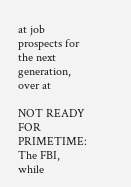at job prospects for the next generation, over at

NOT READY FOR PRIMETIME: The FBI, while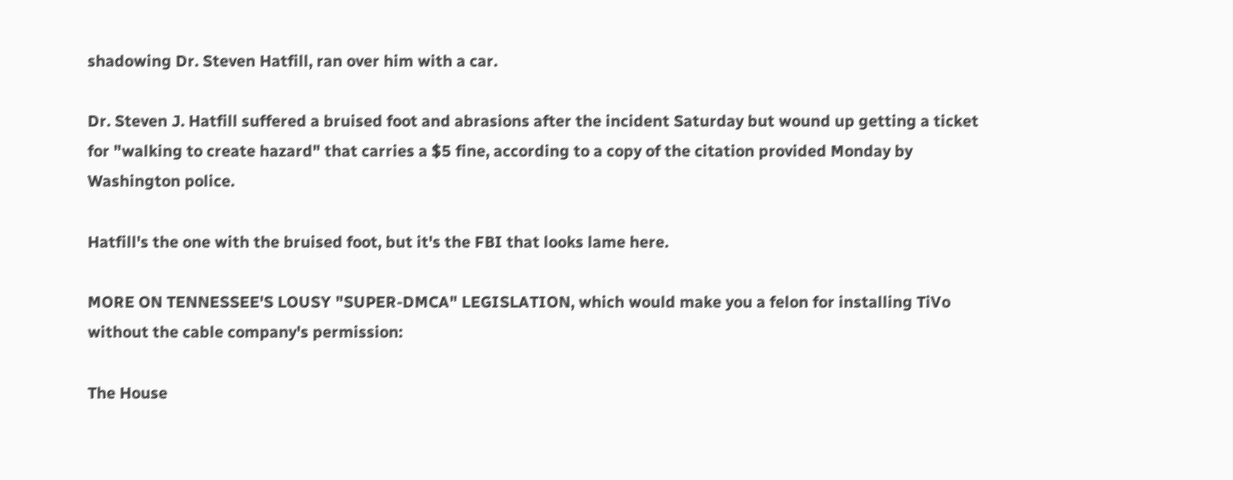shadowing Dr. Steven Hatfill, ran over him with a car.

Dr. Steven J. Hatfill suffered a bruised foot and abrasions after the incident Saturday but wound up getting a ticket for "walking to create hazard" that carries a $5 fine, according to a copy of the citation provided Monday by Washington police.

Hatfill's the one with the bruised foot, but it's the FBI that looks lame here.

MORE ON TENNESSEE'S LOUSY "SUPER-DMCA" LEGISLATION, which would make you a felon for installing TiVo without the cable company's permission:

The House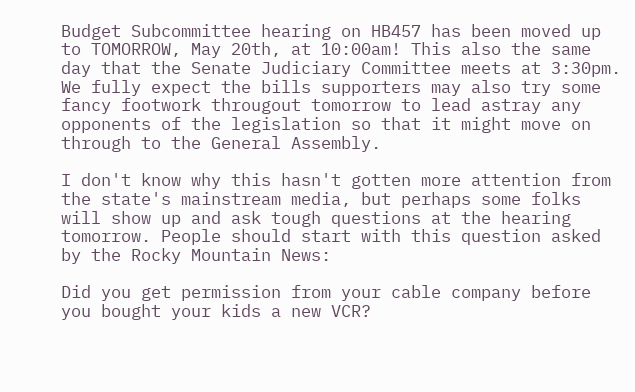Budget Subcommittee hearing on HB457 has been moved up to TOMORROW, May 20th, at 10:00am! This also the same day that the Senate Judiciary Committee meets at 3:30pm. We fully expect the bills supporters may also try some fancy footwork througout tomorrow to lead astray any opponents of the legislation so that it might move on through to the General Assembly.

I don't know why this hasn't gotten more attention from the state's mainstream media, but perhaps some folks will show up and ask tough questions at the hearing tomorrow. People should start with this question asked by the Rocky Mountain News:

Did you get permission from your cable company before you bought your kids a new VCR?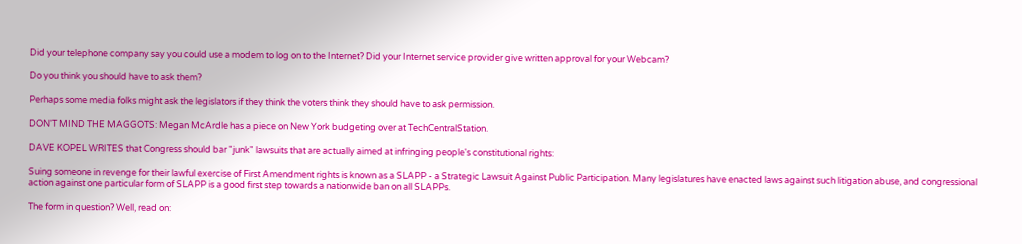Did your telephone company say you could use a modem to log on to the Internet? Did your Internet service provider give written approval for your Webcam?

Do you think you should have to ask them?

Perhaps some media folks might ask the legislators if they think the voters think they should have to ask permission.

DON'T MIND THE MAGGOTS: Megan McArdle has a piece on New York budgeting over at TechCentralStation.

DAVE KOPEL WRITES that Congress should bar "junk" lawsuits that are actually aimed at infringing people's constitutional rights:

Suing someone in revenge for their lawful exercise of First Amendment rights is known as a SLAPP - a Strategic Lawsuit Against Public Participation. Many legislatures have enacted laws against such litigation abuse, and congressional action against one particular form of SLAPP is a good first step towards a nationwide ban on all SLAPPs.

The form in question? Well, read on: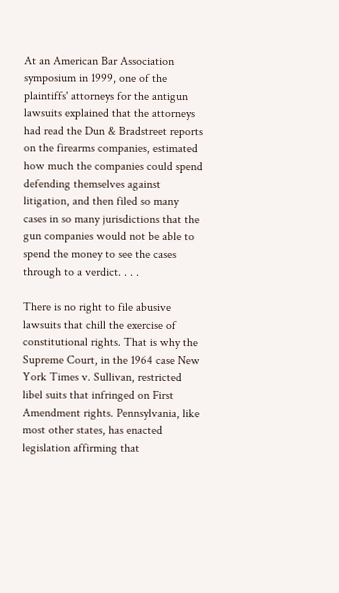At an American Bar Association symposium in 1999, one of the plaintiffs' attorneys for the antigun lawsuits explained that the attorneys had read the Dun & Bradstreet reports on the firearms companies, estimated how much the companies could spend defending themselves against litigation, and then filed so many cases in so many jurisdictions that the gun companies would not be able to spend the money to see the cases through to a verdict. . . .

There is no right to file abusive lawsuits that chill the exercise of constitutional rights. That is why the Supreme Court, in the 1964 case New York Times v. Sullivan, restricted libel suits that infringed on First Amendment rights. Pennsylvania, like most other states, has enacted legislation affirming that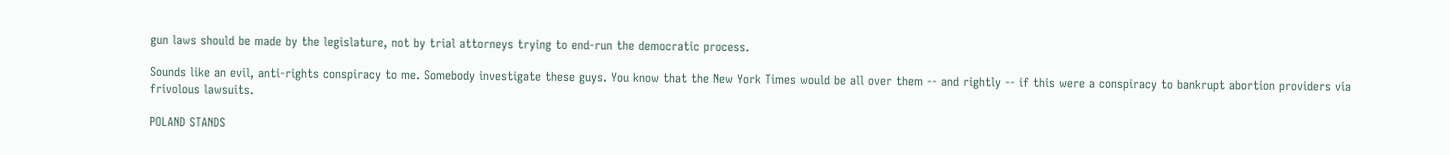gun laws should be made by the legislature, not by trial attorneys trying to end-run the democratic process.

Sounds like an evil, anti-rights conspiracy to me. Somebody investigate these guys. You know that the New York Times would be all over them -- and rightly -- if this were a conspiracy to bankrupt abortion providers via frivolous lawsuits.

POLAND STANDS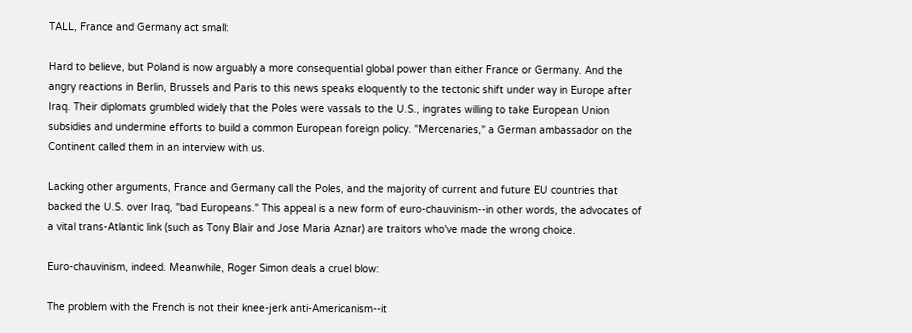TALL, France and Germany act small:

Hard to believe, but Poland is now arguably a more consequential global power than either France or Germany. And the angry reactions in Berlin, Brussels and Paris to this news speaks eloquently to the tectonic shift under way in Europe after Iraq. Their diplomats grumbled widely that the Poles were vassals to the U.S., ingrates willing to take European Union subsidies and undermine efforts to build a common European foreign policy. "Mercenaries," a German ambassador on the Continent called them in an interview with us.

Lacking other arguments, France and Germany call the Poles, and the majority of current and future EU countries that backed the U.S. over Iraq, "bad Europeans." This appeal is a new form of euro-chauvinism--in other words, the advocates of a vital trans-Atlantic link (such as Tony Blair and Jose Maria Aznar) are traitors who've made the wrong choice.

Euro-chauvinism, indeed. Meanwhile, Roger Simon deals a cruel blow:

The problem with the French is not their knee-jerk anti-Americanism--it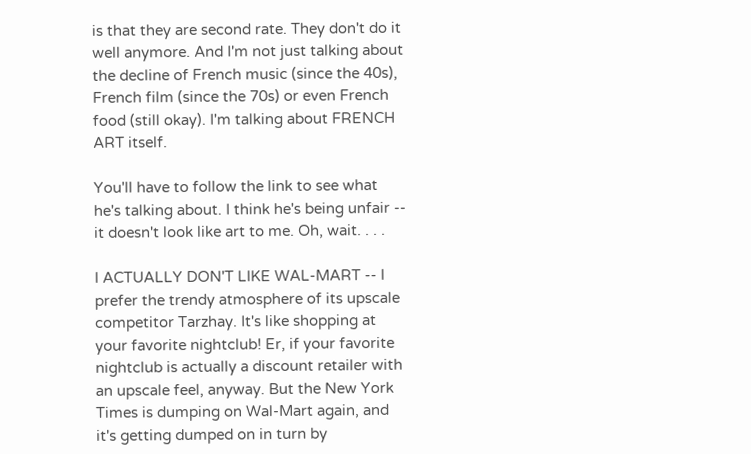is that they are second rate. They don't do it well anymore. And I'm not just talking about the decline of French music (since the 40s), French film (since the 70s) or even French food (still okay). I'm talking about FRENCH ART itself.

You'll have to follow the link to see what he's talking about. I think he's being unfair -- it doesn't look like art to me. Oh, wait. . . .

I ACTUALLY DON'T LIKE WAL-MART -- I prefer the trendy atmosphere of its upscale competitor Tarzhay. It's like shopping at your favorite nightclub! Er, if your favorite nightclub is actually a discount retailer with an upscale feel, anyway. But the New York Times is dumping on Wal-Mart again, and it's getting dumped on in turn by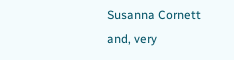Susanna Cornett and, very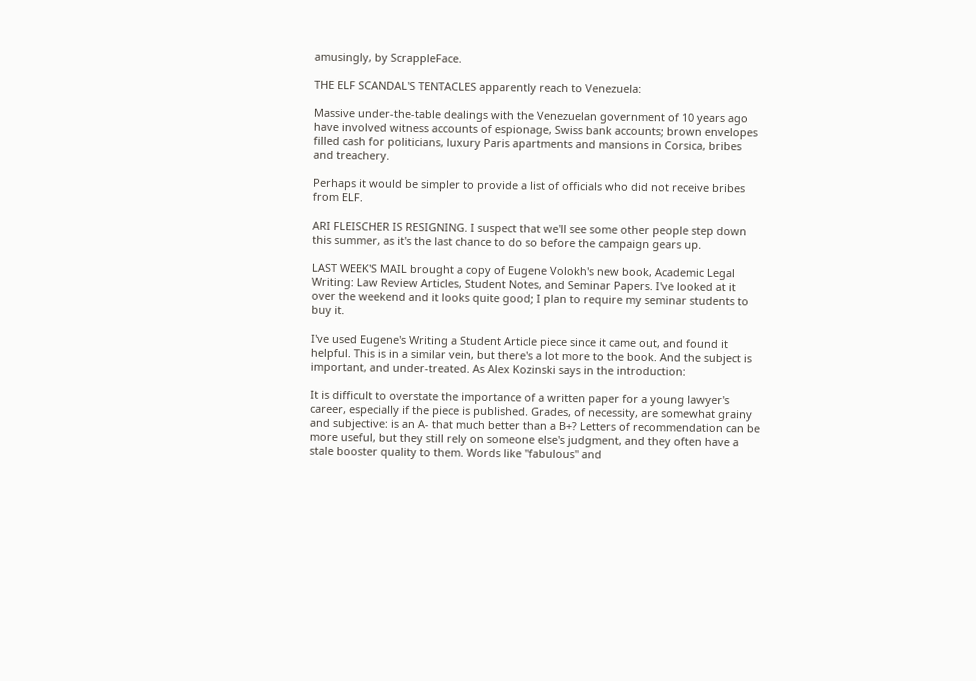amusingly, by ScrappleFace.

THE ELF SCANDAL'S TENTACLES apparently reach to Venezuela:

Massive under-the-table dealings with the Venezuelan government of 10 years ago have involved witness accounts of espionage, Swiss bank accounts; brown envelopes filled cash for politicians, luxury Paris apartments and mansions in Corsica, bribes and treachery.

Perhaps it would be simpler to provide a list of officials who did not receive bribes from ELF.

ARI FLEISCHER IS RESIGNING. I suspect that we'll see some other people step down this summer, as it's the last chance to do so before the campaign gears up.

LAST WEEK'S MAIL brought a copy of Eugene Volokh's new book, Academic Legal Writing: Law Review Articles, Student Notes, and Seminar Papers. I've looked at it over the weekend and it looks quite good; I plan to require my seminar students to buy it.

I've used Eugene's Writing a Student Article piece since it came out, and found it helpful. This is in a similar vein, but there's a lot more to the book. And the subject is important, and under-treated. As Alex Kozinski says in the introduction:

It is difficult to overstate the importance of a written paper for a young lawyer's career, especially if the piece is published. Grades, of necessity, are somewhat grainy and subjective: is an A- that much better than a B+? Letters of recommendation can be more useful, but they still rely on someone else's judgment, and they often have a stale booster quality to them. Words like "fabulous" and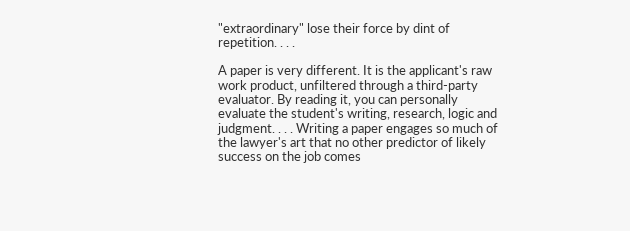"extraordinary" lose their force by dint of repetition. . . .

A paper is very different. It is the applicant's raw work product, unfiltered through a third-party evaluator. By reading it, you can personally evaluate the student's writing, research, logic and judgment. . . . Writing a paper engages so much of the lawyer's art that no other predictor of likely success on the job comes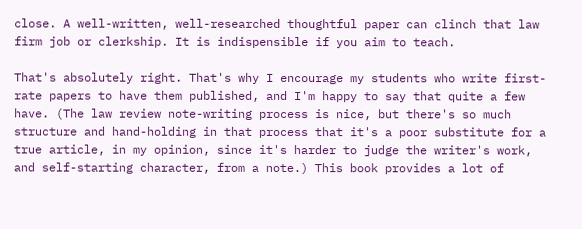close. A well-written, well-researched thoughtful paper can clinch that law firm job or clerkship. It is indispensible if you aim to teach.

That's absolutely right. That's why I encourage my students who write first-rate papers to have them published, and I'm happy to say that quite a few have. (The law review note-writing process is nice, but there's so much structure and hand-holding in that process that it's a poor substitute for a true article, in my opinion, since it's harder to judge the writer's work, and self-starting character, from a note.) This book provides a lot of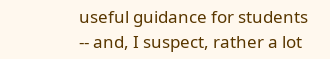useful guidance for students -- and, I suspect, rather a lot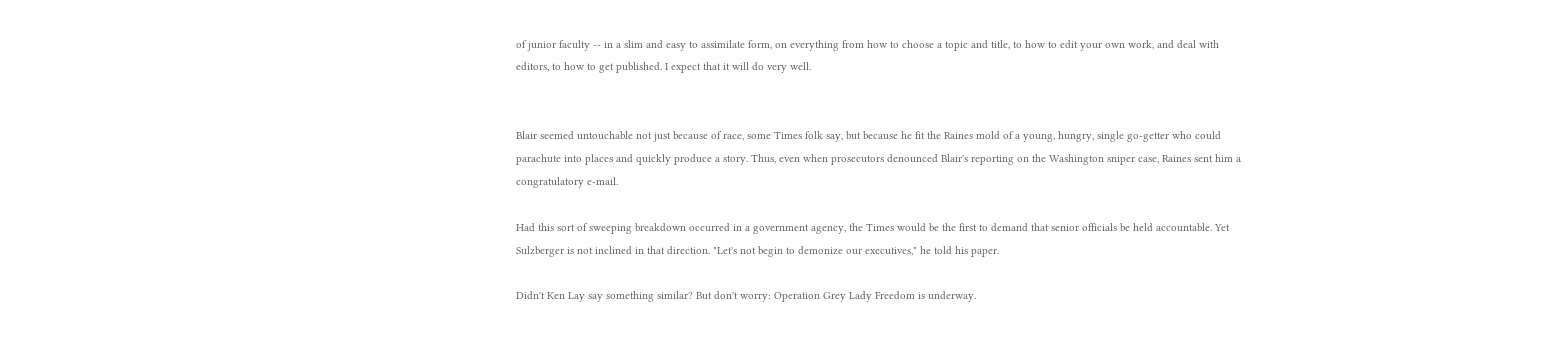of junior faculty -- in a slim and easy to assimilate form, on everything from how to choose a topic and title, to how to edit your own work, and deal with editors, to how to get published. I expect that it will do very well.


Blair seemed untouchable not just because of race, some Times folk say, but because he fit the Raines mold of a young, hungry, single go-getter who could parachute into places and quickly produce a story. Thus, even when prosecutors denounced Blair's reporting on the Washington sniper case, Raines sent him a congratulatory e-mail.

Had this sort of sweeping breakdown occurred in a government agency, the Times would be the first to demand that senior officials be held accountable. Yet Sulzberger is not inclined in that direction. "Let's not begin to demonize our executives," he told his paper.

Didn't Ken Lay say something similar? But don't worry: Operation Grey Lady Freedom is underway.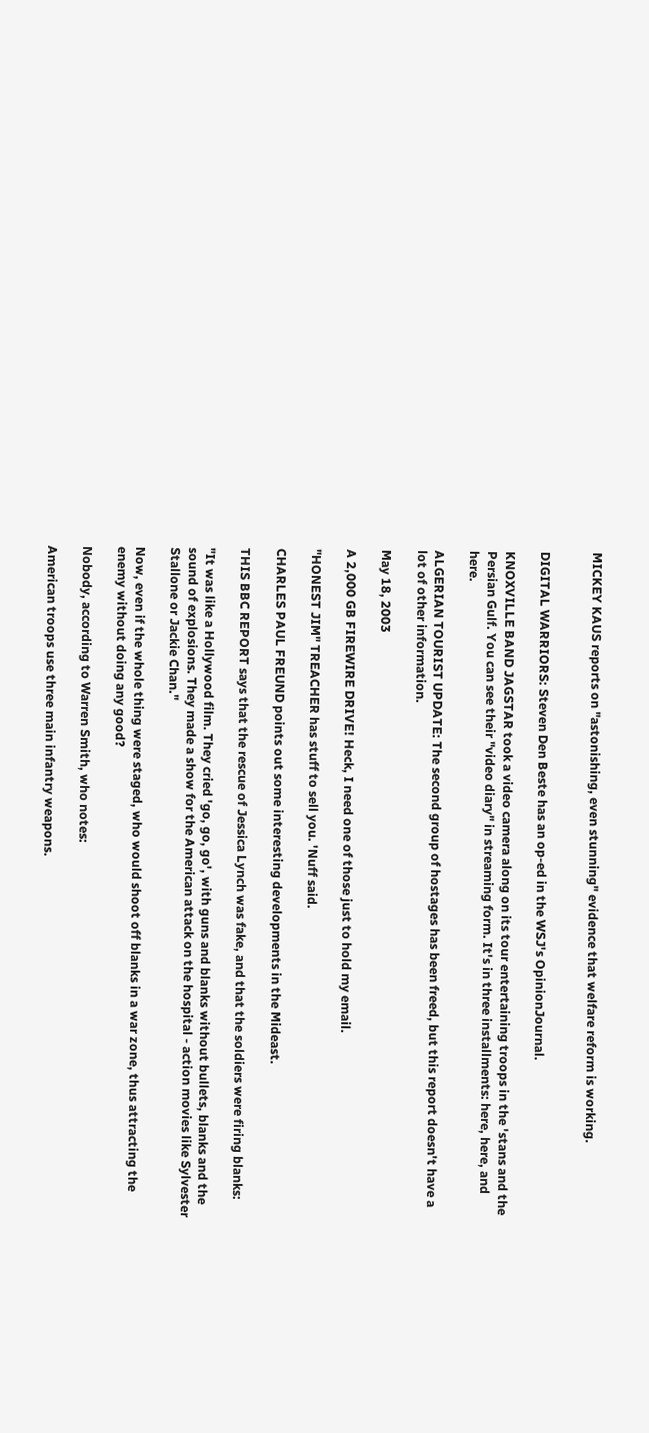MICKEY KAUS reports on "astonishing, even stunning" evidence that welfare reform is working.


DIGITAL WARRIORS: Steven Den Beste has an op-ed in the WSJ's OpinionJournal.

KNOXVILLE BAND JAGSTAR took a video camera along on its tour entertaining troops in the 'stans and the Persian Gulf. You can see their "video diary" in streaming form. It's in three installments: here, here, and here.

ALGERIAN TOURIST UPDATE: The second group of hostages has been freed, but this report doesn't have a lot of other information.

May 18, 2003

A 2,000 GB FIREWIRE DRIVE! Heck, I need one of those just to hold my email.

"HONEST JIM" TREACHER has stuff to sell you. 'Nuff said.

CHARLES PAUL FREUND points out some interesting developments in the Mideast.

THIS BBC REPORT says that the rescue of Jessica Lynch was fake, and that the soldiers were firing blanks:

"It was like a Hollywood film. They cried 'go, go, go', with guns and blanks without bullets, blanks and the sound of explosions. They made a show for the American attack on the hospital - action movies like Sylvester Stallone or Jackie Chan."

Now, even if the whole thing were staged, who would shoot off blanks in a war zone, thus attracting the enemy without doing any good?

Nobody, according to Warren Smith, who notes:

American troops use three main infantry weapons.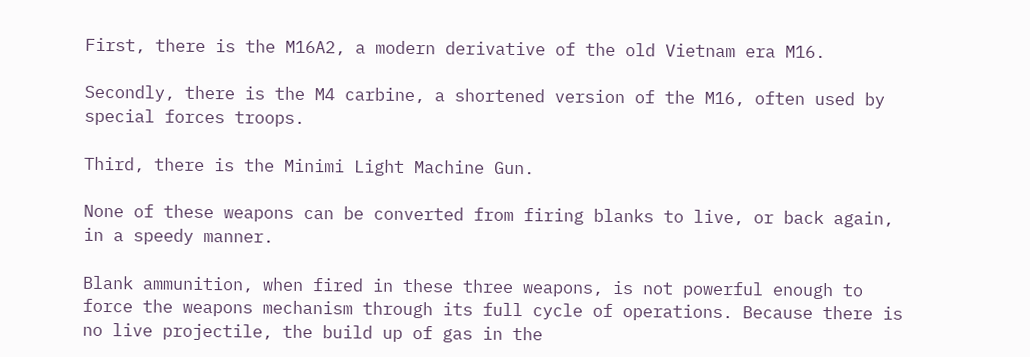First, there is the M16A2, a modern derivative of the old Vietnam era M16.

Secondly, there is the M4 carbine, a shortened version of the M16, often used by special forces troops.

Third, there is the Minimi Light Machine Gun.

None of these weapons can be converted from firing blanks to live, or back again, in a speedy manner.

Blank ammunition, when fired in these three weapons, is not powerful enough to force the weapons mechanism through its full cycle of operations. Because there is no live projectile, the build up of gas in the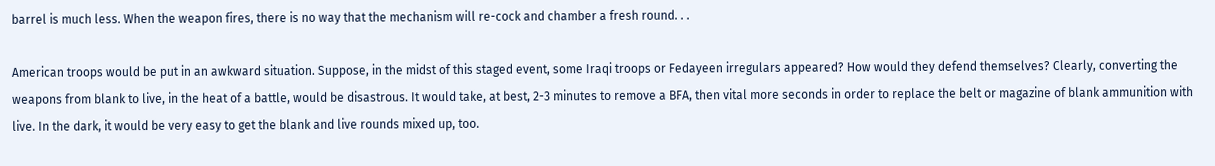barrel is much less. When the weapon fires, there is no way that the mechanism will re-cock and chamber a fresh round. . .

American troops would be put in an awkward situation. Suppose, in the midst of this staged event, some Iraqi troops or Fedayeen irregulars appeared? How would they defend themselves? Clearly, converting the weapons from blank to live, in the heat of a battle, would be disastrous. It would take, at best, 2-3 minutes to remove a BFA, then vital more seconds in order to replace the belt or magazine of blank ammunition with live. In the dark, it would be very easy to get the blank and live rounds mixed up, too.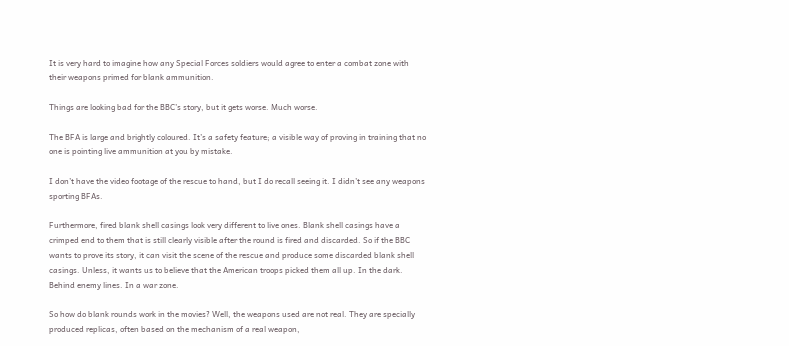It is very hard to imagine how any Special Forces soldiers would agree to enter a combat zone with their weapons primed for blank ammunition.

Things are looking bad for the BBC’s story, but it gets worse. Much worse.

The BFA is large and brightly coloured. It’s a safety feature; a visible way of proving in training that no one is pointing live ammunition at you by mistake.

I don’t have the video footage of the rescue to hand, but I do recall seeing it. I didn’t see any weapons sporting BFAs.

Furthermore, fired blank shell casings look very different to live ones. Blank shell casings have a crimped end to them that is still clearly visible after the round is fired and discarded. So if the BBC wants to prove its story, it can visit the scene of the rescue and produce some discarded blank shell casings. Unless, it wants us to believe that the American troops picked them all up. In the dark. Behind enemy lines. In a war zone.

So how do blank rounds work in the movies? Well, the weapons used are not real. They are specially produced replicas, often based on the mechanism of a real weapon,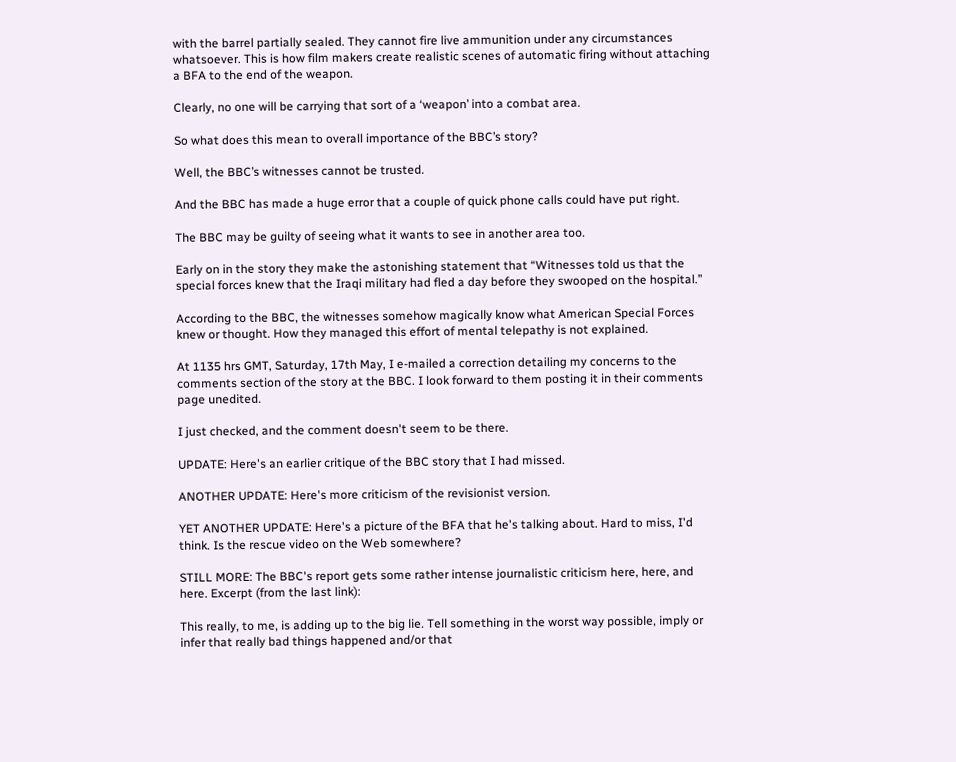with the barrel partially sealed. They cannot fire live ammunition under any circumstances whatsoever. This is how film makers create realistic scenes of automatic firing without attaching a BFA to the end of the weapon.

Clearly, no one will be carrying that sort of a ‘weapon’ into a combat area.

So what does this mean to overall importance of the BBC’s story?

Well, the BBC’s witnesses cannot be trusted.

And the BBC has made a huge error that a couple of quick phone calls could have put right.

The BBC may be guilty of seeing what it wants to see in another area too.

Early on in the story they make the astonishing statement that “Witnesses told us that the special forces knew that the Iraqi military had fled a day before they swooped on the hospital.”

According to the BBC, the witnesses somehow magically know what American Special Forces knew or thought. How they managed this effort of mental telepathy is not explained.

At 1135 hrs GMT, Saturday, 17th May, I e-mailed a correction detailing my concerns to the comments section of the story at the BBC. I look forward to them posting it in their comments page unedited.

I just checked, and the comment doesn't seem to be there.

UPDATE: Here's an earlier critique of the BBC story that I had missed.

ANOTHER UPDATE: Here's more criticism of the revisionist version.

YET ANOTHER UPDATE: Here's a picture of the BFA that he's talking about. Hard to miss, I'd think. Is the rescue video on the Web somewhere?

STILL MORE: The BBC's report gets some rather intense journalistic criticism here, here, and here. Excerpt (from the last link):

This really, to me, is adding up to the big lie. Tell something in the worst way possible, imply or infer that really bad things happened and/or that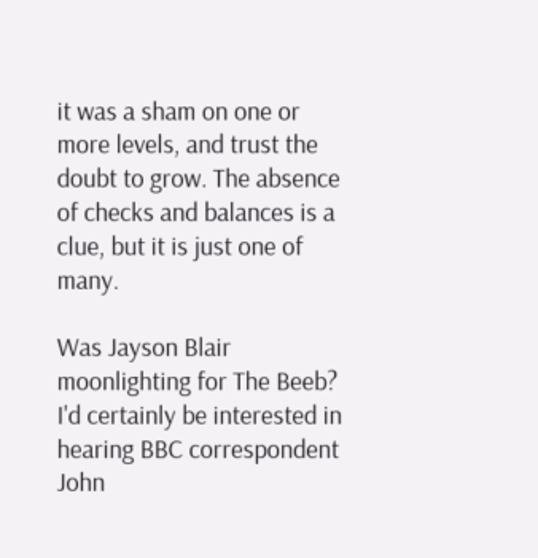it was a sham on one or more levels, and trust the doubt to grow. The absence of checks and balances is a clue, but it is just one of many.

Was Jayson Blair moonlighting for The Beeb? I'd certainly be interested in hearing BBC correspondent John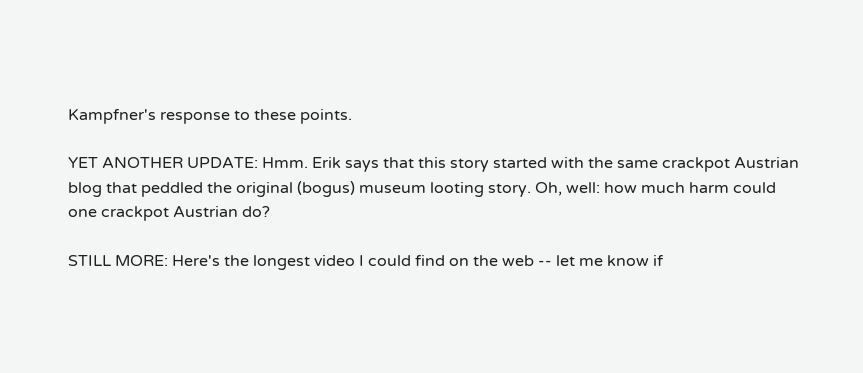Kampfner's response to these points.

YET ANOTHER UPDATE: Hmm. Erik says that this story started with the same crackpot Austrian blog that peddled the original (bogus) museum looting story. Oh, well: how much harm could one crackpot Austrian do?

STILL MORE: Here's the longest video I could find on the web -- let me know if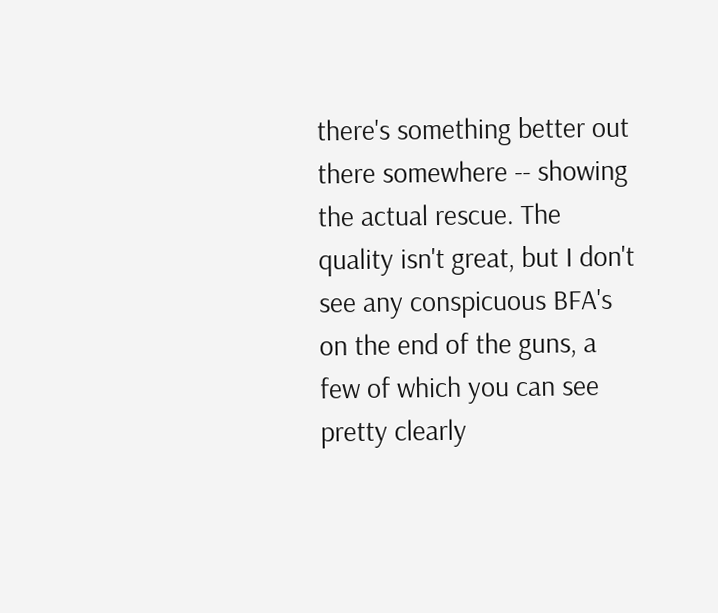there's something better out there somewhere -- showing the actual rescue. The quality isn't great, but I don't see any conspicuous BFA's on the end of the guns, a few of which you can see pretty clearly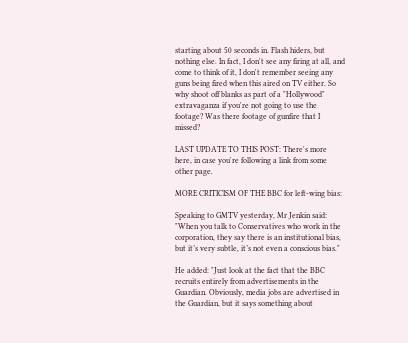starting about 50 seconds in. Flash hiders, but nothing else. In fact, I don't see any firing at all, and come to think of it, I don't remember seeing any guns being fired when this aired on TV either. So why shoot off blanks as part of a "Hollywood" extravaganza if you're not going to use the footage? Was there footage of gunfire that I missed?

LAST UPDATE TO THIS POST: There's more here, in case you're following a link from some other page.

MORE CRITICISM OF THE BBC for left-wing bias:

Speaking to GMTV yesterday, Mr Jenkin said: "When you talk to Conservatives who work in the corporation, they say there is an institutional bias, but it’s very subtle, it’s not even a conscious bias."

He added: "Just look at the fact that the BBC recruits entirely from advertisements in the Guardian. Obviously, media jobs are advertised in the Guardian, but it says something about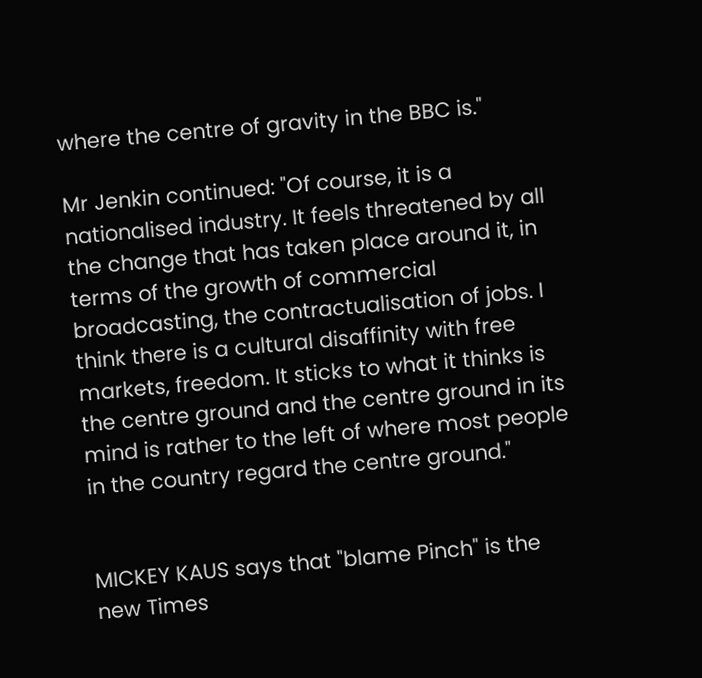where the centre of gravity in the BBC is."

Mr Jenkin continued: "Of course, it is a nationalised industry. It feels threatened by all the change that has taken place around it, in terms of the growth of commercial broadcasting, the contractualisation of jobs. I think there is a cultural disaffinity with free markets, freedom. It sticks to what it thinks is the centre ground and the centre ground in its mind is rather to the left of where most people in the country regard the centre ground."


MICKEY KAUS says that "blame Pinch" is the new Times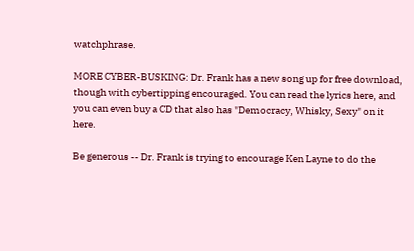watchphrase.

MORE CYBER-BUSKING: Dr. Frank has a new song up for free download, though with cybertipping encouraged. You can read the lyrics here, and you can even buy a CD that also has "Democracy, Whisky, Sexy" on it here.

Be generous -- Dr. Frank is trying to encourage Ken Layne to do the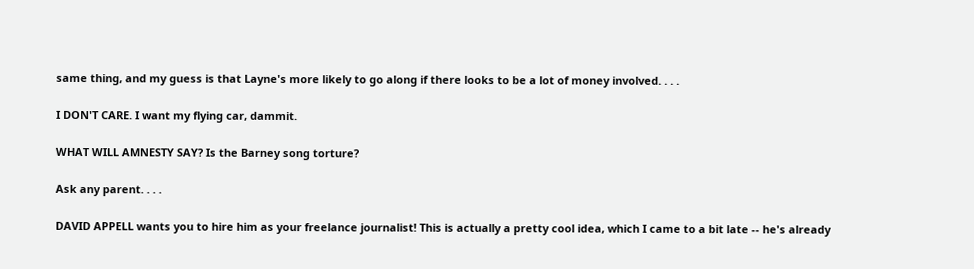same thing, and my guess is that Layne's more likely to go along if there looks to be a lot of money involved. . . .

I DON'T CARE. I want my flying car, dammit.

WHAT WILL AMNESTY SAY? Is the Barney song torture?

Ask any parent. . . .

DAVID APPELL wants you to hire him as your freelance journalist! This is actually a pretty cool idea, which I came to a bit late -- he's already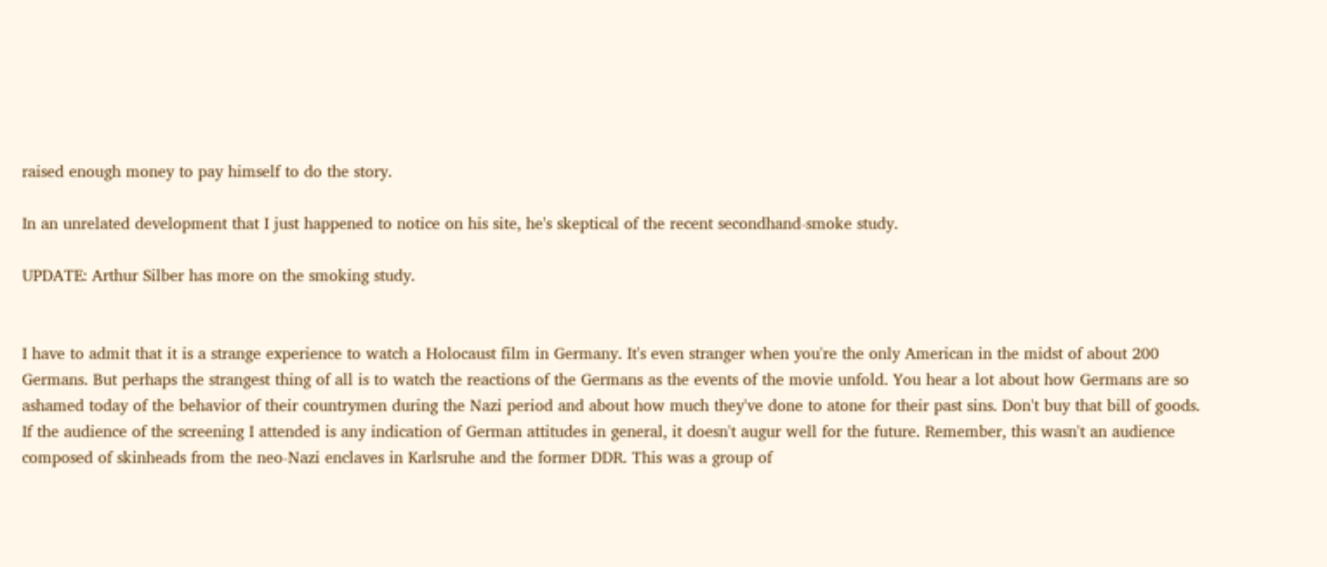raised enough money to pay himself to do the story.

In an unrelated development that I just happened to notice on his site, he's skeptical of the recent secondhand-smoke study.

UPDATE: Arthur Silber has more on the smoking study.


I have to admit that it is a strange experience to watch a Holocaust film in Germany. It's even stranger when you're the only American in the midst of about 200 Germans. But perhaps the strangest thing of all is to watch the reactions of the Germans as the events of the movie unfold. You hear a lot about how Germans are so ashamed today of the behavior of their countrymen during the Nazi period and about how much they've done to atone for their past sins. Don't buy that bill of goods. If the audience of the screening I attended is any indication of German attitudes in general, it doesn't augur well for the future. Remember, this wasn't an audience composed of skinheads from the neo-Nazi enclaves in Karlsruhe and the former DDR. This was a group of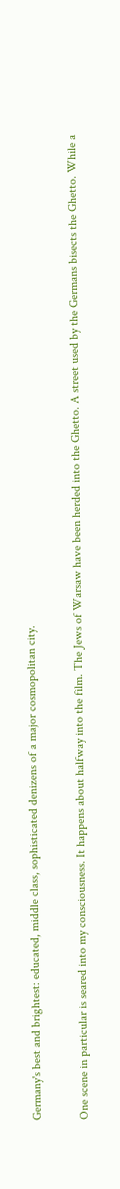Germany's best and brightest: educated, middle class, sophisticated denizens of a major cosmopolitan city.

One scene in particular is seared into my consciousness. It happens about halfway into the film. The Jews of Warsaw have been herded into the Ghetto. A street used by the Germans bisects the Ghetto. While a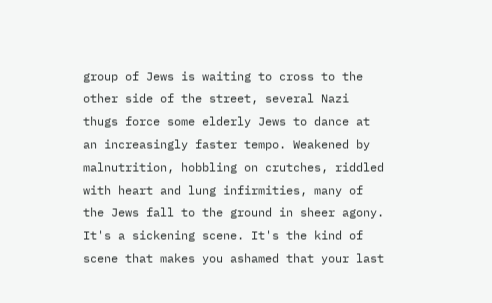group of Jews is waiting to cross to the other side of the street, several Nazi thugs force some elderly Jews to dance at an increasingly faster tempo. Weakened by malnutrition, hobbling on crutches, riddled with heart and lung infirmities, many of the Jews fall to the ground in sheer agony. It's a sickening scene. It's the kind of scene that makes you ashamed that your last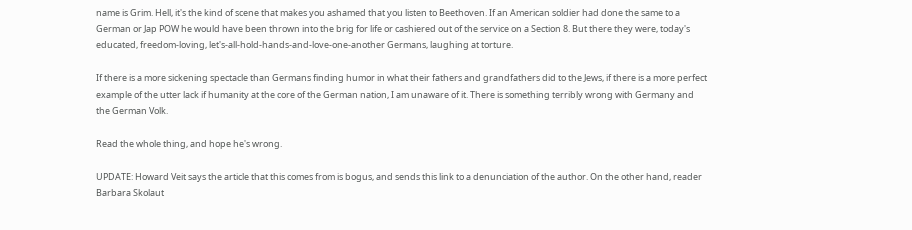name is Grim. Hell, it's the kind of scene that makes you ashamed that you listen to Beethoven. If an American soldier had done the same to a German or Jap POW he would have been thrown into the brig for life or cashiered out of the service on a Section 8. But there they were, today's educated, freedom-loving, let's-all-hold-hands-and-love-one-another Germans, laughing at torture.

If there is a more sickening spectacle than Germans finding humor in what their fathers and grandfathers did to the Jews, if there is a more perfect example of the utter lack if humanity at the core of the German nation, I am unaware of it. There is something terribly wrong with Germany and the German Volk.

Read the whole thing, and hope he's wrong.

UPDATE: Howard Veit says the article that this comes from is bogus, and sends this link to a denunciation of the author. On the other hand, reader Barbara Skolaut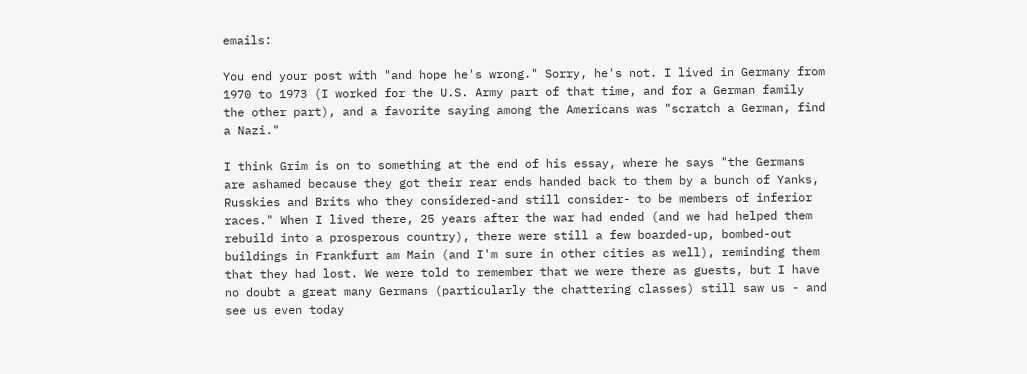emails:

You end your post with "and hope he's wrong." Sorry, he's not. I lived in Germany from 1970 to 1973 (I worked for the U.S. Army part of that time, and for a German family the other part), and a favorite saying among the Americans was "scratch a German, find a Nazi."

I think Grim is on to something at the end of his essay, where he says "the Germans are ashamed because they got their rear ends handed back to them by a bunch of Yanks, Russkies and Brits who they considered-and still consider- to be members of inferior races." When I lived there, 25 years after the war had ended (and we had helped them rebuild into a prosperous country), there were still a few boarded-up, bombed-out buildings in Frankfurt am Main (and I'm sure in other cities as well), reminding them that they had lost. We were told to remember that we were there as guests, but I have no doubt a great many Germans (particularly the chattering classes) still saw us - and see us even today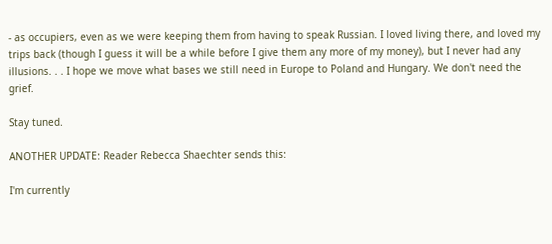- as occupiers, even as we were keeping them from having to speak Russian. I loved living there, and loved my trips back (though I guess it will be a while before I give them any more of my money), but I never had any illusions. . . I hope we move what bases we still need in Europe to Poland and Hungary. We don't need the grief.

Stay tuned.

ANOTHER UPDATE: Reader Rebecca Shaechter sends this:

I'm currently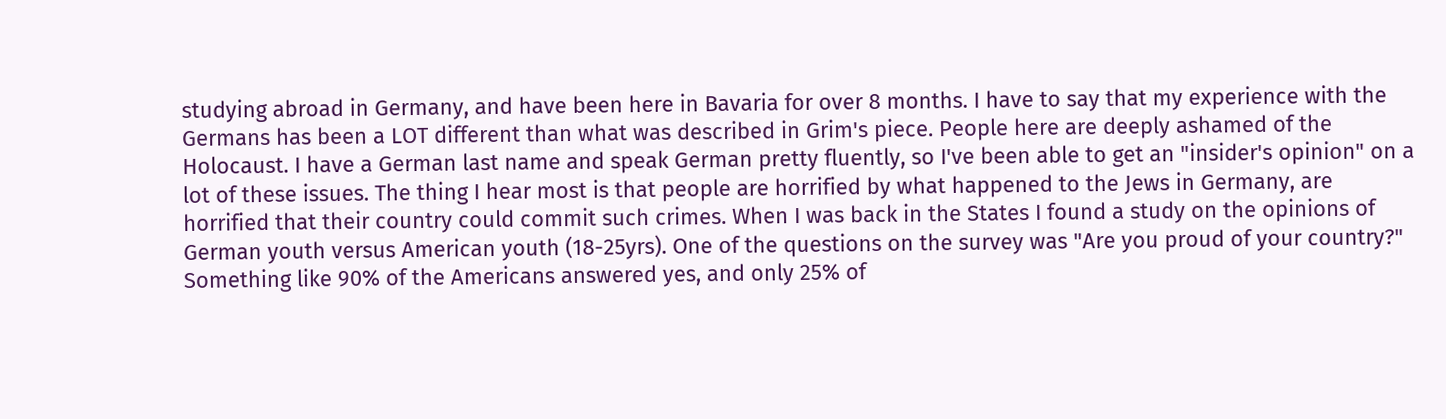studying abroad in Germany, and have been here in Bavaria for over 8 months. I have to say that my experience with the Germans has been a LOT different than what was described in Grim's piece. People here are deeply ashamed of the Holocaust. I have a German last name and speak German pretty fluently, so I've been able to get an "insider's opinion" on a lot of these issues. The thing I hear most is that people are horrified by what happened to the Jews in Germany, are horrified that their country could commit such crimes. When I was back in the States I found a study on the opinions of German youth versus American youth (18-25yrs). One of the questions on the survey was "Are you proud of your country?" Something like 90% of the Americans answered yes, and only 25% of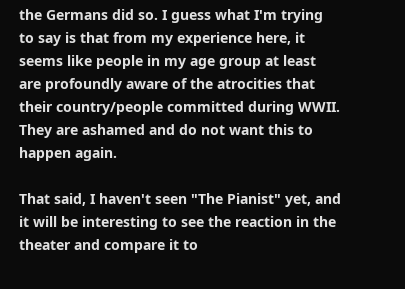the Germans did so. I guess what I'm trying to say is that from my experience here, it seems like people in my age group at least are profoundly aware of the atrocities that their country/people committed during WWII. They are ashamed and do not want this to happen again.

That said, I haven't seen "The Pianist" yet, and it will be interesting to see the reaction in the theater and compare it to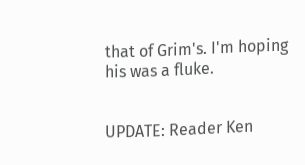that of Grim's. I'm hoping his was a fluke.


UPDATE: Reader Ken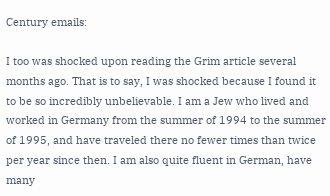Century emails:

I too was shocked upon reading the Grim article several months ago. That is to say, I was shocked because I found it to be so incredibly unbelievable. I am a Jew who lived and worked in Germany from the summer of 1994 to the summer of 1995, and have traveled there no fewer times than twice per year since then. I am also quite fluent in German, have many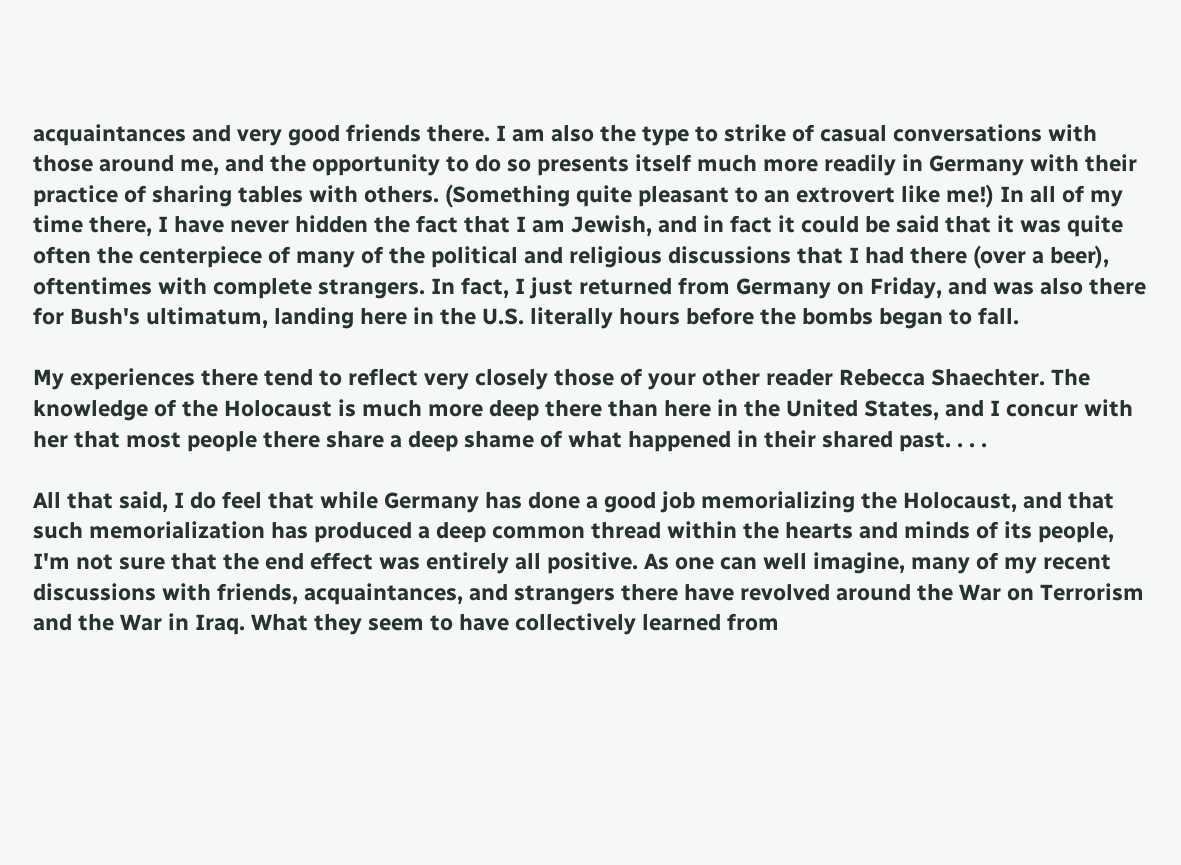acquaintances and very good friends there. I am also the type to strike of casual conversations with those around me, and the opportunity to do so presents itself much more readily in Germany with their practice of sharing tables with others. (Something quite pleasant to an extrovert like me!) In all of my time there, I have never hidden the fact that I am Jewish, and in fact it could be said that it was quite often the centerpiece of many of the political and religious discussions that I had there (over a beer), oftentimes with complete strangers. In fact, I just returned from Germany on Friday, and was also there for Bush's ultimatum, landing here in the U.S. literally hours before the bombs began to fall.

My experiences there tend to reflect very closely those of your other reader Rebecca Shaechter. The knowledge of the Holocaust is much more deep there than here in the United States, and I concur with her that most people there share a deep shame of what happened in their shared past. . . .

All that said, I do feel that while Germany has done a good job memorializing the Holocaust, and that such memorialization has produced a deep common thread within the hearts and minds of its people, I'm not sure that the end effect was entirely all positive. As one can well imagine, many of my recent discussions with friends, acquaintances, and strangers there have revolved around the War on Terrorism and the War in Iraq. What they seem to have collectively learned from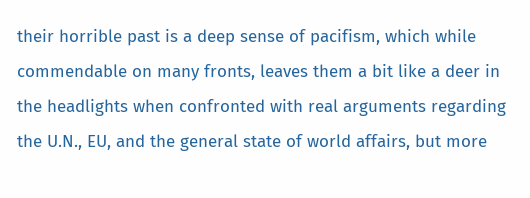their horrible past is a deep sense of pacifism, which while commendable on many fronts, leaves them a bit like a deer in the headlights when confronted with real arguments regarding the U.N., EU, and the general state of world affairs, but more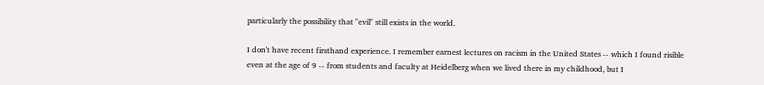particularly the possibility that "evil" still exists in the world.

I don't have recent firsthand experience. I remember earnest lectures on racism in the United States -- which I found risible even at the age of 9 -- from students and faculty at Heidelberg when we lived there in my childhood, but I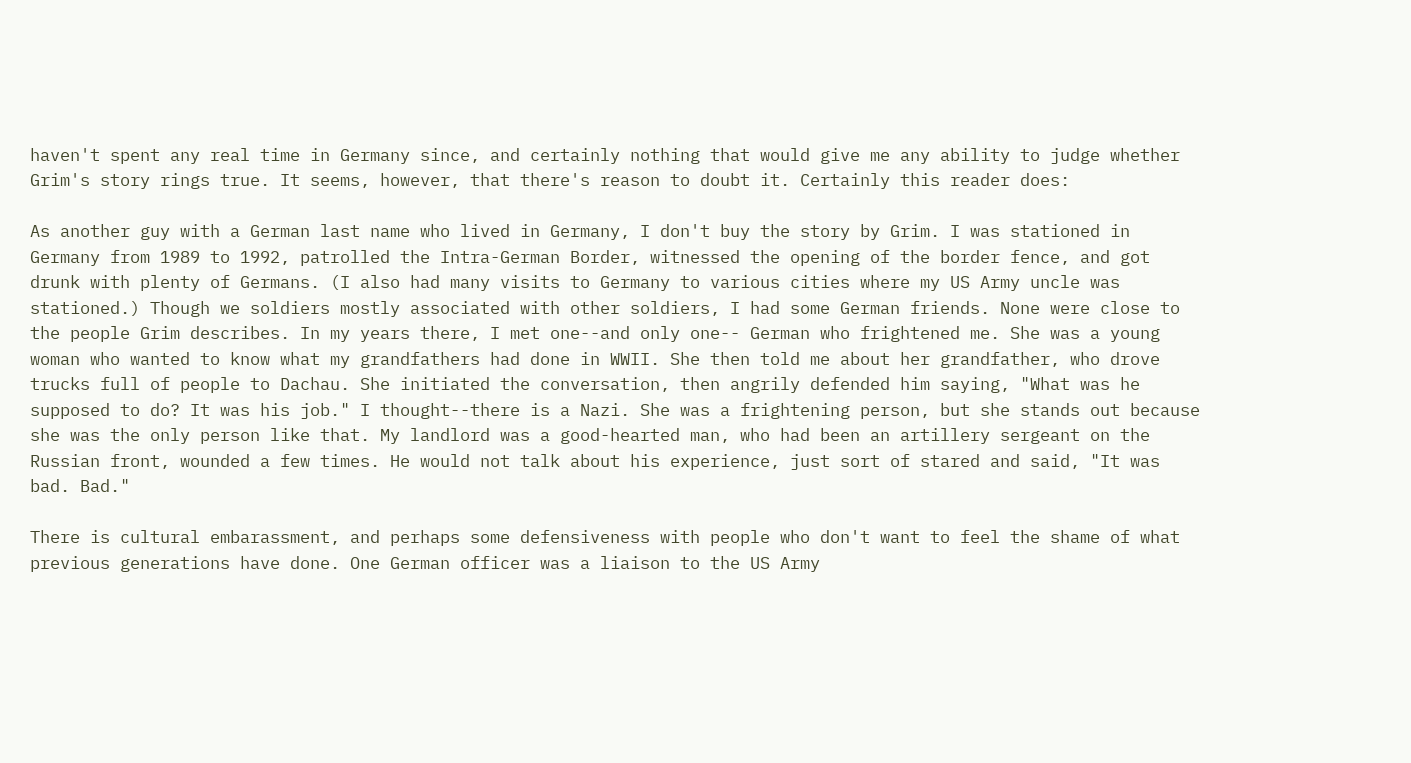haven't spent any real time in Germany since, and certainly nothing that would give me any ability to judge whether Grim's story rings true. It seems, however, that there's reason to doubt it. Certainly this reader does:

As another guy with a German last name who lived in Germany, I don't buy the story by Grim. I was stationed in Germany from 1989 to 1992, patrolled the Intra-German Border, witnessed the opening of the border fence, and got drunk with plenty of Germans. (I also had many visits to Germany to various cities where my US Army uncle was stationed.) Though we soldiers mostly associated with other soldiers, I had some German friends. None were close to the people Grim describes. In my years there, I met one--and only one-- German who frightened me. She was a young woman who wanted to know what my grandfathers had done in WWII. She then told me about her grandfather, who drove trucks full of people to Dachau. She initiated the conversation, then angrily defended him saying, "What was he supposed to do? It was his job." I thought--there is a Nazi. She was a frightening person, but she stands out because she was the only person like that. My landlord was a good-hearted man, who had been an artillery sergeant on the Russian front, wounded a few times. He would not talk about his experience, just sort of stared and said, "It was bad. Bad."

There is cultural embarassment, and perhaps some defensiveness with people who don't want to feel the shame of what previous generations have done. One German officer was a liaison to the US Army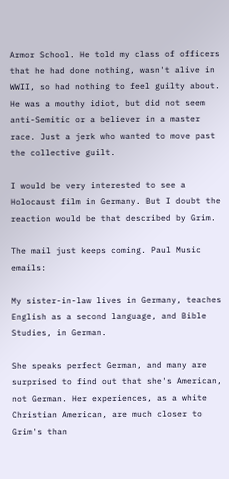Armor School. He told my class of officers that he had done nothing, wasn't alive in WWII, so had nothing to feel guilty about. He was a mouthy idiot, but did not seem anti-Semitic or a believer in a master race. Just a jerk who wanted to move past the collective guilt.

I would be very interested to see a Holocaust film in Germany. But I doubt the reaction would be that described by Grim.

The mail just keeps coming. Paul Music emails:

My sister-in-law lives in Germany, teaches English as a second language, and Bible Studies, in German.

She speaks perfect German, and many are surprised to find out that she's American, not German. Her experiences, as a white Christian American, are much closer to Grim's than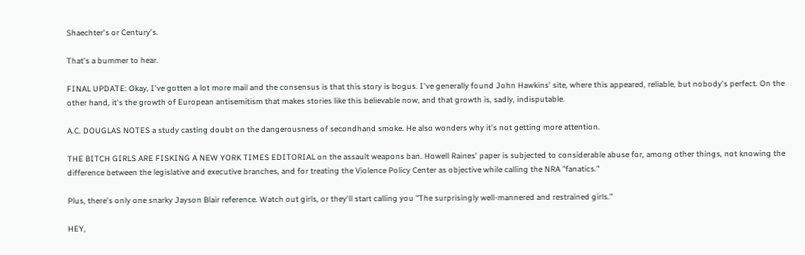Shaechter's or Century's.

That's a bummer to hear.

FINAL UPDATE: Okay, I've gotten a lot more mail and the consensus is that this story is bogus. I've generally found John Hawkins' site, where this appeared, reliable, but nobody's perfect. On the other hand, it's the growth of European antisemitism that makes stories like this believable now, and that growth is, sadly, indisputable.

A.C. DOUGLAS NOTES a study casting doubt on the dangerousness of secondhand smoke. He also wonders why it's not getting more attention.

THE BITCH GIRLS ARE FISKING A NEW YORK TIMES EDITORIAL on the assault weapons ban. Howell Raines' paper is subjected to considerable abuse for, among other things, not knowing the difference between the legislative and executive branches, and for treating the Violence Policy Center as objective while calling the NRA "fanatics."

Plus, there's only one snarky Jayson Blair reference. Watch out girls, or they'll start calling you "The surprisingly well-mannered and restrained girls."

HEY,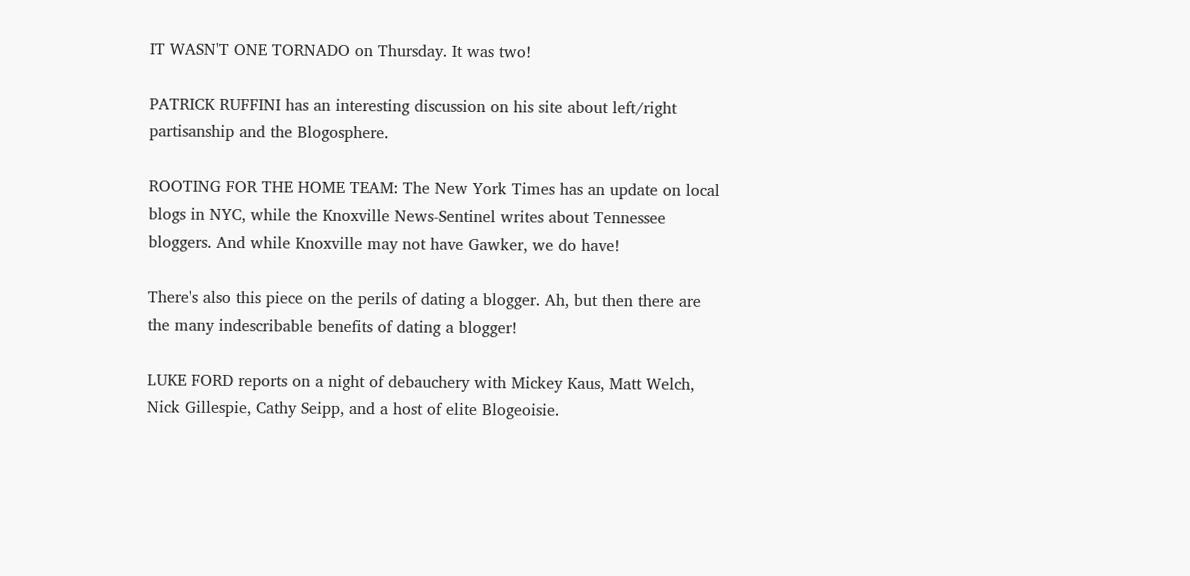IT WASN'T ONE TORNADO on Thursday. It was two!

PATRICK RUFFINI has an interesting discussion on his site about left/right partisanship and the Blogosphere.

ROOTING FOR THE HOME TEAM: The New York Times has an update on local blogs in NYC, while the Knoxville News-Sentinel writes about Tennessee bloggers. And while Knoxville may not have Gawker, we do have!

There's also this piece on the perils of dating a blogger. Ah, but then there are the many indescribable benefits of dating a blogger!

LUKE FORD reports on a night of debauchery with Mickey Kaus, Matt Welch, Nick Gillespie, Cathy Seipp, and a host of elite Blogeoisie.